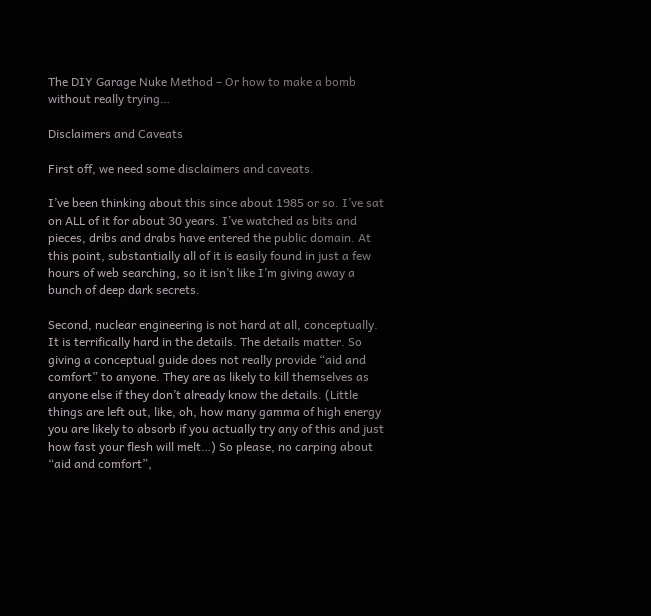The DIY Garage Nuke Method – Or how to make a bomb without really trying…

Disclaimers and Caveats

First off, we need some disclaimers and caveats.

I’ve been thinking about this since about 1985 or so. I’ve sat on ALL of it for about 30 years. I’ve watched as bits and pieces, dribs and drabs have entered the public domain. At this point, substantially all of it is easily found in just a few hours of web searching, so it isn’t like I’m giving away a bunch of deep dark secrets.

Second, nuclear engineering is not hard at all, conceptually. It is terrifically hard in the details. The details matter. So giving a conceptual guide does not really provide “aid and comfort” to anyone. They are as likely to kill themselves as anyone else if they don’t already know the details. (Little things are left out, like, oh, how many gamma of high energy you are likely to absorb if you actually try any of this and just how fast your flesh will melt…) So please, no carping about “aid and comfort”,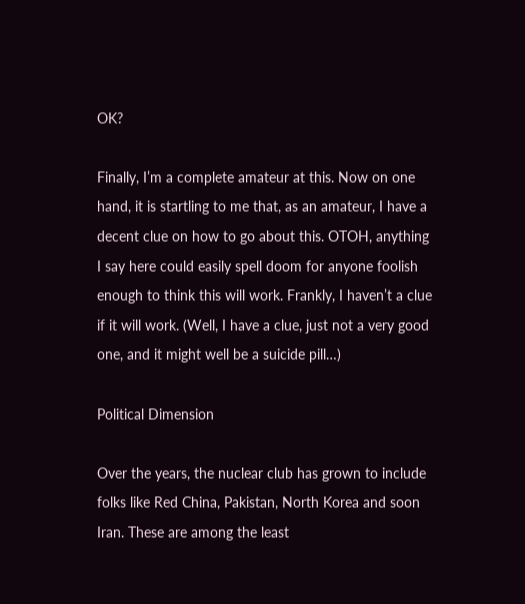OK?

Finally, I’m a complete amateur at this. Now on one hand, it is startling to me that, as an amateur, I have a decent clue on how to go about this. OTOH, anything I say here could easily spell doom for anyone foolish enough to think this will work. Frankly, I haven’t a clue if it will work. (Well, I have a clue, just not a very good one, and it might well be a suicide pill…)

Political Dimension

Over the years, the nuclear club has grown to include folks like Red China, Pakistan, North Korea and soon Iran. These are among the least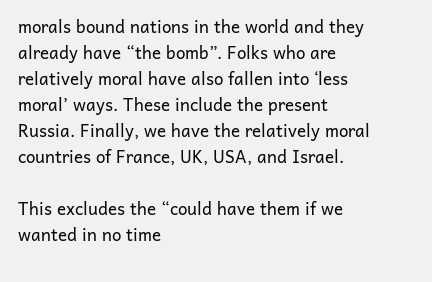morals bound nations in the world and they already have “the bomb”. Folks who are relatively moral have also fallen into ‘less moral’ ways. These include the present Russia. Finally, we have the relatively moral countries of France, UK, USA, and Israel.

This excludes the “could have them if we wanted in no time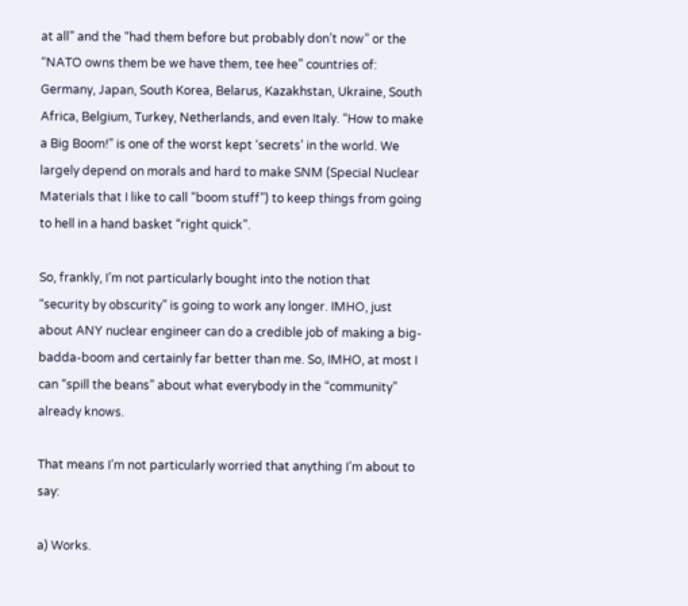at all” and the “had them before but probably don’t now” or the “NATO owns them be we have them, tee hee” countries of: Germany, Japan, South Korea, Belarus, Kazakhstan, Ukraine, South Africa, Belgium, Turkey, Netherlands, and even Italy. “How to make a Big Boom!” is one of the worst kept ‘secrets’ in the world. We largely depend on morals and hard to make SNM (Special Nuclear Materials that I like to call “boom stuff”) to keep things from going to hell in a hand basket “right quick”.

So, frankly, I’m not particularly bought into the notion that “security by obscurity” is going to work any longer. IMHO, just about ANY nuclear engineer can do a credible job of making a big-badda-boom and certainly far better than me. So, IMHO, at most I can “spill the beans” about what everybody in the “community” already knows.

That means I’m not particularly worried that anything I’m about to say:

a) Works.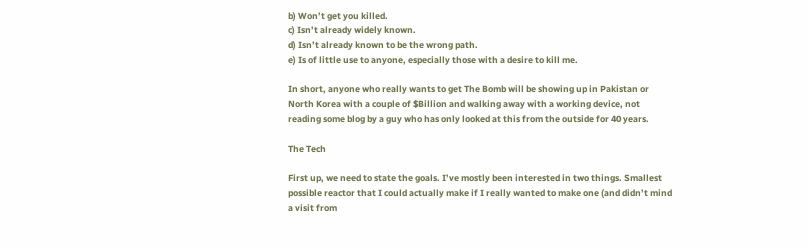b) Won’t get you killed.
c) Isn’t already widely known.
d) Isn’t already known to be the wrong path.
e) Is of little use to anyone, especially those with a desire to kill me.

In short, anyone who really wants to get The Bomb will be showing up in Pakistan or North Korea with a couple of $Billion and walking away with a working device, not reading some blog by a guy who has only looked at this from the outside for 40 years.

The Tech

First up, we need to state the goals. I’ve mostly been interested in two things. Smallest possible reactor that I could actually make if I really wanted to make one (and didn’t mind a visit from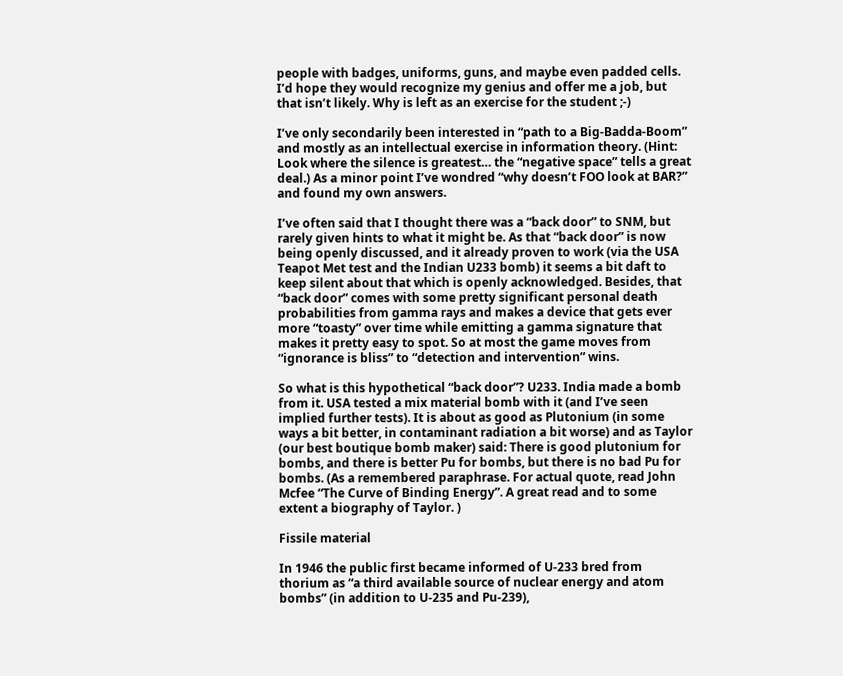people with badges, uniforms, guns, and maybe even padded cells. I’d hope they would recognize my genius and offer me a job, but that isn’t likely. Why is left as an exercise for the student ;-)

I’ve only secondarily been interested in “path to a Big-Badda-Boom” and mostly as an intellectual exercise in information theory. (Hint: Look where the silence is greatest… the “negative space” tells a great deal.) As a minor point I’ve wondred “why doesn’t FOO look at BAR?” and found my own answers.

I’ve often said that I thought there was a “back door” to SNM, but rarely given hints to what it might be. As that “back door” is now being openly discussed, and it already proven to work (via the USA Teapot Met test and the Indian U233 bomb) it seems a bit daft to keep silent about that which is openly acknowledged. Besides, that “back door” comes with some pretty significant personal death probabilities from gamma rays and makes a device that gets ever more “toasty” over time while emitting a gamma signature that makes it pretty easy to spot. So at most the game moves from “ignorance is bliss” to “detection and intervention” wins.

So what is this hypothetical “back door”? U233. India made a bomb from it. USA tested a mix material bomb with it (and I’ve seen implied further tests). It is about as good as Plutonium (in some ways a bit better, in contaminant radiation a bit worse) and as Taylor (our best boutique bomb maker) said: There is good plutonium for bombs, and there is better Pu for bombs, but there is no bad Pu for bombs. (As a remembered paraphrase. For actual quote, read John Mcfee “The Curve of Binding Energy”. A great read and to some extent a biography of Taylor. )

Fissile material

In 1946 the public first became informed of U-233 bred from thorium as “a third available source of nuclear energy and atom bombs” (in addition to U-235 and Pu-239),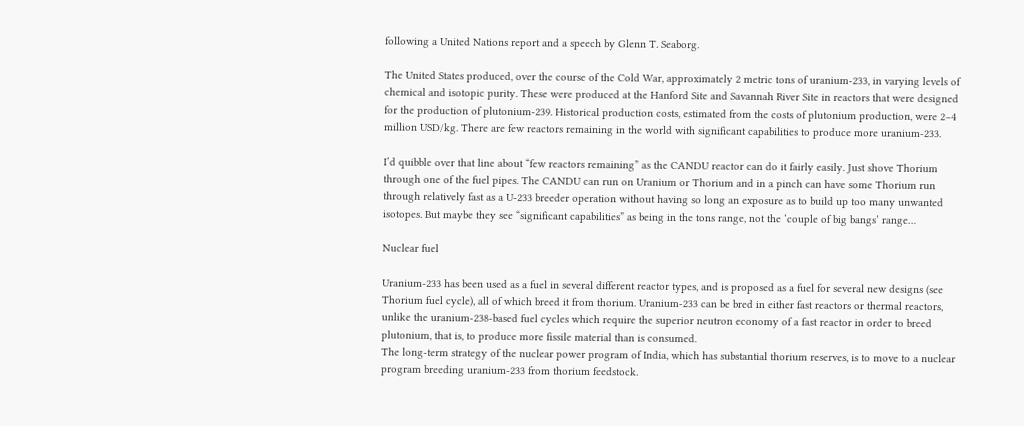following a United Nations report and a speech by Glenn T. Seaborg.

The United States produced, over the course of the Cold War, approximately 2 metric tons of uranium-233, in varying levels of chemical and isotopic purity. These were produced at the Hanford Site and Savannah River Site in reactors that were designed for the production of plutonium-239. Historical production costs, estimated from the costs of plutonium production, were 2–4 million USD/kg. There are few reactors remaining in the world with significant capabilities to produce more uranium-233.

I’d quibble over that line about “few reactors remaining” as the CANDU reactor can do it fairly easily. Just shove Thorium through one of the fuel pipes. The CANDU can run on Uranium or Thorium and in a pinch can have some Thorium run through relatively fast as a U-233 breeder operation without having so long an exposure as to build up too many unwanted isotopes. But maybe they see “significant capabilities” as being in the tons range, not the ‘couple of big bangs’ range…

Nuclear fuel

Uranium-233 has been used as a fuel in several different reactor types, and is proposed as a fuel for several new designs (see Thorium fuel cycle), all of which breed it from thorium. Uranium-233 can be bred in either fast reactors or thermal reactors, unlike the uranium-238-based fuel cycles which require the superior neutron economy of a fast reactor in order to breed plutonium, that is, to produce more fissile material than is consumed.
The long-term strategy of the nuclear power program of India, which has substantial thorium reserves, is to move to a nuclear program breeding uranium-233 from thorium feedstock.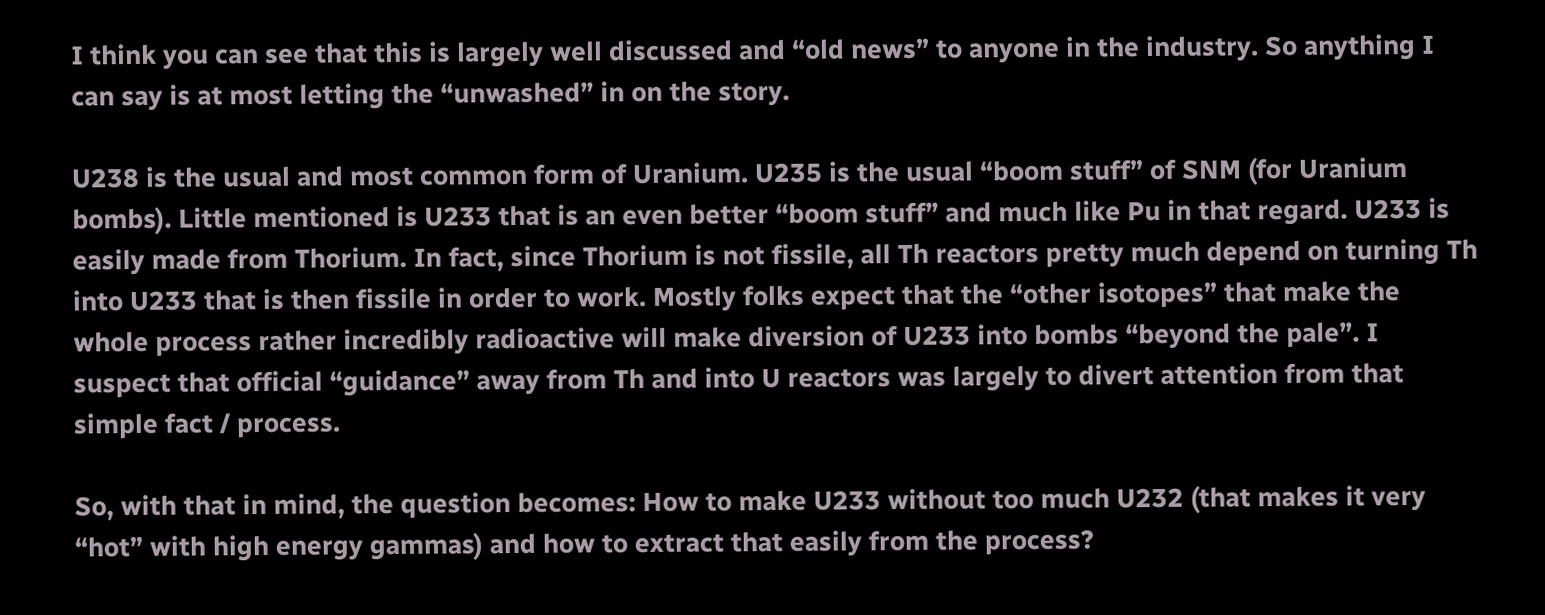I think you can see that this is largely well discussed and “old news” to anyone in the industry. So anything I can say is at most letting the “unwashed” in on the story.

U238 is the usual and most common form of Uranium. U235 is the usual “boom stuff” of SNM (for Uranium bombs). Little mentioned is U233 that is an even better “boom stuff” and much like Pu in that regard. U233 is easily made from Thorium. In fact, since Thorium is not fissile, all Th reactors pretty much depend on turning Th into U233 that is then fissile in order to work. Mostly folks expect that the “other isotopes” that make the whole process rather incredibly radioactive will make diversion of U233 into bombs “beyond the pale”. I suspect that official “guidance” away from Th and into U reactors was largely to divert attention from that simple fact / process.

So, with that in mind, the question becomes: How to make U233 without too much U232 (that makes it very “hot” with high energy gammas) and how to extract that easily from the process?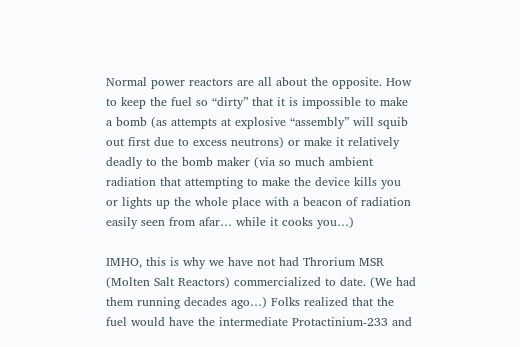Normal power reactors are all about the opposite. How to keep the fuel so “dirty” that it is impossible to make a bomb (as attempts at explosive “assembly” will squib out first due to excess neutrons) or make it relatively deadly to the bomb maker (via so much ambient radiation that attempting to make the device kills you or lights up the whole place with a beacon of radiation easily seen from afar… while it cooks you…)

IMHO, this is why we have not had Throrium MSR (Molten Salt Reactors) commercialized to date. (We had them running decades ago…) Folks realized that the fuel would have the intermediate Protactinium-233 and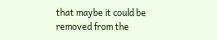that maybe it could be removed from the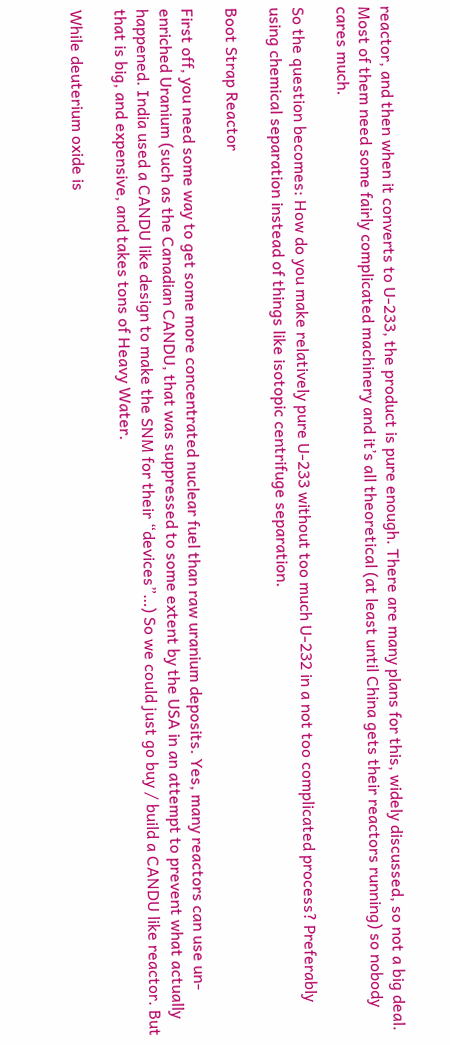reactor, and then when it converts to U-233, the product is pure enough. There are many plans for this, widely discussed, so not a big deal. Most of them need some fairly complicated machinery and it’s all theoretical (at least until China gets their reactors running) so nobody cares much.

So the question becomes: How do you make relatively pure U-233 without too much U-232 in a not too complicated process? Preferably using chemical separation instead of things like isotopic centrifuge separation.

Boot Strap Reactor

First off, you need some way to get some more concentrated nuclear fuel than raw uranium deposits. Yes, many reactors can use un-enriched Uranium (such as the Canadian CANDU, that was suppressed to some extent by the USA in an attempt to prevent what actually happened. India used a CANDU like design to make the SNM for their “devices”…) So we could just go buy / build a CANDU like reactor. But that is big, and expensive, and takes tons of Heavy Water.

While deuterium oxide is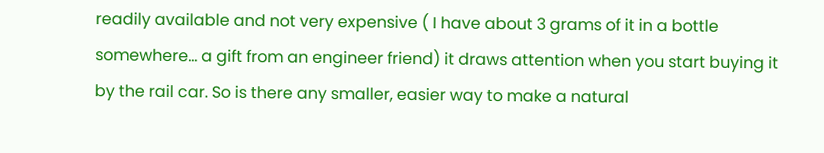readily available and not very expensive ( I have about 3 grams of it in a bottle somewhere… a gift from an engineer friend) it draws attention when you start buying it by the rail car. So is there any smaller, easier way to make a natural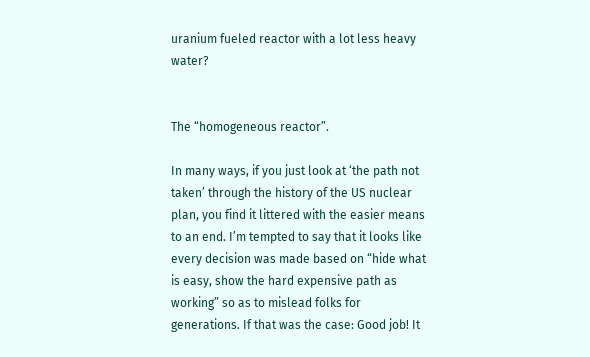uranium fueled reactor with a lot less heavy water?


The “homogeneous reactor”.

In many ways, if you just look at ‘the path not taken’ through the history of the US nuclear plan, you find it littered with the easier means to an end. I’m tempted to say that it looks like every decision was made based on “hide what is easy, show the hard expensive path as working” so as to mislead folks for generations. If that was the case: Good job! It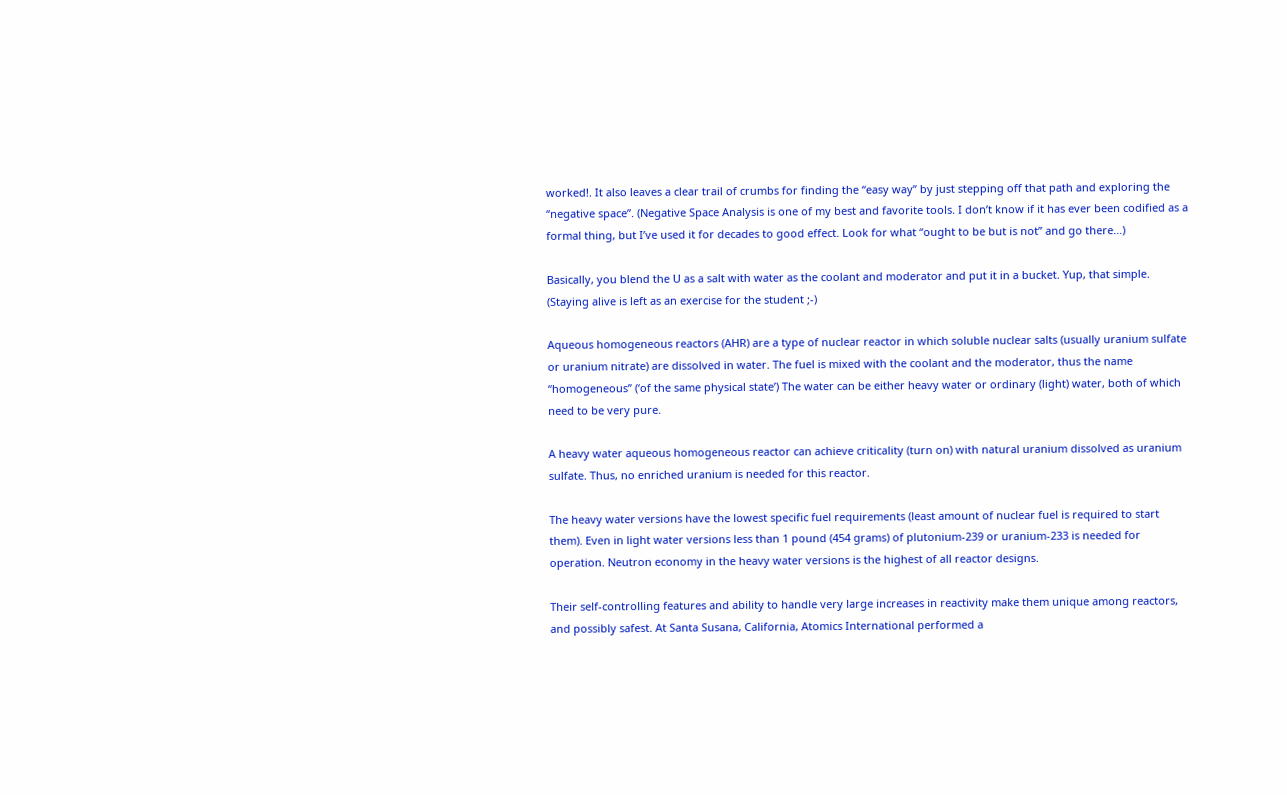worked!. It also leaves a clear trail of crumbs for finding the “easy way” by just stepping off that path and exploring the “negative space”. (Negative Space Analysis is one of my best and favorite tools. I don’t know if it has ever been codified as a formal thing, but I’ve used it for decades to good effect. Look for what “ought to be but is not” and go there…)

Basically, you blend the U as a salt with water as the coolant and moderator and put it in a bucket. Yup, that simple. (Staying alive is left as an exercise for the student ;-)

Aqueous homogeneous reactors (AHR) are a type of nuclear reactor in which soluble nuclear salts (usually uranium sulfate or uranium nitrate) are dissolved in water. The fuel is mixed with the coolant and the moderator, thus the name “homogeneous” (‘of the same physical state’) The water can be either heavy water or ordinary (light) water, both of which need to be very pure.

A heavy water aqueous homogeneous reactor can achieve criticality (turn on) with natural uranium dissolved as uranium sulfate. Thus, no enriched uranium is needed for this reactor.

The heavy water versions have the lowest specific fuel requirements (least amount of nuclear fuel is required to start them). Even in light water versions less than 1 pound (454 grams) of plutonium-239 or uranium-233 is needed for operation. Neutron economy in the heavy water versions is the highest of all reactor designs.

Their self-controlling features and ability to handle very large increases in reactivity make them unique among reactors, and possibly safest. At Santa Susana, California, Atomics International performed a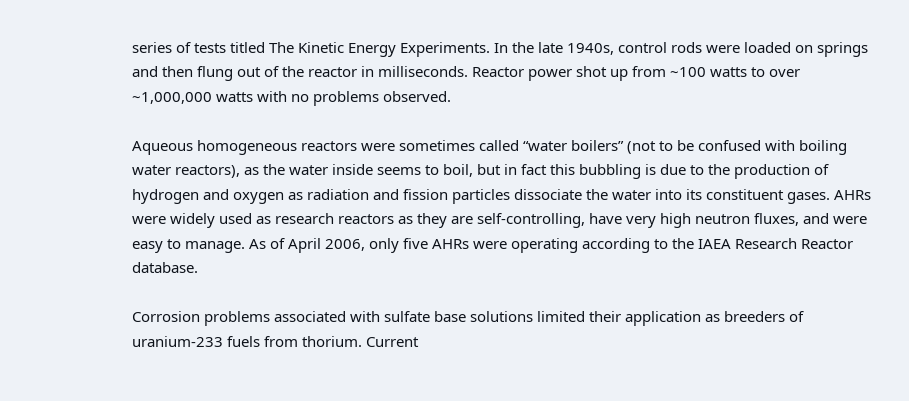series of tests titled The Kinetic Energy Experiments. In the late 1940s, control rods were loaded on springs and then flung out of the reactor in milliseconds. Reactor power shot up from ~100 watts to over ~1,000,000 watts with no problems observed.

Aqueous homogeneous reactors were sometimes called “water boilers” (not to be confused with boiling water reactors), as the water inside seems to boil, but in fact this bubbling is due to the production of hydrogen and oxygen as radiation and fission particles dissociate the water into its constituent gases. AHRs were widely used as research reactors as they are self-controlling, have very high neutron fluxes, and were easy to manage. As of April 2006, only five AHRs were operating according to the IAEA Research Reactor database.

Corrosion problems associated with sulfate base solutions limited their application as breeders of uranium-233 fuels from thorium. Current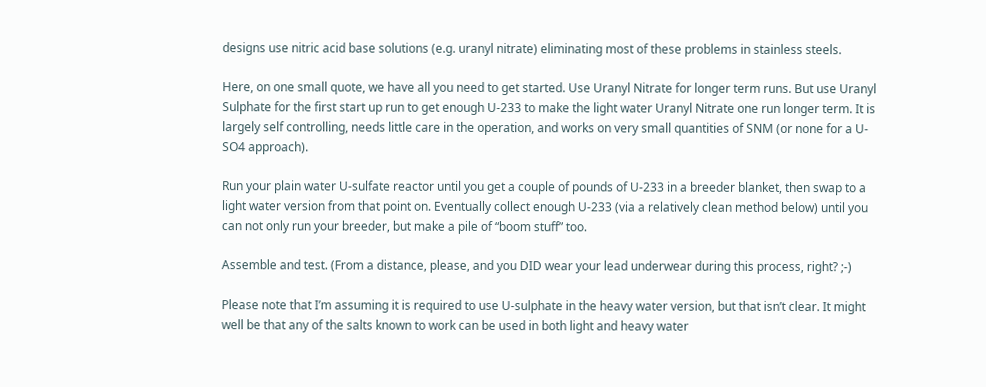designs use nitric acid base solutions (e.g. uranyl nitrate) eliminating most of these problems in stainless steels.

Here, on one small quote, we have all you need to get started. Use Uranyl Nitrate for longer term runs. But use Uranyl Sulphate for the first start up run to get enough U-233 to make the light water Uranyl Nitrate one run longer term. It is largely self controlling, needs little care in the operation, and works on very small quantities of SNM (or none for a U-SO4 approach).

Run your plain water U-sulfate reactor until you get a couple of pounds of U-233 in a breeder blanket, then swap to a light water version from that point on. Eventually collect enough U-233 (via a relatively clean method below) until you can not only run your breeder, but make a pile of “boom stuff” too.

Assemble and test. (From a distance, please, and you DID wear your lead underwear during this process, right? ;-)

Please note that I’m assuming it is required to use U-sulphate in the heavy water version, but that isn’t clear. It might well be that any of the salts known to work can be used in both light and heavy water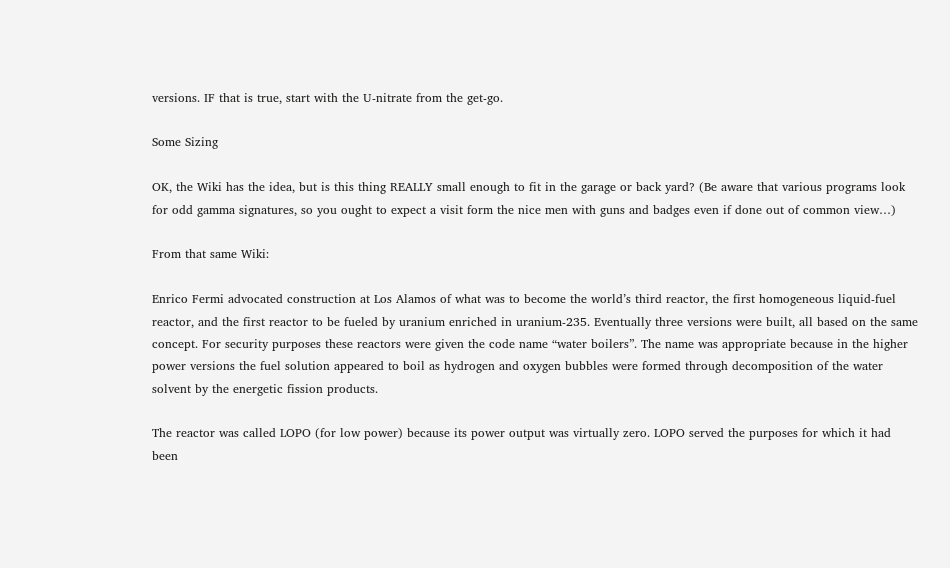versions. IF that is true, start with the U-nitrate from the get-go.

Some Sizing

OK, the Wiki has the idea, but is this thing REALLY small enough to fit in the garage or back yard? (Be aware that various programs look for odd gamma signatures, so you ought to expect a visit form the nice men with guns and badges even if done out of common view…)

From that same Wiki:

Enrico Fermi advocated construction at Los Alamos of what was to become the world’s third reactor, the first homogeneous liquid-fuel reactor, and the first reactor to be fueled by uranium enriched in uranium-235. Eventually three versions were built, all based on the same concept. For security purposes these reactors were given the code name “water boilers”. The name was appropriate because in the higher power versions the fuel solution appeared to boil as hydrogen and oxygen bubbles were formed through decomposition of the water solvent by the energetic fission products.

The reactor was called LOPO (for low power) because its power output was virtually zero. LOPO served the purposes for which it had been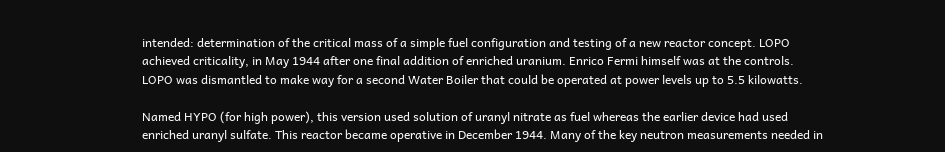intended: determination of the critical mass of a simple fuel configuration and testing of a new reactor concept. LOPO achieved criticality, in May 1944 after one final addition of enriched uranium. Enrico Fermi himself was at the controls. LOPO was dismantled to make way for a second Water Boiler that could be operated at power levels up to 5.5 kilowatts.

Named HYPO (for high power), this version used solution of uranyl nitrate as fuel whereas the earlier device had used enriched uranyl sulfate. This reactor became operative in December 1944. Many of the key neutron measurements needed in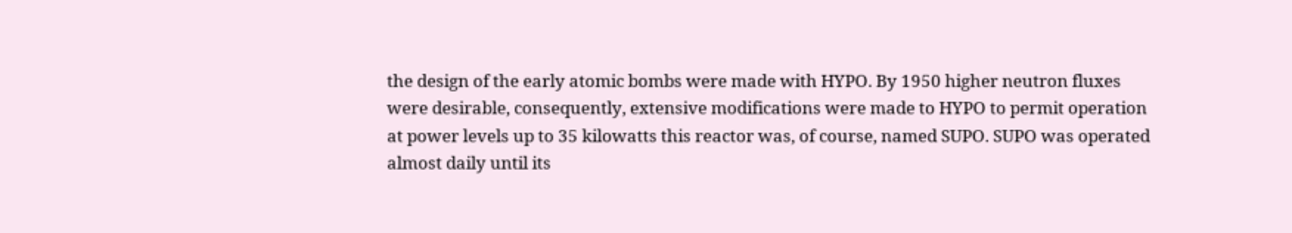the design of the early atomic bombs were made with HYPO. By 1950 higher neutron fluxes were desirable, consequently, extensive modifications were made to HYPO to permit operation at power levels up to 35 kilowatts this reactor was, of course, named SUPO. SUPO was operated almost daily until its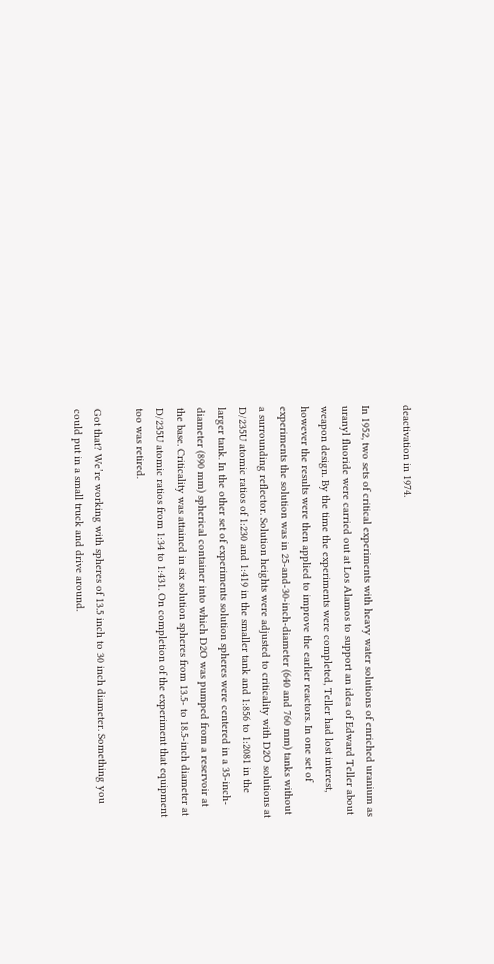deactivation in 1974.

In 1952, two sets of critical experiments with heavy water solutions of enriched uranium as uranyl fluoride were carried out at Los Alamos to support an idea of Edward Teller about weapon design. By the time the experiments were completed, Teller had lost interest, however the results were then applied to improve the earlier reactors. In one set of experiments the solution was in 25-and-30-inch-diameter (640 and 760 mm) tanks without a surrounding reflector. Solution heights were adjusted to criticality with D2O solutions at D/235U atomic ratios of 1:230 and 1:419 in the smaller tank and 1:856 to 1:2081 in the larger tank. In the other set of experiments solution spheres were centered in a 35-inch-diameter (890 mm) spherical container into which D2O was pumped from a reservoir at the base. Criticality was attained in six solution spheres from 13.5- to 18.5-inch diameter at D/235U atomic ratios from 1:34 to 1:431. On completion of the experiment that equipment too was retired.

Got that? We’re working with spheres of 13.5 inch to 30 inch diameter. Something you could put in a small truck and drive around.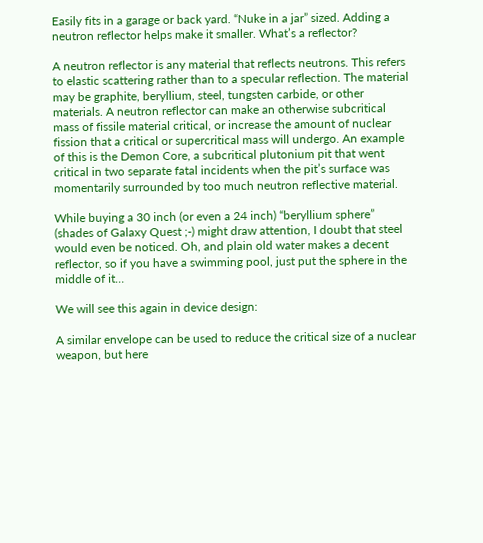Easily fits in a garage or back yard. “Nuke in a jar” sized. Adding a neutron reflector helps make it smaller. What’s a reflector?

A neutron reflector is any material that reflects neutrons. This refers to elastic scattering rather than to a specular reflection. The material may be graphite, beryllium, steel, tungsten carbide, or other materials. A neutron reflector can make an otherwise subcritical mass of fissile material critical, or increase the amount of nuclear fission that a critical or supercritical mass will undergo. An example of this is the Demon Core, a subcritical plutonium pit that went critical in two separate fatal incidents when the pit’s surface was momentarily surrounded by too much neutron reflective material.

While buying a 30 inch (or even a 24 inch) “beryllium sphere” (shades of Galaxy Quest ;-) might draw attention, I doubt that steel would even be noticed. Oh, and plain old water makes a decent reflector, so if you have a swimming pool, just put the sphere in the middle of it…

We will see this again in device design:

A similar envelope can be used to reduce the critical size of a nuclear weapon, but here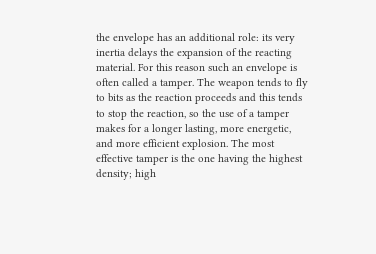the envelope has an additional role: its very inertia delays the expansion of the reacting material. For this reason such an envelope is often called a tamper. The weapon tends to fly to bits as the reaction proceeds and this tends to stop the reaction, so the use of a tamper makes for a longer lasting, more energetic, and more efficient explosion. The most effective tamper is the one having the highest density; high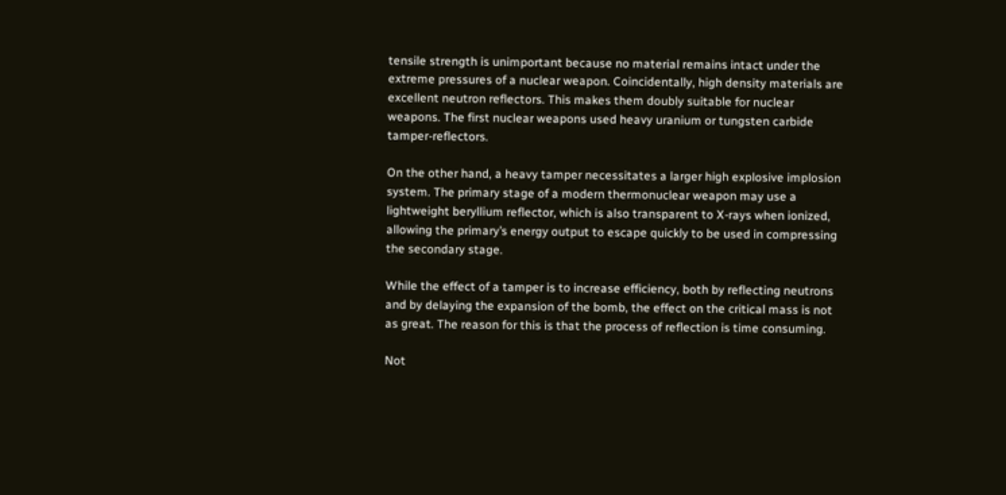tensile strength is unimportant because no material remains intact under the extreme pressures of a nuclear weapon. Coincidentally, high density materials are excellent neutron reflectors. This makes them doubly suitable for nuclear weapons. The first nuclear weapons used heavy uranium or tungsten carbide tamper-reflectors.

On the other hand, a heavy tamper necessitates a larger high explosive implosion system. The primary stage of a modern thermonuclear weapon may use a lightweight beryllium reflector, which is also transparent to X-rays when ionized, allowing the primary’s energy output to escape quickly to be used in compressing the secondary stage.

While the effect of a tamper is to increase efficiency, both by reflecting neutrons and by delaying the expansion of the bomb, the effect on the critical mass is not as great. The reason for this is that the process of reflection is time consuming.

Not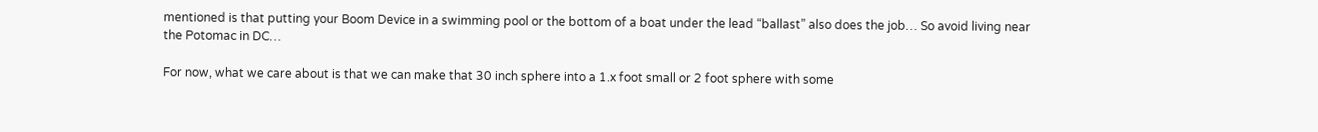mentioned is that putting your Boom Device in a swimming pool or the bottom of a boat under the lead “ballast” also does the job… So avoid living near the Potomac in DC…

For now, what we care about is that we can make that 30 inch sphere into a 1.x foot small or 2 foot sphere with some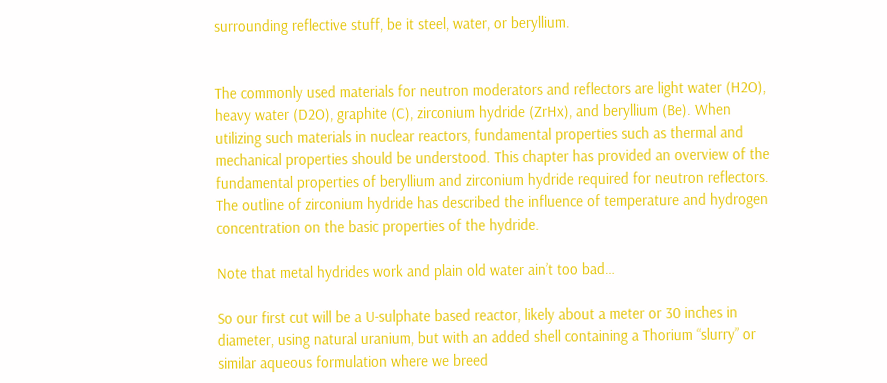surrounding reflective stuff, be it steel, water, or beryllium.


The commonly used materials for neutron moderators and reflectors are light water (H2O), heavy water (D2O), graphite (C), zirconium hydride (ZrHx), and beryllium (Be). When utilizing such materials in nuclear reactors, fundamental properties such as thermal and mechanical properties should be understood. This chapter has provided an overview of the fundamental properties of beryllium and zirconium hydride required for neutron reflectors. The outline of zirconium hydride has described the influence of temperature and hydrogen concentration on the basic properties of the hydride.

Note that metal hydrides work and plain old water ain’t too bad…

So our first cut will be a U-sulphate based reactor, likely about a meter or 30 inches in diameter, using natural uranium, but with an added shell containing a Thorium “slurry” or similar aqueous formulation where we breed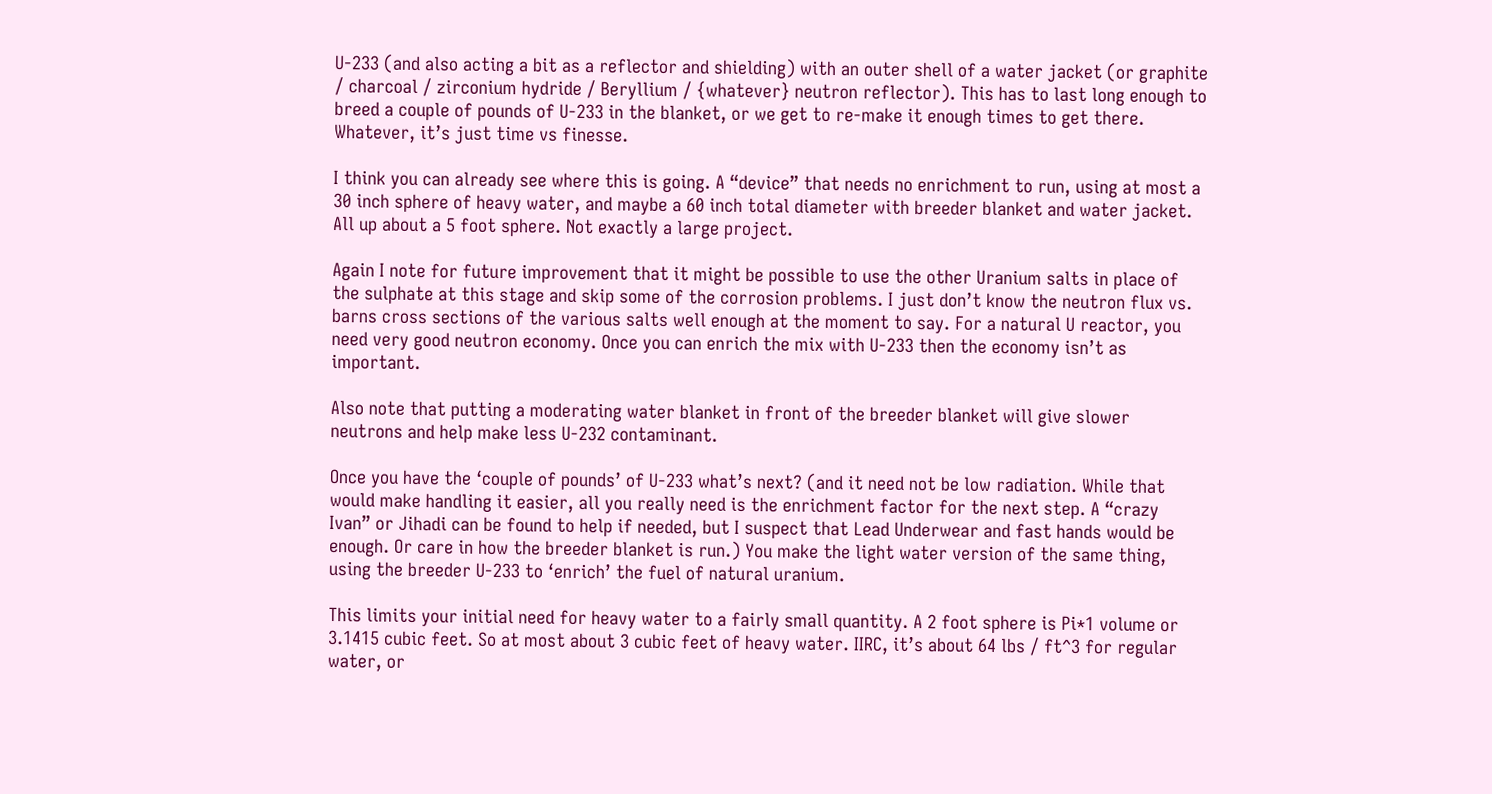U-233 (and also acting a bit as a reflector and shielding) with an outer shell of a water jacket (or graphite / charcoal / zirconium hydride / Beryllium / {whatever} neutron reflector). This has to last long enough to breed a couple of pounds of U-233 in the blanket, or we get to re-make it enough times to get there. Whatever, it’s just time vs finesse.

I think you can already see where this is going. A “device” that needs no enrichment to run, using at most a 30 inch sphere of heavy water, and maybe a 60 inch total diameter with breeder blanket and water jacket. All up about a 5 foot sphere. Not exactly a large project.

Again I note for future improvement that it might be possible to use the other Uranium salts in place of the sulphate at this stage and skip some of the corrosion problems. I just don’t know the neutron flux vs. barns cross sections of the various salts well enough at the moment to say. For a natural U reactor, you need very good neutron economy. Once you can enrich the mix with U-233 then the economy isn’t as important.

Also note that putting a moderating water blanket in front of the breeder blanket will give slower neutrons and help make less U-232 contaminant.

Once you have the ‘couple of pounds’ of U-233 what’s next? (and it need not be low radiation. While that would make handling it easier, all you really need is the enrichment factor for the next step. A “crazy Ivan” or Jihadi can be found to help if needed, but I suspect that Lead Underwear and fast hands would be enough. Or care in how the breeder blanket is run.) You make the light water version of the same thing, using the breeder U-233 to ‘enrich’ the fuel of natural uranium.

This limits your initial need for heavy water to a fairly small quantity. A 2 foot sphere is Pi*1 volume or 3.1415 cubic feet. So at most about 3 cubic feet of heavy water. IIRC, it’s about 64 lbs / ft^3 for regular water, or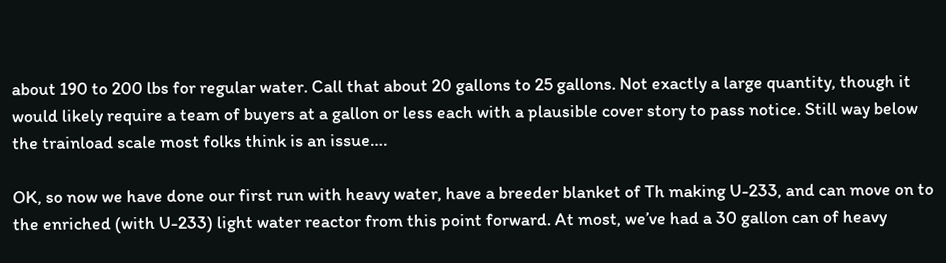about 190 to 200 lbs for regular water. Call that about 20 gallons to 25 gallons. Not exactly a large quantity, though it would likely require a team of buyers at a gallon or less each with a plausible cover story to pass notice. Still way below the trainload scale most folks think is an issue….

OK, so now we have done our first run with heavy water, have a breeder blanket of Th making U-233, and can move on to the enriched (with U-233) light water reactor from this point forward. At most, we’ve had a 30 gallon can of heavy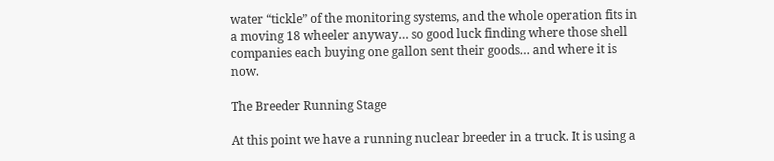water “tickle” of the monitoring systems, and the whole operation fits in a moving 18 wheeler anyway… so good luck finding where those shell companies each buying one gallon sent their goods… and where it is now.

The Breeder Running Stage

At this point we have a running nuclear breeder in a truck. It is using a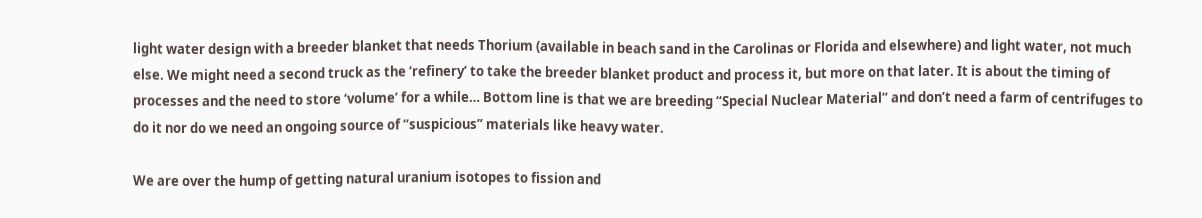light water design with a breeder blanket that needs Thorium (available in beach sand in the Carolinas or Florida and elsewhere) and light water, not much else. We might need a second truck as the ‘refinery’ to take the breeder blanket product and process it, but more on that later. It is about the timing of processes and the need to store ‘volume’ for a while… Bottom line is that we are breeding “Special Nuclear Material” and don’t need a farm of centrifuges to do it nor do we need an ongoing source of “suspicious” materials like heavy water.

We are over the hump of getting natural uranium isotopes to fission and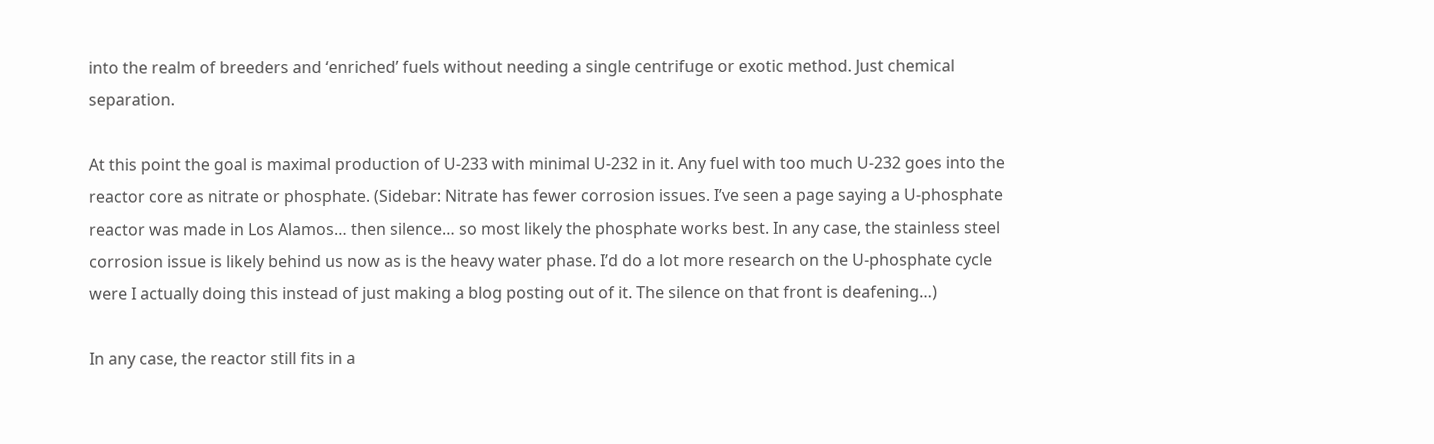into the realm of breeders and ‘enriched’ fuels without needing a single centrifuge or exotic method. Just chemical separation.

At this point the goal is maximal production of U-233 with minimal U-232 in it. Any fuel with too much U-232 goes into the reactor core as nitrate or phosphate. (Sidebar: Nitrate has fewer corrosion issues. I’ve seen a page saying a U-phosphate reactor was made in Los Alamos… then silence… so most likely the phosphate works best. In any case, the stainless steel corrosion issue is likely behind us now as is the heavy water phase. I’d do a lot more research on the U-phosphate cycle were I actually doing this instead of just making a blog posting out of it. The silence on that front is deafening…)

In any case, the reactor still fits in a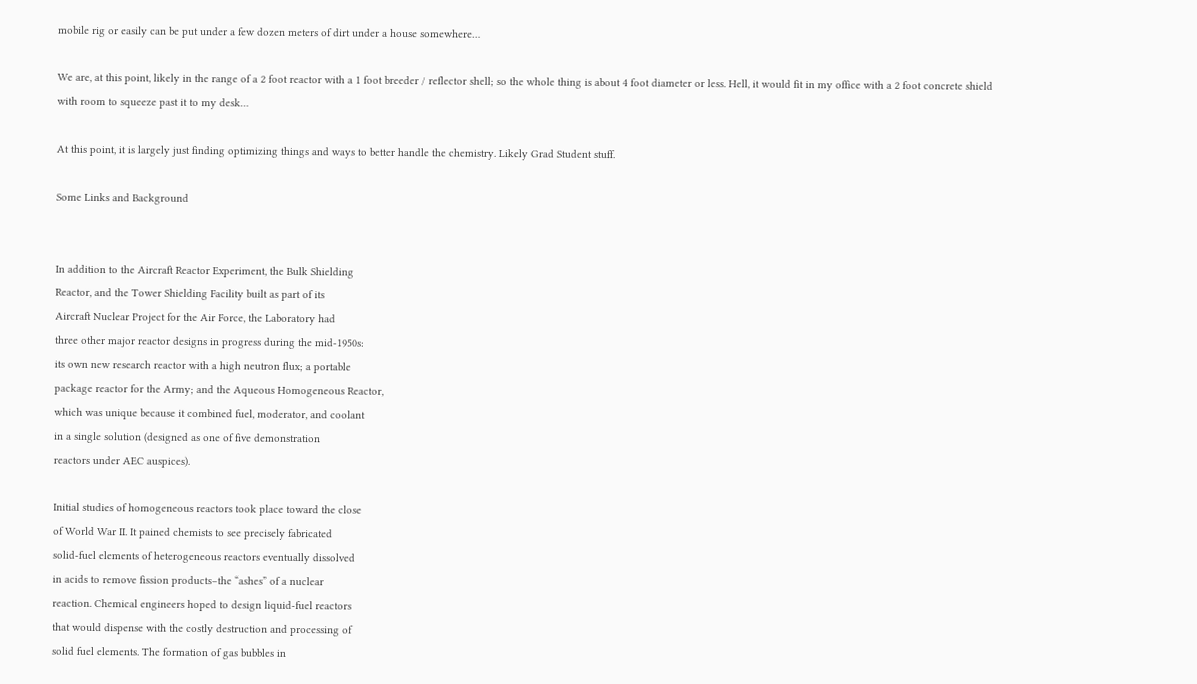mobile rig or easily can be put under a few dozen meters of dirt under a house somewhere…

We are, at this point, likely in the range of a 2 foot reactor with a 1 foot breeder / reflector shell; so the whole thing is about 4 foot diameter or less. Hell, it would fit in my office with a 2 foot concrete shield with room to squeeze past it to my desk…

At this point, it is largely just finding optimizing things and ways to better handle the chemistry. Likely Grad Student stuff.

Some Links and Background


In addition to the Aircraft Reactor Experiment, the Bulk Shielding
Reactor, and the Tower Shielding Facility built as part of its
Aircraft Nuclear Project for the Air Force, the Laboratory had
three other major reactor designs in progress during the mid-1950s:
its own new research reactor with a high neutron flux; a portable
package reactor for the Army; and the Aqueous Homogeneous Reactor,
which was unique because it combined fuel, moderator, and coolant
in a single solution (designed as one of five demonstration
reactors under AEC auspices).

Initial studies of homogeneous reactors took place toward the close
of World War II. It pained chemists to see precisely fabricated
solid-fuel elements of heterogeneous reactors eventually dissolved
in acids to remove fission products–the “ashes” of a nuclear
reaction. Chemical engineers hoped to design liquid-fuel reactors
that would dispense with the costly destruction and processing of
solid fuel elements. The formation of gas bubbles in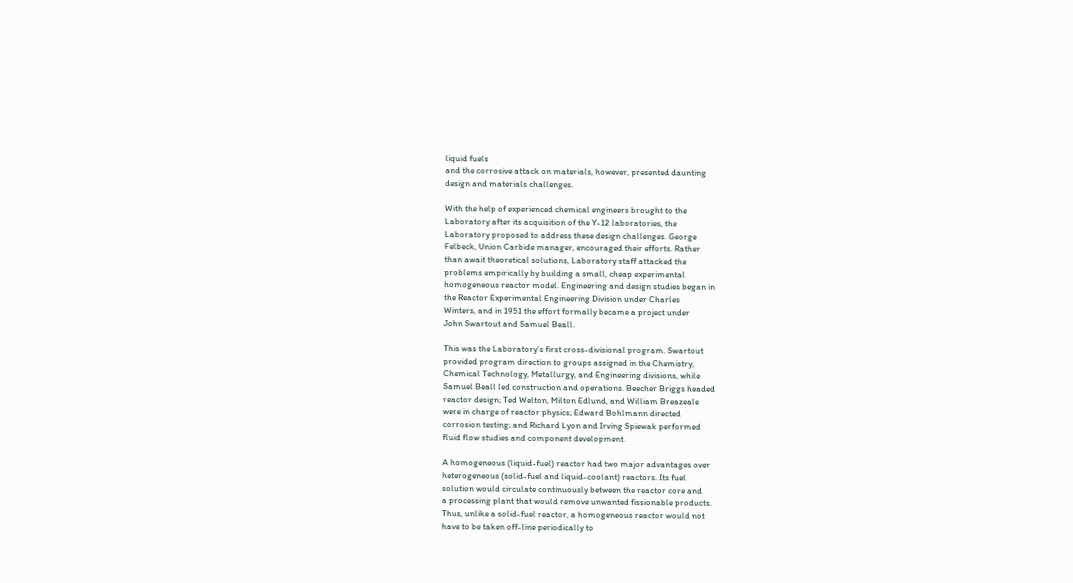liquid fuels
and the corrosive attack on materials, however, presented daunting
design and materials challenges.

With the help of experienced chemical engineers brought to the
Laboratory after its acquisition of the Y-12 laboratories, the
Laboratory proposed to address these design challenges. George
Felbeck, Union Carbide manager, encouraged their efforts. Rather
than await theoretical solutions, Laboratory staff attacked the
problems empirically by building a small, cheap experimental
homogeneous reactor model. Engineering and design studies began in
the Reactor Experimental Engineering Division under Charles
Winters, and in 1951 the effort formally became a project under
John Swartout and Samuel Beall.

This was the Laboratory’s first cross-divisional program. Swartout
provided program direction to groups assigned in the Chemistry,
Chemical Technology, Metallurgy, and Engineering divisions, while
Samuel Beall led construction and operations. Beecher Briggs headed
reactor design; Ted Welton, Milton Edlund, and William Breazeale
were in charge of reactor physics; Edward Bohlmann directed
corrosion testing; and Richard Lyon and Irving Spiewak performed
fluid flow studies and component development.

A homogeneous (liquid-fuel) reactor had two major advantages over
heterogeneous (solid-fuel and liquid-coolant) reactors. Its fuel
solution would circulate continuously between the reactor core and
a processing plant that would remove unwanted fissionable products.
Thus, unlike a solid-fuel reactor, a homogeneous reactor would not
have to be taken off-line periodically to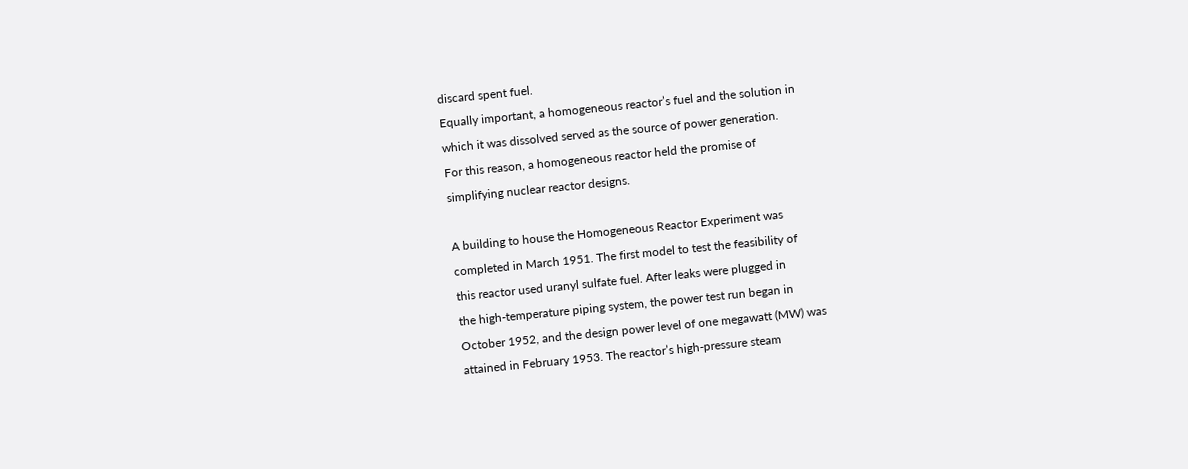discard spent fuel.
Equally important, a homogeneous reactor’s fuel and the solution in
which it was dissolved served as the source of power generation.
For this reason, a homogeneous reactor held the promise of
simplifying nuclear reactor designs.

A building to house the Homogeneous Reactor Experiment was
completed in March 1951. The first model to test the feasibility of
this reactor used uranyl sulfate fuel. After leaks were plugged in
the high-temperature piping system, the power test run began in
October 1952, and the design power level of one megawatt (MW) was
attained in February 1953. The reactor’s high-pressure steam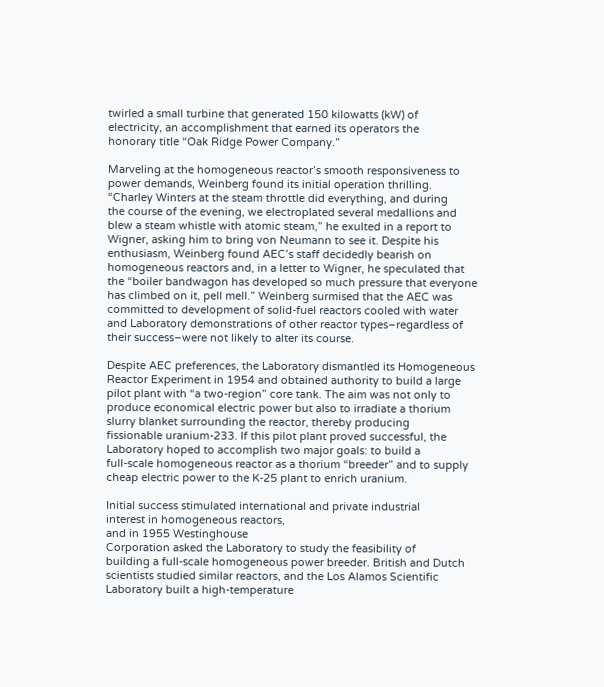twirled a small turbine that generated 150 kilowatts (kW) of
electricity, an accomplishment that earned its operators the
honorary title “Oak Ridge Power Company.”

Marveling at the homogeneous reactor’s smooth responsiveness to
power demands, Weinberg found its initial operation thrilling.
“Charley Winters at the steam throttle did everything, and during
the course of the evening, we electroplated several medallions and
blew a steam whistle with atomic steam,” he exulted in a report to
Wigner, asking him to bring von Neumann to see it. Despite his
enthusiasm, Weinberg found AEC’s staff decidedly bearish on
homogeneous reactors and, in a letter to Wigner, he speculated that
the “boiler bandwagon has developed so much pressure that everyone
has climbed on it, pell mell.” Weinberg surmised that the AEC was
committed to development of solid-fuel reactors cooled with water
and Laboratory demonstrations of other reactor types–regardless of
their success–were not likely to alter its course.

Despite AEC preferences, the Laboratory dismantled its Homogeneous
Reactor Experiment in 1954 and obtained authority to build a large
pilot plant with “a two-region” core tank. The aim was not only to
produce economical electric power but also to irradiate a thorium
slurry blanket surrounding the reactor, thereby producing
fissionable uranium-233. If this pilot plant proved successful, the
Laboratory hoped to accomplish two major goals: to build a
full-scale homogeneous reactor as a thorium “breeder” and to supply
cheap electric power to the K-25 plant to enrich uranium.

Initial success stimulated international and private industrial
interest in homogeneous reactors,
and in 1955 Westinghouse
Corporation asked the Laboratory to study the feasibility of
building a full-scale homogeneous power breeder. British and Dutch
scientists studied similar reactors, and the Los Alamos Scientific
Laboratory built a high-temperature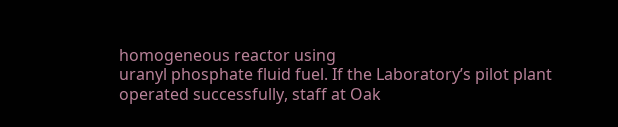homogeneous reactor using
uranyl phosphate fluid fuel. If the Laboratory’s pilot plant
operated successfully, staff at Oak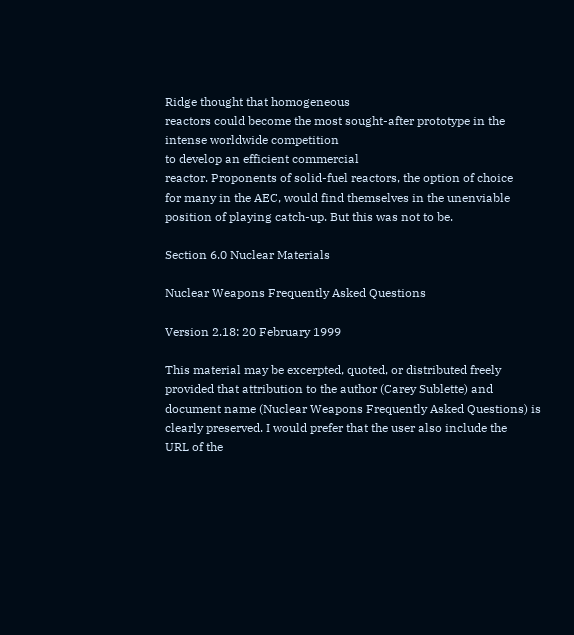Ridge thought that homogeneous
reactors could become the most sought-after prototype in the
intense worldwide competition
to develop an efficient commercial
reactor. Proponents of solid-fuel reactors, the option of choice
for many in the AEC, would find themselves in the unenviable
position of playing catch-up. But this was not to be.

Section 6.0 Nuclear Materials

Nuclear Weapons Frequently Asked Questions

Version 2.18: 20 February 1999

This material may be excerpted, quoted, or distributed freely
provided that attribution to the author (Carey Sublette) and
document name (Nuclear Weapons Frequently Asked Questions) is
clearly preserved. I would prefer that the user also include the
URL of the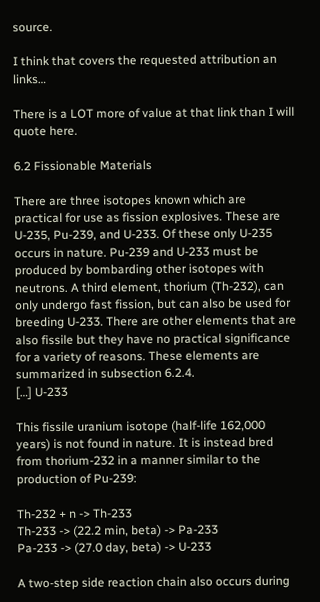source.

I think that covers the requested attribution an links…

There is a LOT more of value at that link than I will quote here.

6.2 Fissionable Materials

There are three isotopes known which are practical for use as fission explosives. These are U-235, Pu-239, and U-233. Of these only U-235 occurs in nature. Pu-239 and U-233 must be produced by bombarding other isotopes with neutrons. A third element, thorium (Th-232), can only undergo fast fission, but can also be used for breeding U-233. There are other elements that are also fissile but they have no practical significance for a variety of reasons. These elements are summarized in subsection 6.2.4.
[…] U-233

This fissile uranium isotope (half-life 162,000 years) is not found in nature. It is instead bred from thorium-232 in a manner similar to the production of Pu-239:

Th-232 + n -> Th-233
Th-233 -> (22.2 min, beta) -> Pa-233
Pa-233 -> (27.0 day, beta) -> U-233

A two-step side reaction chain also occurs during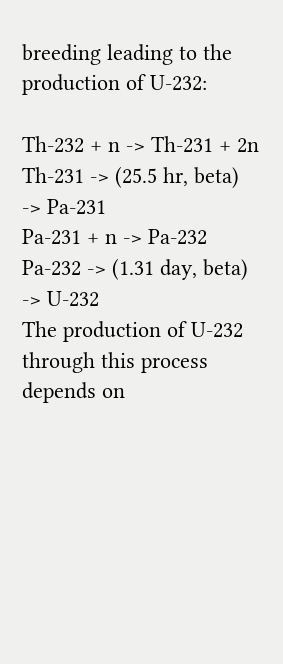breeding leading to the production of U-232:

Th-232 + n -> Th-231 + 2n
Th-231 -> (25.5 hr, beta) -> Pa-231
Pa-231 + n -> Pa-232
Pa-232 -> (1.31 day, beta) -> U-232
The production of U-232 through this process depends on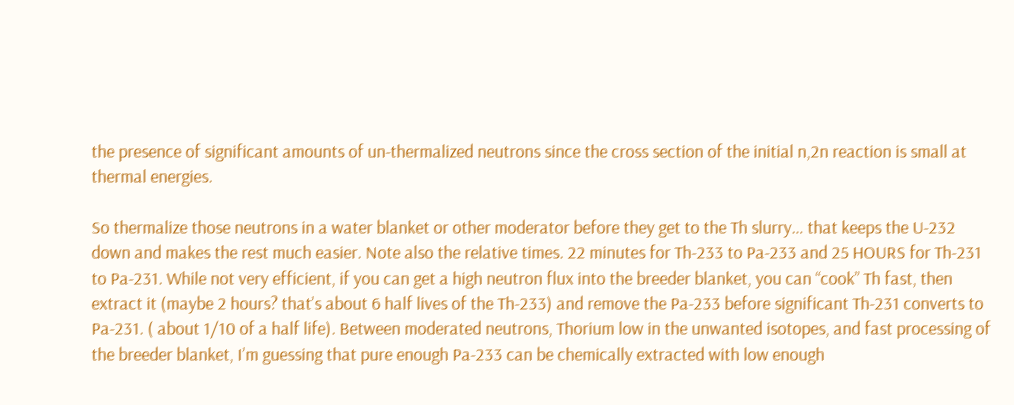the presence of significant amounts of un-thermalized neutrons since the cross section of the initial n,2n reaction is small at thermal energies.

So thermalize those neutrons in a water blanket or other moderator before they get to the Th slurry… that keeps the U-232 down and makes the rest much easier. Note also the relative times. 22 minutes for Th-233 to Pa-233 and 25 HOURS for Th-231 to Pa-231. While not very efficient, if you can get a high neutron flux into the breeder blanket, you can “cook” Th fast, then extract it (maybe 2 hours? that’s about 6 half lives of the Th-233) and remove the Pa-233 before significant Th-231 converts to Pa-231. ( about 1/10 of a half life). Between moderated neutrons, Thorium low in the unwanted isotopes, and fast processing of the breeder blanket, I’m guessing that pure enough Pa-233 can be chemically extracted with low enough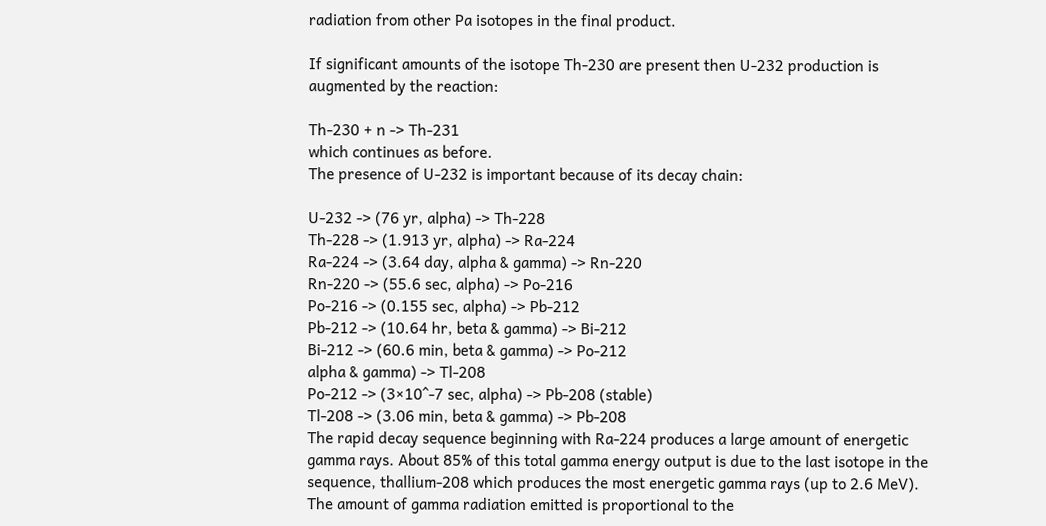radiation from other Pa isotopes in the final product.

If significant amounts of the isotope Th-230 are present then U-232 production is augmented by the reaction:

Th-230 + n -> Th-231
which continues as before.
The presence of U-232 is important because of its decay chain:

U-232 -> (76 yr, alpha) -> Th-228
Th-228 -> (1.913 yr, alpha) -> Ra-224
Ra-224 -> (3.64 day, alpha & gamma) -> Rn-220
Rn-220 -> (55.6 sec, alpha) -> Po-216
Po-216 -> (0.155 sec, alpha) -> Pb-212
Pb-212 -> (10.64 hr, beta & gamma) -> Bi-212
Bi-212 -> (60.6 min, beta & gamma) -> Po-212
alpha & gamma) -> Tl-208
Po-212 -> (3×10^-7 sec, alpha) -> Pb-208 (stable)
Tl-208 -> (3.06 min, beta & gamma) -> Pb-208
The rapid decay sequence beginning with Ra-224 produces a large amount of energetic gamma rays. About 85% of this total gamma energy output is due to the last isotope in the sequence, thallium-208 which produces the most energetic gamma rays (up to 2.6 MeV). The amount of gamma radiation emitted is proportional to the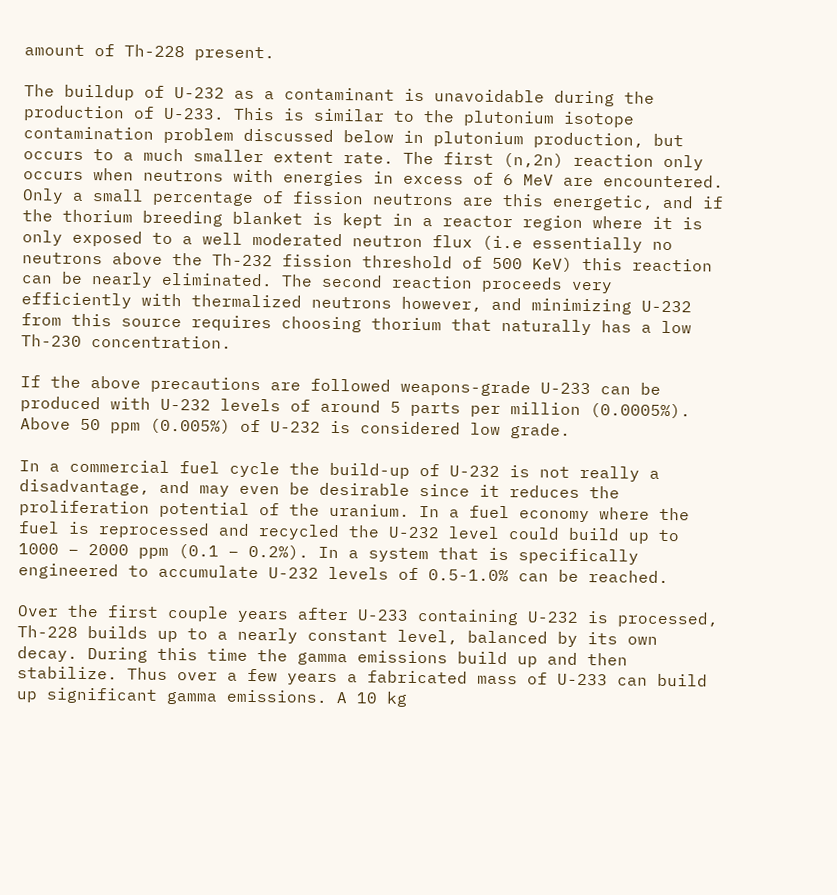amount of Th-228 present.

The buildup of U-232 as a contaminant is unavoidable during the production of U-233. This is similar to the plutonium isotope contamination problem discussed below in plutonium production, but occurs to a much smaller extent rate. The first (n,2n) reaction only occurs when neutrons with energies in excess of 6 MeV are encountered. Only a small percentage of fission neutrons are this energetic, and if the thorium breeding blanket is kept in a reactor region where it is only exposed to a well moderated neutron flux (i.e essentially no neutrons above the Th-232 fission threshold of 500 KeV) this reaction can be nearly eliminated. The second reaction proceeds very efficiently with thermalized neutrons however, and minimizing U-232 from this source requires choosing thorium that naturally has a low Th-230 concentration.

If the above precautions are followed weapons-grade U-233 can be produced with U-232 levels of around 5 parts per million (0.0005%). Above 50 ppm (0.005%) of U-232 is considered low grade.

In a commercial fuel cycle the build-up of U-232 is not really a disadvantage, and may even be desirable since it reduces the proliferation potential of the uranium. In a fuel economy where the fuel is reprocessed and recycled the U-232 level could build up to 1000 – 2000 ppm (0.1 – 0.2%). In a system that is specifically engineered to accumulate U-232 levels of 0.5-1.0% can be reached.

Over the first couple years after U-233 containing U-232 is processed, Th-228 builds up to a nearly constant level, balanced by its own decay. During this time the gamma emissions build up and then stabilize. Thus over a few years a fabricated mass of U-233 can build up significant gamma emissions. A 10 kg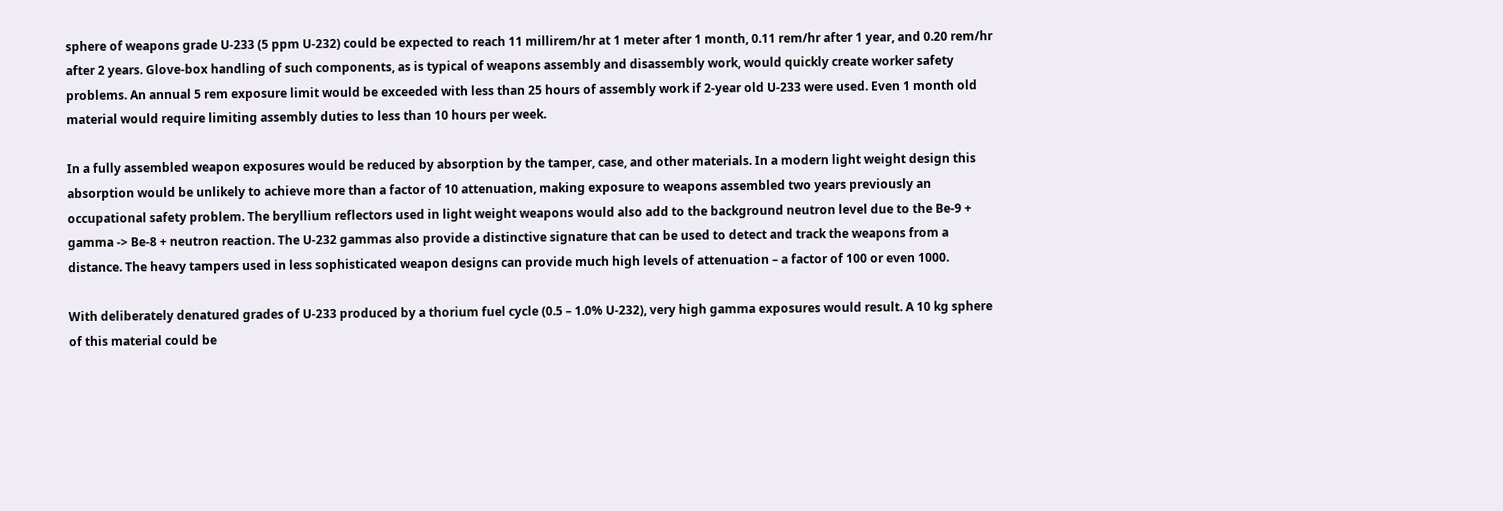sphere of weapons grade U-233 (5 ppm U-232) could be expected to reach 11 millirem/hr at 1 meter after 1 month, 0.11 rem/hr after 1 year, and 0.20 rem/hr after 2 years. Glove-box handling of such components, as is typical of weapons assembly and disassembly work, would quickly create worker safety problems. An annual 5 rem exposure limit would be exceeded with less than 25 hours of assembly work if 2-year old U-233 were used. Even 1 month old material would require limiting assembly duties to less than 10 hours per week.

In a fully assembled weapon exposures would be reduced by absorption by the tamper, case, and other materials. In a modern light weight design this absorption would be unlikely to achieve more than a factor of 10 attenuation, making exposure to weapons assembled two years previously an occupational safety problem. The beryllium reflectors used in light weight weapons would also add to the background neutron level due to the Be-9 + gamma -> Be-8 + neutron reaction. The U-232 gammas also provide a distinctive signature that can be used to detect and track the weapons from a distance. The heavy tampers used in less sophisticated weapon designs can provide much high levels of attenuation – a factor of 100 or even 1000.

With deliberately denatured grades of U-233 produced by a thorium fuel cycle (0.5 – 1.0% U-232), very high gamma exposures would result. A 10 kg sphere of this material could be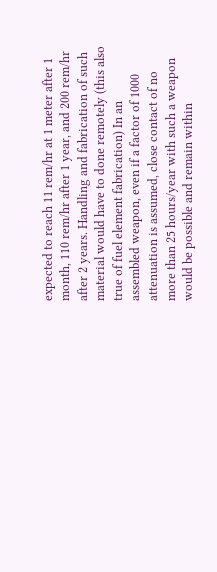expected to reach 11 rem/hr at 1 meter after 1 month, 110 rem/hr after 1 year, and 200 rem/hr after 2 years. Handling and fabrication of such material would have to done remotely (this also true of fuel element fabrication) In an assembled weapon, even if a factor of 1000 attenuation is assumed, close contact of no more than 25 hours/year with such a weapon would be possible and remain within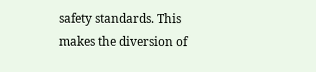safety standards. This makes the diversion of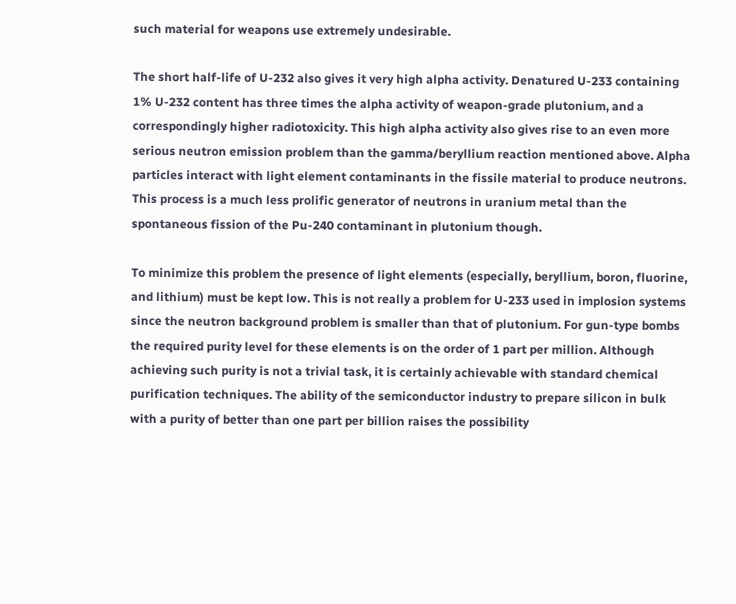such material for weapons use extremely undesirable.

The short half-life of U-232 also gives it very high alpha activity. Denatured U-233 containing 1% U-232 content has three times the alpha activity of weapon-grade plutonium, and a correspondingly higher radiotoxicity. This high alpha activity also gives rise to an even more serious neutron emission problem than the gamma/beryllium reaction mentioned above. Alpha particles interact with light element contaminants in the fissile material to produce neutrons. This process is a much less prolific generator of neutrons in uranium metal than the spontaneous fission of the Pu-240 contaminant in plutonium though.

To minimize this problem the presence of light elements (especially, beryllium, boron, fluorine, and lithium) must be kept low. This is not really a problem for U-233 used in implosion systems since the neutron background problem is smaller than that of plutonium. For gun-type bombs the required purity level for these elements is on the order of 1 part per million. Although achieving such purity is not a trivial task, it is certainly achievable with standard chemical purification techniques. The ability of the semiconductor industry to prepare silicon in bulk with a purity of better than one part per billion raises the possibility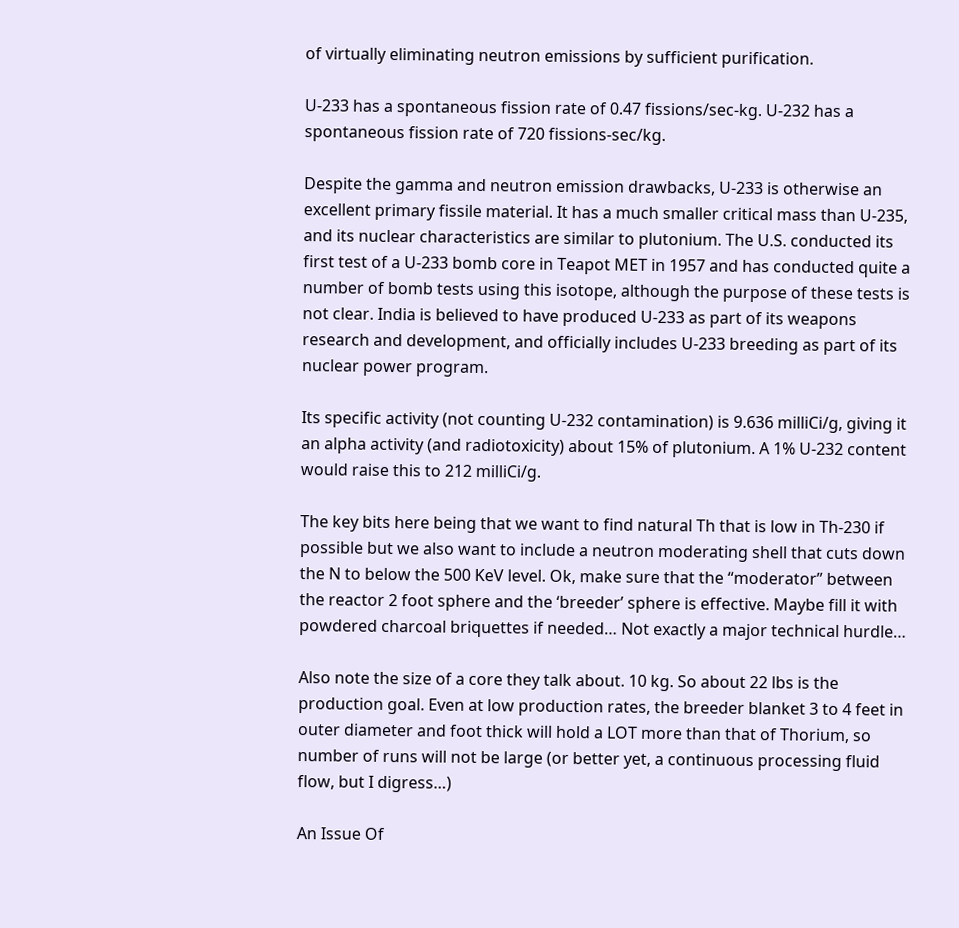of virtually eliminating neutron emissions by sufficient purification.

U-233 has a spontaneous fission rate of 0.47 fissions/sec-kg. U-232 has a spontaneous fission rate of 720 fissions-sec/kg.

Despite the gamma and neutron emission drawbacks, U-233 is otherwise an excellent primary fissile material. It has a much smaller critical mass than U-235, and its nuclear characteristics are similar to plutonium. The U.S. conducted its first test of a U-233 bomb core in Teapot MET in 1957 and has conducted quite a number of bomb tests using this isotope, although the purpose of these tests is not clear. India is believed to have produced U-233 as part of its weapons research and development, and officially includes U-233 breeding as part of its nuclear power program.

Its specific activity (not counting U-232 contamination) is 9.636 milliCi/g, giving it an alpha activity (and radiotoxicity) about 15% of plutonium. A 1% U-232 content would raise this to 212 milliCi/g.

The key bits here being that we want to find natural Th that is low in Th-230 if possible but we also want to include a neutron moderating shell that cuts down the N to below the 500 KeV level. Ok, make sure that the “moderator” between the reactor 2 foot sphere and the ‘breeder’ sphere is effective. Maybe fill it with powdered charcoal briquettes if needed… Not exactly a major technical hurdle…

Also note the size of a core they talk about. 10 kg. So about 22 lbs is the production goal. Even at low production rates, the breeder blanket 3 to 4 feet in outer diameter and foot thick will hold a LOT more than that of Thorium, so number of runs will not be large (or better yet, a continuous processing fluid flow, but I digress…)

An Issue Of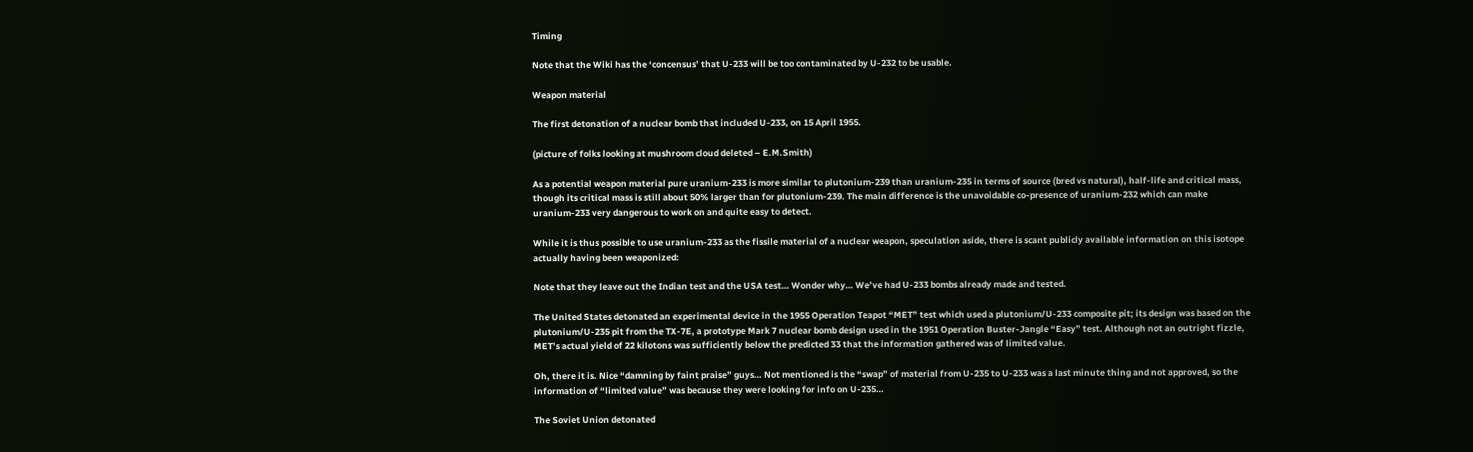Timing

Note that the Wiki has the ‘concensus’ that U-233 will be too contaminated by U-232 to be usable.

Weapon material

The first detonation of a nuclear bomb that included U-233, on 15 April 1955.

(picture of folks looking at mushroom cloud deleted – E.M.Smith)

As a potential weapon material pure uranium-233 is more similar to plutonium-239 than uranium-235 in terms of source (bred vs natural), half-life and critical mass, though its critical mass is still about 50% larger than for plutonium-239. The main difference is the unavoidable co-presence of uranium-232 which can make uranium-233 very dangerous to work on and quite easy to detect.

While it is thus possible to use uranium-233 as the fissile material of a nuclear weapon, speculation aside, there is scant publicly available information on this isotope actually having been weaponized:

Note that they leave out the Indian test and the USA test… Wonder why… We’ve had U-233 bombs already made and tested.

The United States detonated an experimental device in the 1955 Operation Teapot “MET” test which used a plutonium/U-233 composite pit; its design was based on the plutonium/U-235 pit from the TX-7E, a prototype Mark 7 nuclear bomb design used in the 1951 Operation Buster-Jangle “Easy” test. Although not an outright fizzle, MET’s actual yield of 22 kilotons was sufficiently below the predicted 33 that the information gathered was of limited value.

Oh, there it is. Nice “damning by faint praise” guys… Not mentioned is the “swap” of material from U-235 to U-233 was a last minute thing and not approved, so the information of “limited value” was because they were looking for info on U-235…

The Soviet Union detonated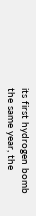its first hydrogen bomb the same year, the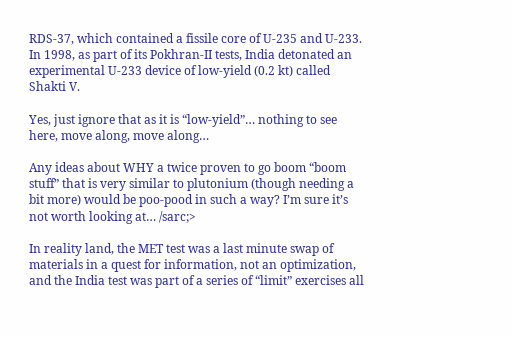RDS-37, which contained a fissile core of U-235 and U-233.
In 1998, as part of its Pokhran-II tests, India detonated an experimental U-233 device of low-yield (0.2 kt) called Shakti V.

Yes, just ignore that as it is “low-yield”… nothing to see here, move along, move along…

Any ideas about WHY a twice proven to go boom “boom stuff” that is very similar to plutonium (though needing a bit more) would be poo-pood in such a way? I’m sure it’s not worth looking at… /sarc;>

In reality land, the MET test was a last minute swap of materials in a quest for information, not an optimization, and the India test was part of a series of “limit” exercises all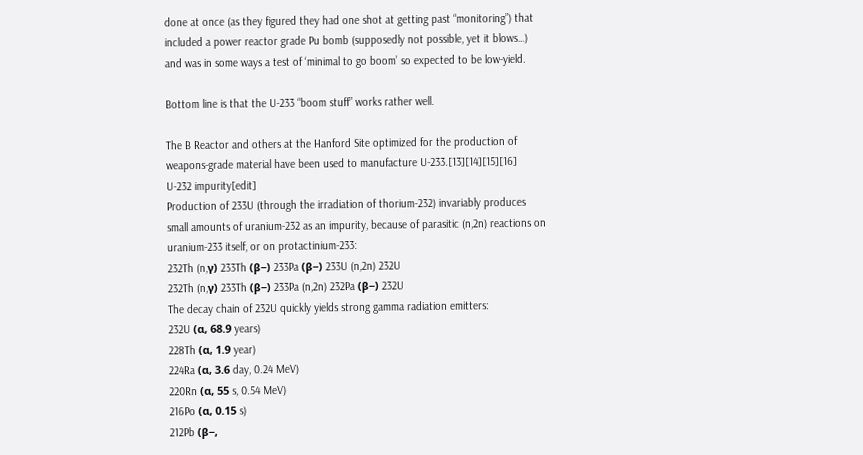done at once (as they figured they had one shot at getting past “monitoring”) that included a power reactor grade Pu bomb (supposedly not possible, yet it blows…) and was in some ways a test of ‘minimal to go boom’ so expected to be low-yield.

Bottom line is that the U-233 “boom stuff” works rather well.

The B Reactor and others at the Hanford Site optimized for the production of weapons-grade material have been used to manufacture U-233.[13][14][15][16]
U-232 impurity[edit]
Production of 233U (through the irradiation of thorium-232) invariably produces small amounts of uranium-232 as an impurity, because of parasitic (n,2n) reactions on uranium-233 itself, or on protactinium-233:
232Th (n,γ) 233Th (β−) 233Pa (β−) 233U (n,2n) 232U
232Th (n,γ) 233Th (β−) 233Pa (n,2n) 232Pa (β−) 232U
The decay chain of 232U quickly yields strong gamma radiation emitters:
232U (α, 68.9 years)
228Th (α, 1.9 year)
224Ra (α, 3.6 day, 0.24 MeV)
220Rn (α, 55 s, 0.54 MeV)
216Po (α, 0.15 s)
212Pb (β−,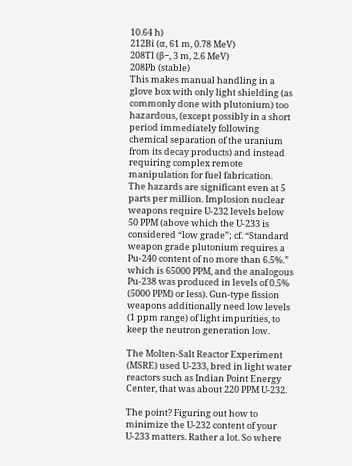10.64 h)
212Bi (α, 61 m, 0.78 MeV)
208Tl (β−, 3 m, 2.6 MeV)
208Pb (stable)
This makes manual handling in a glove box with only light shielding (as commonly done with plutonium) too hazardous, (except possibly in a short period immediately following chemical separation of the uranium from its decay products) and instead requiring complex remote manipulation for fuel fabrication.
The hazards are significant even at 5 parts per million. Implosion nuclear weapons require U-232 levels below 50 PPM (above which the U-233 is considered “low grade”; cf. “Standard weapon grade plutonium requires a Pu-240 content of no more than 6.5%.” which is 65000 PPM, and the analogous Pu-238 was produced in levels of 0.5% (5000 PPM) or less). Gun-type fission weapons additionally need low levels (1 ppm range) of light impurities, to keep the neutron generation low.

The Molten-Salt Reactor Experiment (MSRE) used U-233, bred in light water reactors such as Indian Point Energy Center, that was about 220 PPM U-232.

The point? Figuring out how to minimize the U-232 content of your U-233 matters. Rather a lot. So where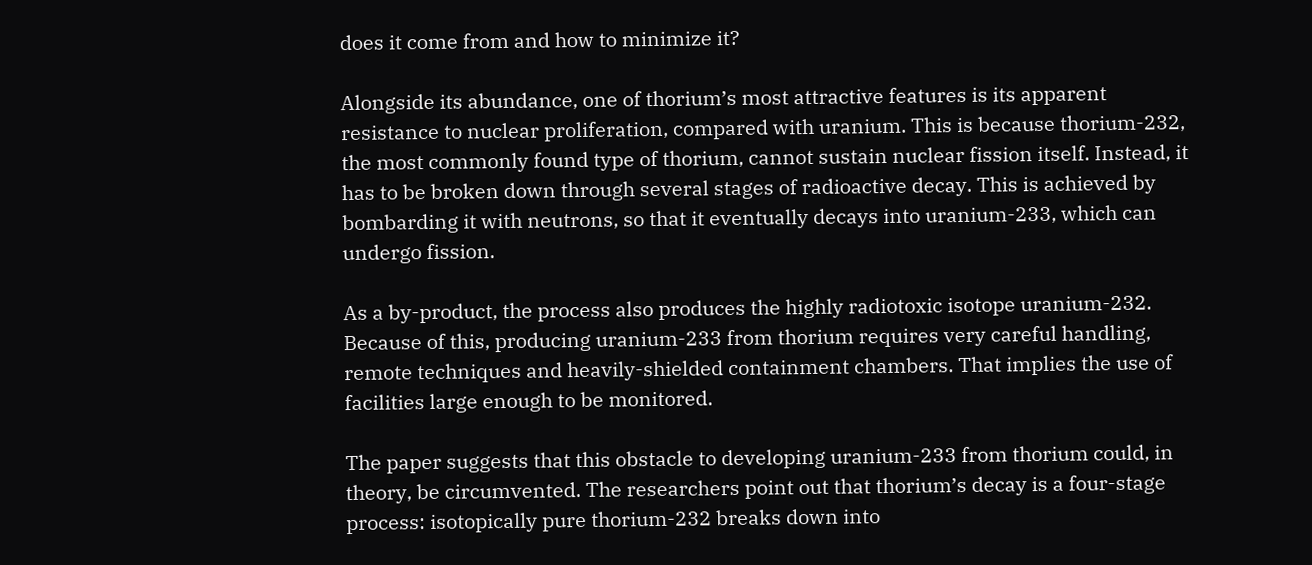does it come from and how to minimize it?

Alongside its abundance, one of thorium’s most attractive features is its apparent resistance to nuclear proliferation, compared with uranium. This is because thorium-232, the most commonly found type of thorium, cannot sustain nuclear fission itself. Instead, it has to be broken down through several stages of radioactive decay. This is achieved by bombarding it with neutrons, so that it eventually decays into uranium-233, which can undergo fission.

As a by-product, the process also produces the highly radiotoxic isotope uranium-232. Because of this, producing uranium-233 from thorium requires very careful handling, remote techniques and heavily-shielded containment chambers. That implies the use of facilities large enough to be monitored.

The paper suggests that this obstacle to developing uranium-233 from thorium could, in theory, be circumvented. The researchers point out that thorium’s decay is a four-stage process: isotopically pure thorium-232 breaks down into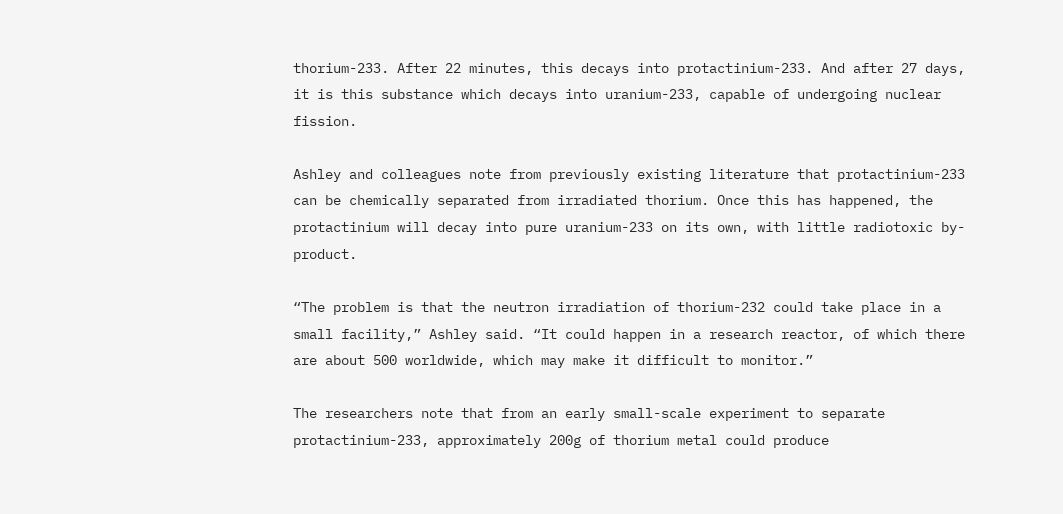thorium-233. After 22 minutes, this decays into protactinium-233. And after 27 days, it is this substance which decays into uranium-233, capable of undergoing nuclear fission.

Ashley and colleagues note from previously existing literature that protactinium-233 can be chemically separated from irradiated thorium. Once this has happened, the protactinium will decay into pure uranium-233 on its own, with little radiotoxic by-product.

“The problem is that the neutron irradiation of thorium-232 could take place in a small facility,” Ashley said. “It could happen in a research reactor, of which there are about 500 worldwide, which may make it difficult to monitor.”

The researchers note that from an early small-scale experiment to separate protactinium-233, approximately 200g of thorium metal could produce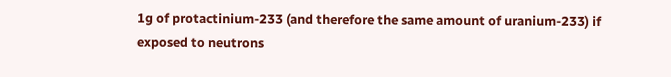1g of protactinium-233 (and therefore the same amount of uranium-233) if exposed to neutrons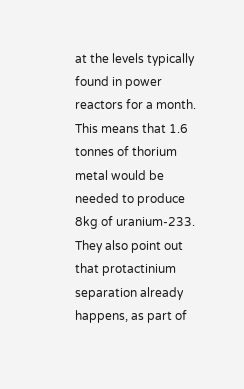at the levels typically found in power reactors for a month. This means that 1.6 tonnes of thorium metal would be needed to produce 8kg of uranium-233. They also point out that protactinium separation already happens, as part of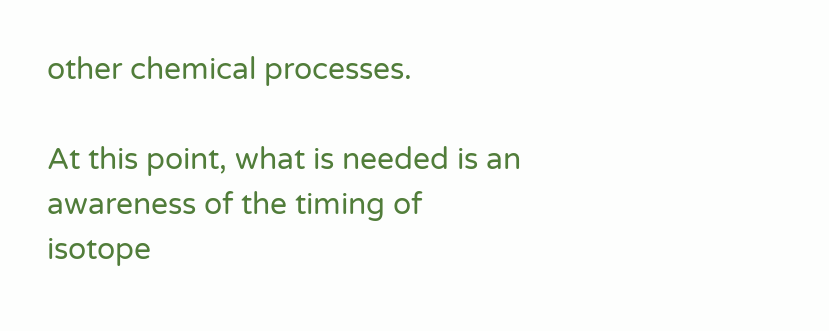other chemical processes.

At this point, what is needed is an awareness of the timing of isotope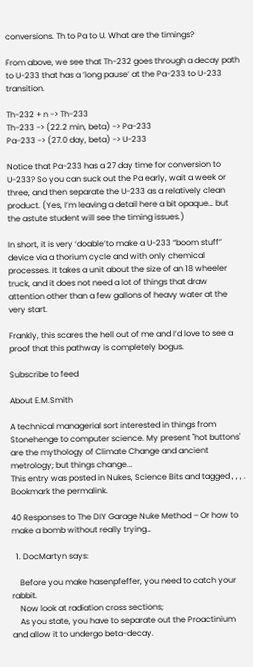conversions. Th to Pa to U. What are the timings?

From above, we see that Th-232 goes through a decay path to U-233 that has a ‘long pause’ at the Pa-233 to U-233 transition.

Th-232 + n -> Th-233
Th-233 -> (22.2 min, beta) -> Pa-233
Pa-233 -> (27.0 day, beta) -> U-233

Notice that Pa-233 has a 27 day time for conversion to U-233? So you can suck out the Pa early, wait a week or three, and then separate the U-233 as a relatively clean product. (Yes, I’m leaving a detail here a bit opaque… but the astute student will see the timing issues.)

In short, it is very ‘doable’to make a U-233 “boom stuff” device via a thorium cycle and with only chemical processes. It takes a unit about the size of an 18 wheeler truck, and it does not need a lot of things that draw attention other than a few gallons of heavy water at the very start.

Frankly, this scares the hell out of me and I’d love to see a proof that this pathway is completely bogus.

Subscribe to feed

About E.M.Smith

A technical managerial sort interested in things from Stonehenge to computer science. My present "hot buttons' are the mythology of Climate Change and ancient metrology; but things change...
This entry was posted in Nukes, Science Bits and tagged , , , . Bookmark the permalink.

40 Responses to The DIY Garage Nuke Method – Or how to make a bomb without really trying…

  1. DocMartyn says:

    Before you make hasenpfeffer, you need to catch your rabbit.
    Now look at radiation cross sections;
    As you state, you have to separate out the Proactinium and allow it to undergo beta-decay.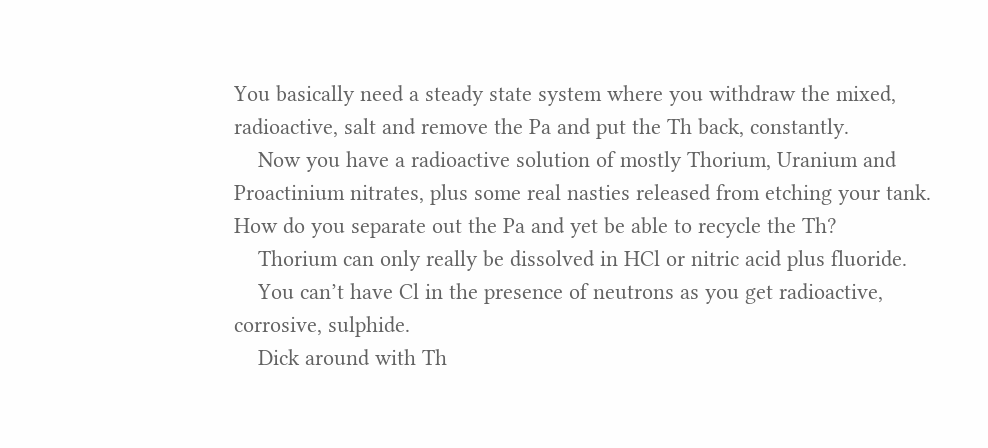You basically need a steady state system where you withdraw the mixed, radioactive, salt and remove the Pa and put the Th back, constantly.
    Now you have a radioactive solution of mostly Thorium, Uranium and Proactinium nitrates, plus some real nasties released from etching your tank. How do you separate out the Pa and yet be able to recycle the Th?
    Thorium can only really be dissolved in HCl or nitric acid plus fluoride.
    You can’t have Cl in the presence of neutrons as you get radioactive, corrosive, sulphide.
    Dick around with Th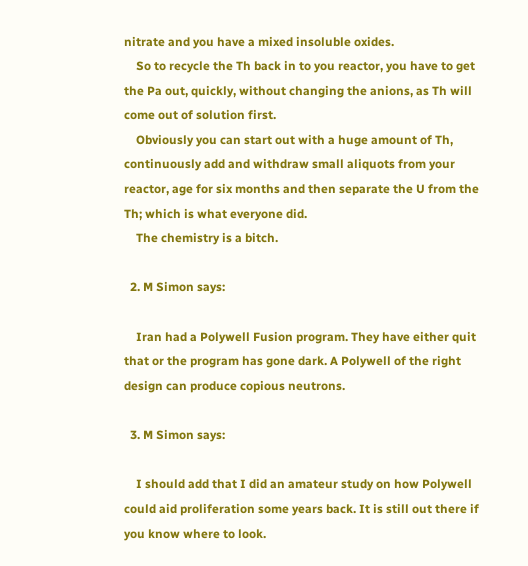nitrate and you have a mixed insoluble oxides.
    So to recycle the Th back in to you reactor, you have to get the Pa out, quickly, without changing the anions, as Th will come out of solution first.
    Obviously you can start out with a huge amount of Th, continuously add and withdraw small aliquots from your reactor, age for six months and then separate the U from the Th; which is what everyone did.
    The chemistry is a bitch.

  2. M Simon says:

    Iran had a Polywell Fusion program. They have either quit that or the program has gone dark. A Polywell of the right design can produce copious neutrons.

  3. M Simon says:

    I should add that I did an amateur study on how Polywell could aid proliferation some years back. It is still out there if you know where to look.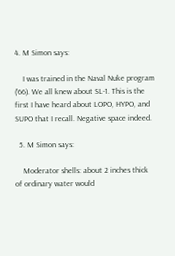4. M Simon says:

    I was trained in the Naval Nuke program (’66). We all knew about SL-1. This is the first I have heard about LOPO, HYPO, and SUPO that I recall. Negative space indeed.

  5. M Simon says:

    Moderator shells: about 2 inches thick of ordinary water would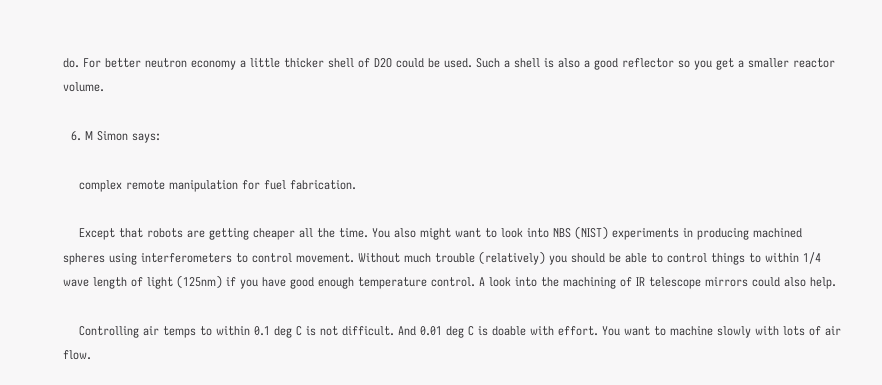do. For better neutron economy a little thicker shell of D2O could be used. Such a shell is also a good reflector so you get a smaller reactor volume.

  6. M Simon says:

    complex remote manipulation for fuel fabrication.

    Except that robots are getting cheaper all the time. You also might want to look into NBS (NIST) experiments in producing machined spheres using interferometers to control movement. Without much trouble (relatively) you should be able to control things to within 1/4 wave length of light (125nm) if you have good enough temperature control. A look into the machining of IR telescope mirrors could also help.

    Controlling air temps to within 0.1 deg C is not difficult. And 0.01 deg C is doable with effort. You want to machine slowly with lots of air flow.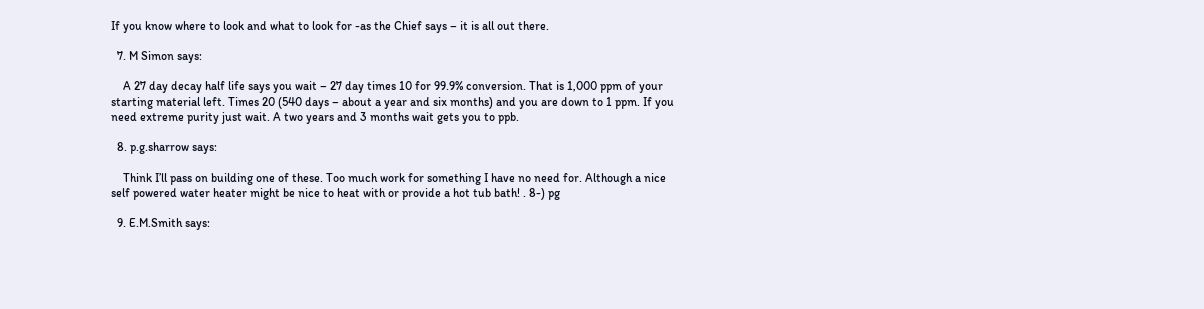If you know where to look and what to look for -as the Chief says – it is all out there.

  7. M Simon says:

    A 27 day decay half life says you wait – 27 day times 10 for 99.9% conversion. That is 1,000 ppm of your starting material left. Times 20 (540 days – about a year and six months) and you are down to 1 ppm. If you need extreme purity just wait. A two years and 3 months wait gets you to ppb.

  8. p.g.sharrow says:

    Think I’ll pass on building one of these. Too much work for something I have no need for. Although a nice self powered water heater might be nice to heat with or provide a hot tub bath! . 8-) pg

  9. E.M.Smith says: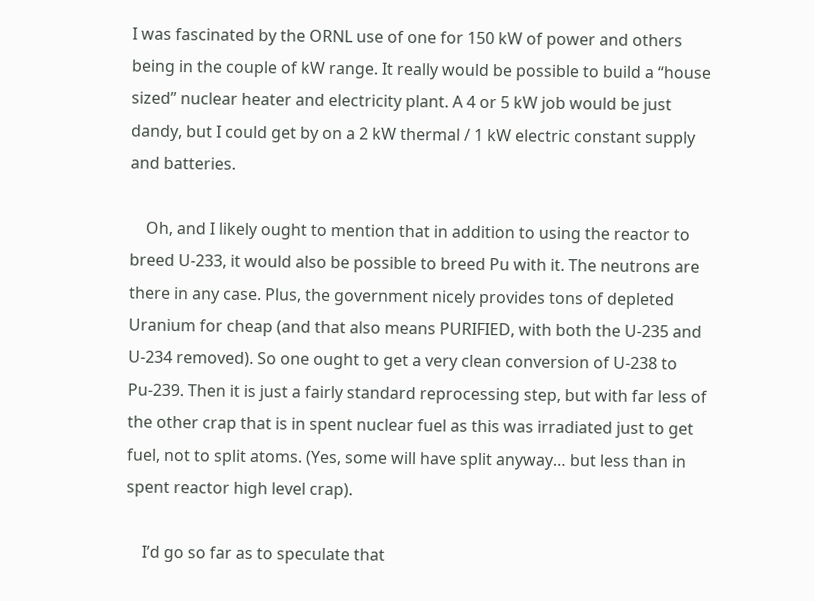I was fascinated by the ORNL use of one for 150 kW of power and others being in the couple of kW range. It really would be possible to build a “house sized” nuclear heater and electricity plant. A 4 or 5 kW job would be just dandy, but I could get by on a 2 kW thermal / 1 kW electric constant supply and batteries.

    Oh, and I likely ought to mention that in addition to using the reactor to breed U-233, it would also be possible to breed Pu with it. The neutrons are there in any case. Plus, the government nicely provides tons of depleted Uranium for cheap (and that also means PURIFIED, with both the U-235 and U-234 removed). So one ought to get a very clean conversion of U-238 to Pu-239. Then it is just a fairly standard reprocessing step, but with far less of the other crap that is in spent nuclear fuel as this was irradiated just to get fuel, not to split atoms. (Yes, some will have split anyway… but less than in spent reactor high level crap).

    I’d go so far as to speculate that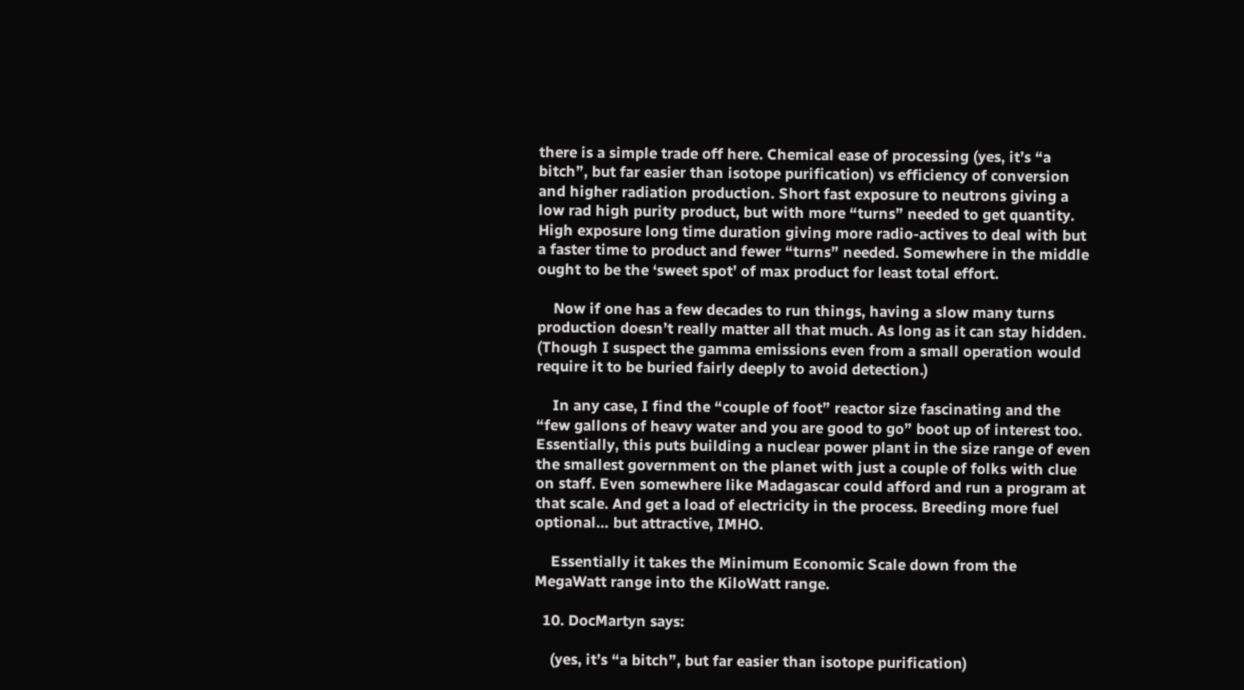there is a simple trade off here. Chemical ease of processing (yes, it’s “a bitch”, but far easier than isotope purification) vs efficiency of conversion and higher radiation production. Short fast exposure to neutrons giving a low rad high purity product, but with more “turns” needed to get quantity. High exposure long time duration giving more radio-actives to deal with but a faster time to product and fewer “turns” needed. Somewhere in the middle ought to be the ‘sweet spot’ of max product for least total effort.

    Now if one has a few decades to run things, having a slow many turns production doesn’t really matter all that much. As long as it can stay hidden. (Though I suspect the gamma emissions even from a small operation would require it to be buried fairly deeply to avoid detection.)

    In any case, I find the “couple of foot” reactor size fascinating and the “few gallons of heavy water and you are good to go” boot up of interest too. Essentially, this puts building a nuclear power plant in the size range of even the smallest government on the planet with just a couple of folks with clue on staff. Even somewhere like Madagascar could afford and run a program at that scale. And get a load of electricity in the process. Breeding more fuel optional… but attractive, IMHO.

    Essentially it takes the Minimum Economic Scale down from the MegaWatt range into the KiloWatt range.

  10. DocMartyn says:

    (yes, it’s “a bitch”, but far easier than isotope purification)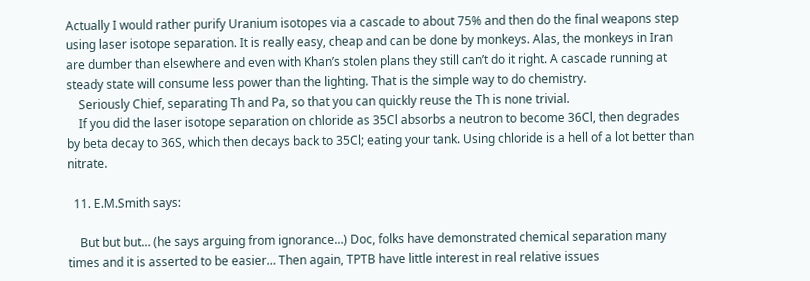Actually I would rather purify Uranium isotopes via a cascade to about 75% and then do the final weapons step using laser isotope separation. It is really easy, cheap and can be done by monkeys. Alas, the monkeys in Iran are dumber than elsewhere and even with Khan’s stolen plans they still can’t do it right. A cascade running at steady state will consume less power than the lighting. That is the simple way to do chemistry.
    Seriously Chief, separating Th and Pa, so that you can quickly reuse the Th is none trivial.
    If you did the laser isotope separation on chloride as 35Cl absorbs a neutron to become 36Cl, then degrades by beta decay to 36S, which then decays back to 35Cl; eating your tank. Using chloride is a hell of a lot better than nitrate.

  11. E.M.Smith says:

    But but but… (he says arguing from ignorance…) Doc, folks have demonstrated chemical separation many times and it is asserted to be easier… Then again, TPTB have little interest in real relative issues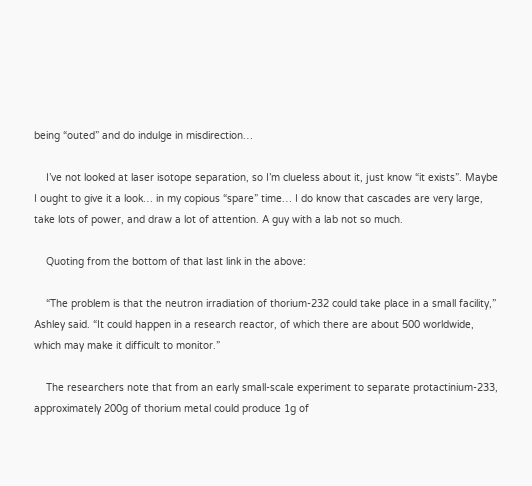being “outed” and do indulge in misdirection…

    I’ve not looked at laser isotope separation, so I’m clueless about it, just know “it exists”. Maybe I ought to give it a look… in my copious “spare” time… I do know that cascades are very large, take lots of power, and draw a lot of attention. A guy with a lab not so much.

    Quoting from the bottom of that last link in the above:

    “The problem is that the neutron irradiation of thorium-232 could take place in a small facility,” Ashley said. “It could happen in a research reactor, of which there are about 500 worldwide, which may make it difficult to monitor.”

    The researchers note that from an early small-scale experiment to separate protactinium-233, approximately 200g of thorium metal could produce 1g of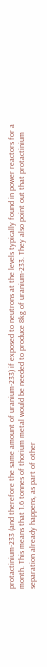protactinium-233 (and therefore the same amount of uranium-233) if exposed to neutrons at the levels typically found in power reactors for a month. This means that 1.6 tonnes of thorium metal would be needed to produce 8kg of uranium-233. They also point out that protactinium separation already happens, as part of other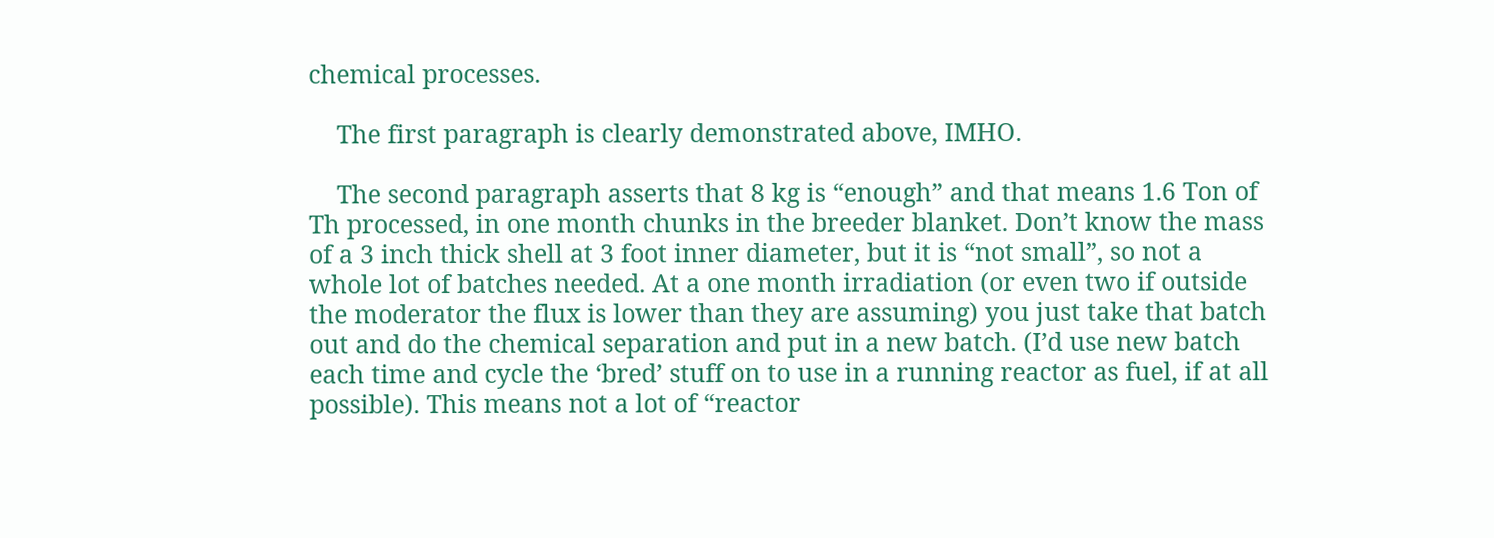chemical processes.

    The first paragraph is clearly demonstrated above, IMHO.

    The second paragraph asserts that 8 kg is “enough” and that means 1.6 Ton of Th processed, in one month chunks in the breeder blanket. Don’t know the mass of a 3 inch thick shell at 3 foot inner diameter, but it is “not small”, so not a whole lot of batches needed. At a one month irradiation (or even two if outside the moderator the flux is lower than they are assuming) you just take that batch out and do the chemical separation and put in a new batch. (I’d use new batch each time and cycle the ‘bred’ stuff on to use in a running reactor as fuel, if at all possible). This means not a lot of “reactor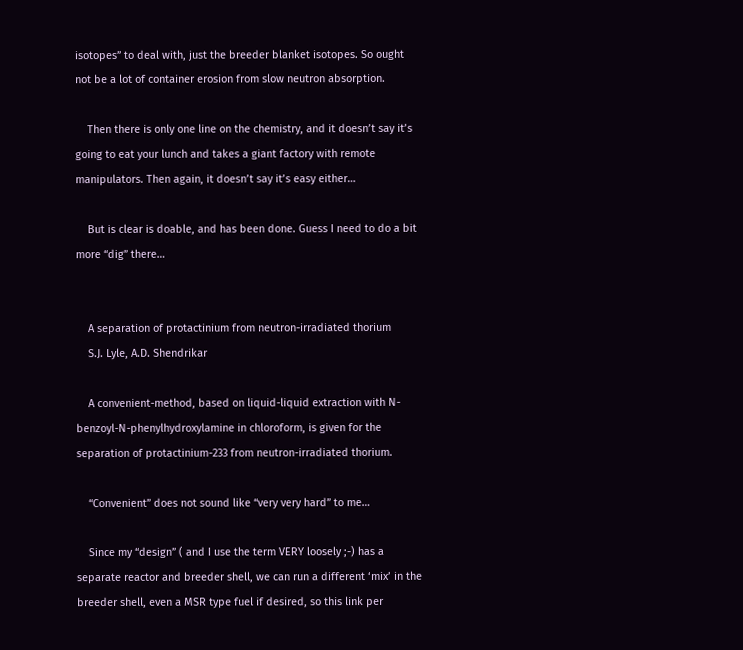isotopes” to deal with, just the breeder blanket isotopes. So ought not be a lot of container erosion from slow neutron absorption.

    Then there is only one line on the chemistry, and it doesn’t say it’s going to eat your lunch and takes a giant factory with remote manipulators. Then again, it doesn’t say it’s easy either…

    But is clear is doable, and has been done. Guess I need to do a bit more “dig” there…


    A separation of protactinium from neutron-irradiated thorium
    S.J. Lyle, A.D. Shendrikar

    A convenient-method, based on liquid-liquid extraction with N-benzoyl-N-phenylhydroxylamine in chloroform, is given for the separation of protactinium-233 from neutron-irradiated thorium.

    “Convenient” does not sound like “very very hard” to me…

    Since my “design” ( and I use the term VERY loosely ;-) has a separate reactor and breeder shell, we can run a different ‘mix’ in the breeder shell, even a MSR type fuel if desired, so this link per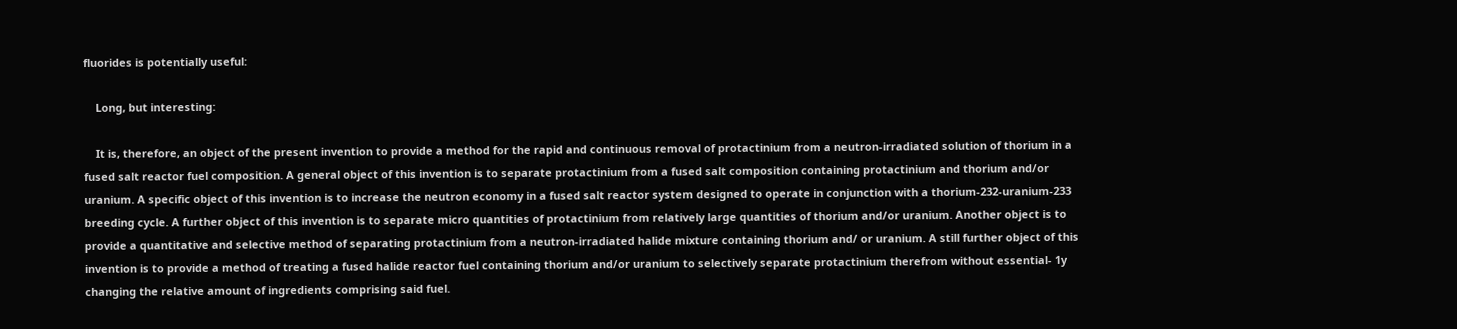fluorides is potentially useful:

    Long, but interesting:

    It is, therefore, an object of the present invention to provide a method for the rapid and continuous removal of protactinium from a neutron-irradiated solution of thorium in a fused salt reactor fuel composition. A general object of this invention is to separate protactinium from a fused salt composition containing protactinium and thorium and/or uranium. A specific object of this invention is to increase the neutron economy in a fused salt reactor system designed to operate in conjunction with a thorium-232-uranium-233 breeding cycle. A further object of this invention is to separate micro quantities of protactinium from relatively large quantities of thorium and/or uranium. Another object is to provide a quantitative and selective method of separating protactinium from a neutron-irradiated halide mixture containing thorium and/ or uranium. A still further object of this invention is to provide a method of treating a fused halide reactor fuel containing thorium and/or uranium to selectively separate protactinium therefrom without essential- 1y changing the relative amount of ingredients comprising said fuel.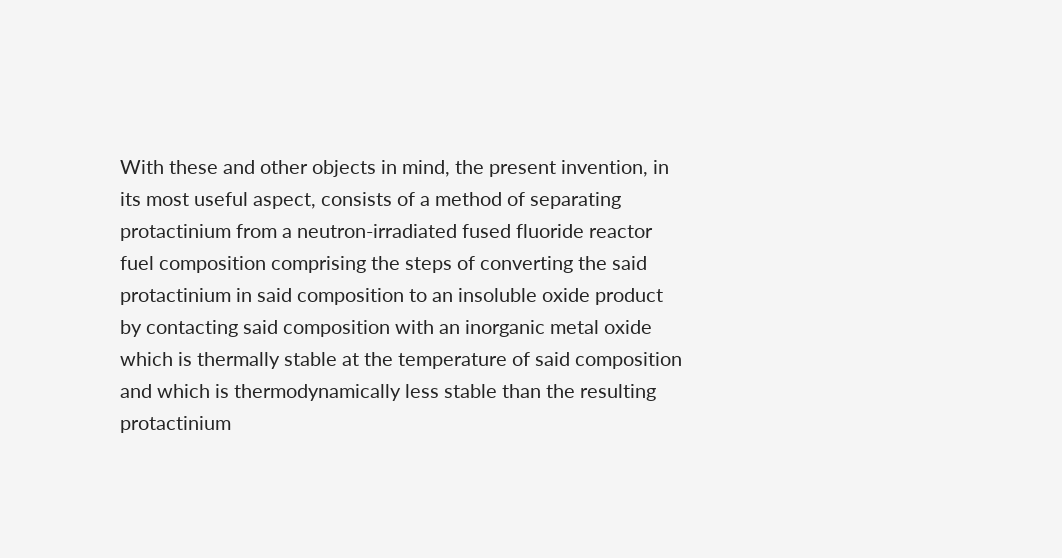With these and other objects in mind, the present invention, in its most useful aspect, consists of a method of separating protactinium from a neutron-irradiated fused fluoride reactor fuel composition comprising the steps of converting the said protactinium in said composition to an insoluble oxide product by contacting said composition with an inorganic metal oxide which is thermally stable at the temperature of said composition and which is thermodynamically less stable than the resulting protactinium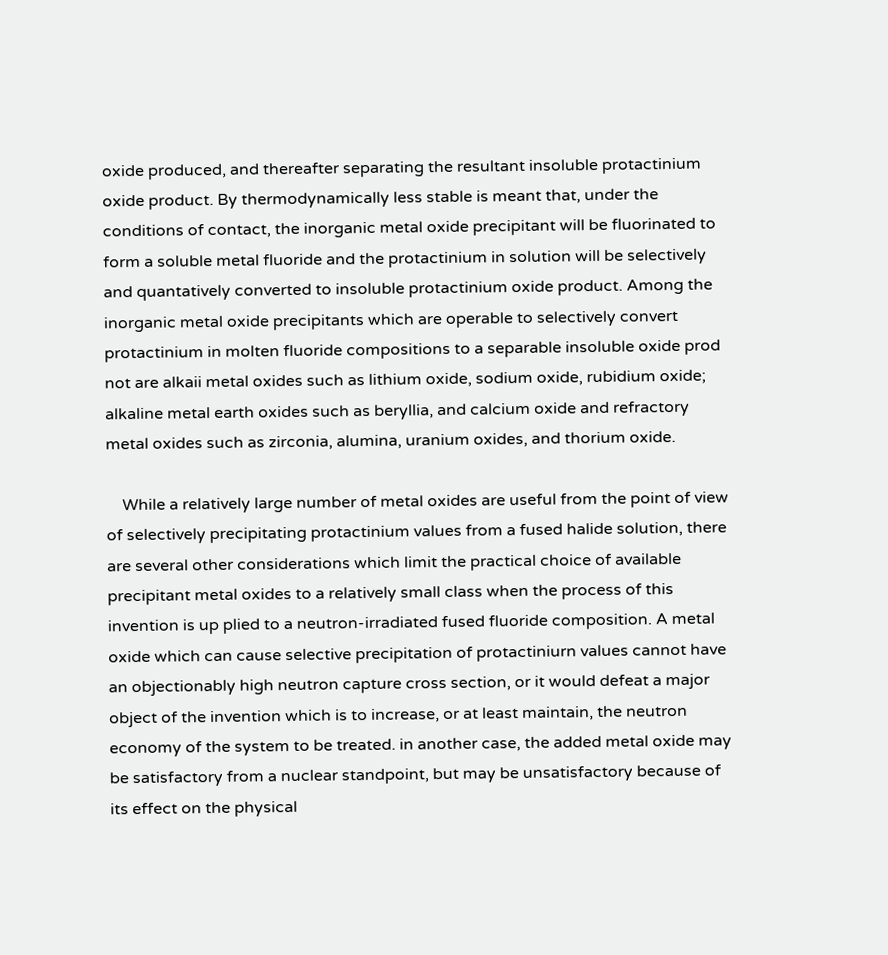oxide produced, and thereafter separating the resultant insoluble protactinium oxide product. By thermodynamically less stable is meant that, under the conditions of contact, the inorganic metal oxide precipitant will be fluorinated to form a soluble metal fluoride and the protactinium in solution will be selectively and quantatively converted to insoluble protactinium oxide product. Among the inorganic metal oxide precipitants which are operable to selectively convert protactinium in molten fluoride compositions to a separable insoluble oxide prod not are alkaii metal oxides such as lithium oxide, sodium oxide, rubidium oxide; alkaline metal earth oxides such as beryllia, and calcium oxide and refractory metal oxides such as zirconia, alumina, uranium oxides, and thorium oxide.

    While a relatively large number of metal oxides are useful from the point of view of selectively precipitating protactinium values from a fused halide solution, there are several other considerations which limit the practical choice of available precipitant metal oxides to a relatively small class when the process of this invention is up plied to a neutron-irradiated fused fluoride composition. A metal oxide which can cause selective precipitation of protactiniurn values cannot have an objectionably high neutron capture cross section, or it would defeat a major object of the invention which is to increase, or at least maintain, the neutron economy of the system to be treated. in another case, the added metal oxide may be satisfactory from a nuclear standpoint, but may be unsatisfactory because of its effect on the physical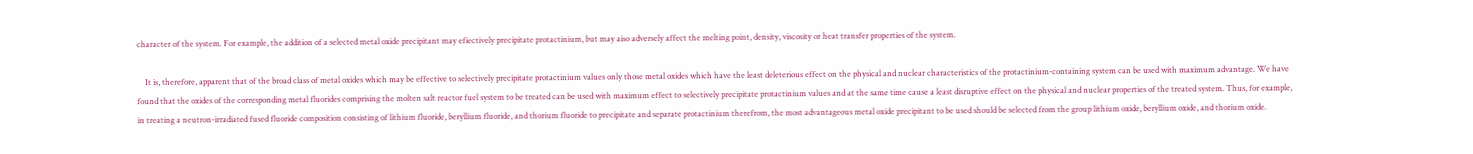character of the system. For example, the addition of a selected metal oxide precipitant may efiectively precipitate protactinium, but may aiso adversely affect the melting point, density, viscosity or heat transfer properties of the system.

    It is, therefore, apparent that of the broad class of metal oxides which may be effective to selectively precipitate protactinium values only those metal oxides which have the least deleterious effect on the physical and nuclear characteristics of the protactinium-containing system can be used with maximum advantage. We have found that the oxides of the corresponding metal fluorides comprising the molten salt reactor fuel system to be treated can be used with maximum effect to selectively precipitate protactinium values and at the same time cause a least disruptive effect on the physical and nuclear properties of the treated system. Thus, for example, in treating a neutron-irradiated fused fluoride composition consisting of lithium fluoride, beryllium fluoride, and thorium fluoride to precipitate and separate protactinium therefrom, the most advantageous metal oxide precipitant to be used should be selected from the group lithium oxide, beryllium oxide, and thorium oxide.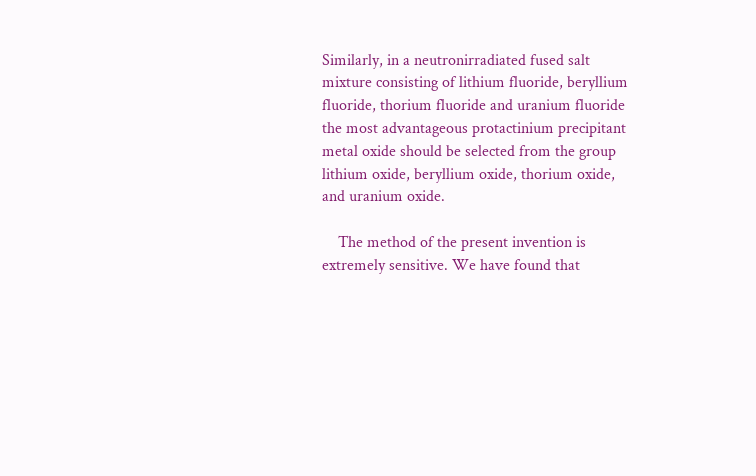Similarly, in a neutronirradiated fused salt mixture consisting of lithium fluoride, beryllium fluoride, thorium fluoride and uranium fluoride the most advantageous protactinium precipitant metal oxide should be selected from the group lithium oxide, beryllium oxide, thorium oxide, and uranium oxide.

    The method of the present invention is extremely sensitive. We have found that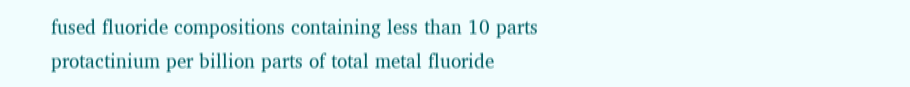fused fluoride compositions containing less than 10 parts protactinium per billion parts of total metal fluoride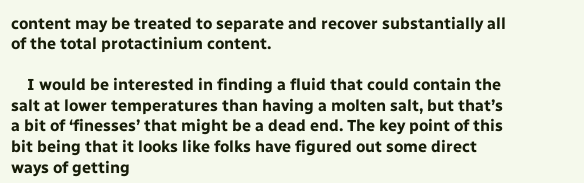content may be treated to separate and recover substantially all of the total protactinium content.

    I would be interested in finding a fluid that could contain the salt at lower temperatures than having a molten salt, but that’s a bit of ‘finesses’ that might be a dead end. The key point of this bit being that it looks like folks have figured out some direct ways of getting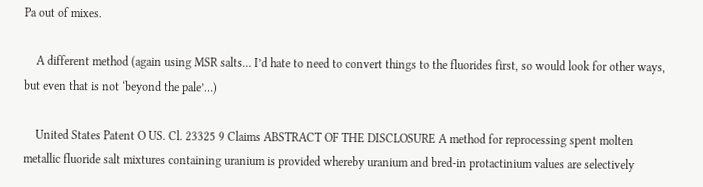Pa out of mixes.

    A different method (again using MSR salts… I’d hate to need to convert things to the fluorides first, so would look for other ways, but even that is not ‘beyond the pale’…)

    United States Patent O US. Cl. 23325 9 Claims ABSTRACT OF THE DISCLOSURE A method for reprocessing spent molten metallic fluoride salt mixtures containing uranium is provided whereby uranium and bred-in protactinium values are selectively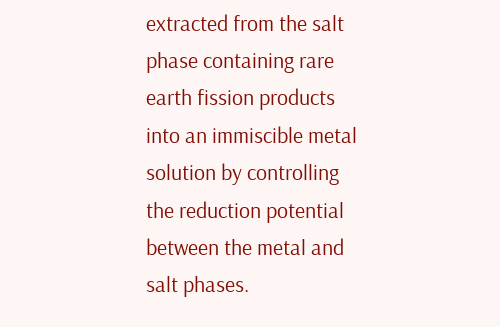extracted from the salt phase containing rare earth fission products into an immiscible metal solution by controlling the reduction potential between the metal and salt phases.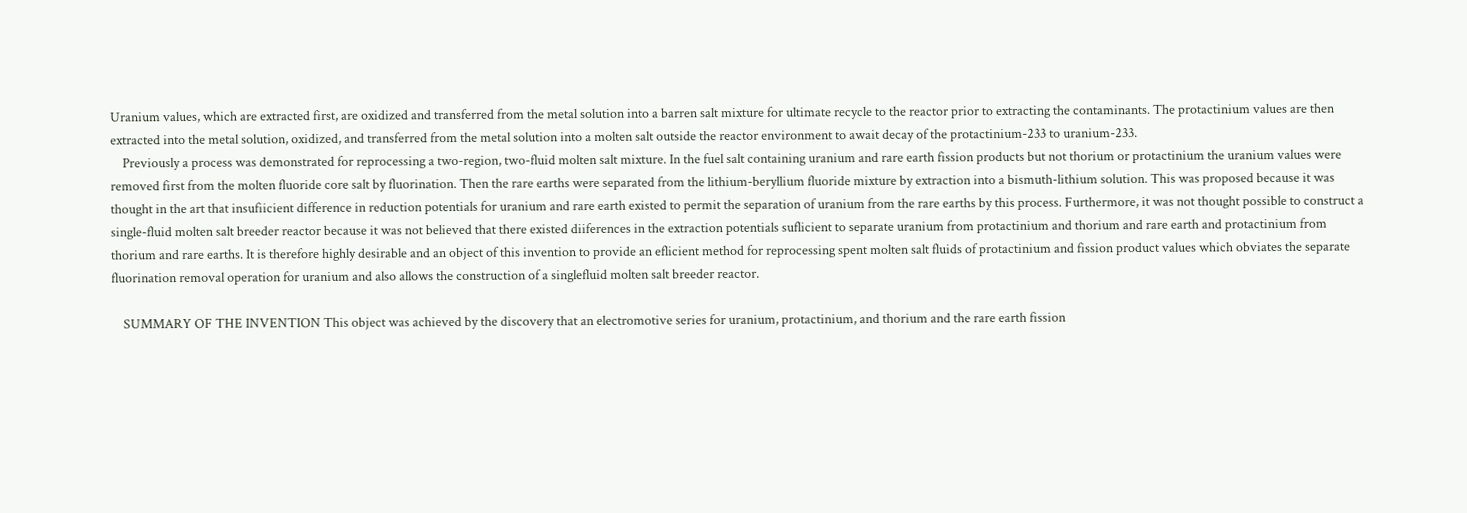Uranium values, which are extracted first, are oxidized and transferred from the metal solution into a barren salt mixture for ultimate recycle to the reactor prior to extracting the contaminants. The protactinium values are then extracted into the metal solution, oxidized, and transferred from the metal solution into a molten salt outside the reactor environment to await decay of the protactinium-233 to uranium-233.
    Previously a process was demonstrated for reprocessing a two-region, two-fluid molten salt mixture. In the fuel salt containing uranium and rare earth fission products but not thorium or protactinium the uranium values were removed first from the molten fluoride core salt by fluorination. Then the rare earths were separated from the lithium-beryllium fluoride mixture by extraction into a bismuth-lithium solution. This was proposed because it was thought in the art that insufiicient difference in reduction potentials for uranium and rare earth existed to permit the separation of uranium from the rare earths by this process. Furthermore, it was not thought possible to construct a single-fluid molten salt breeder reactor because it was not believed that there existed diiferences in the extraction potentials suflicient to separate uranium from protactinium and thorium and rare earth and protactinium from thorium and rare earths. It is therefore highly desirable and an object of this invention to provide an eflicient method for reprocessing spent molten salt fluids of protactinium and fission product values which obviates the separate fluorination removal operation for uranium and also allows the construction of a singlefluid molten salt breeder reactor.

    SUMMARY OF THE INVENTION This object was achieved by the discovery that an electromotive series for uranium, protactinium, and thorium and the rare earth fission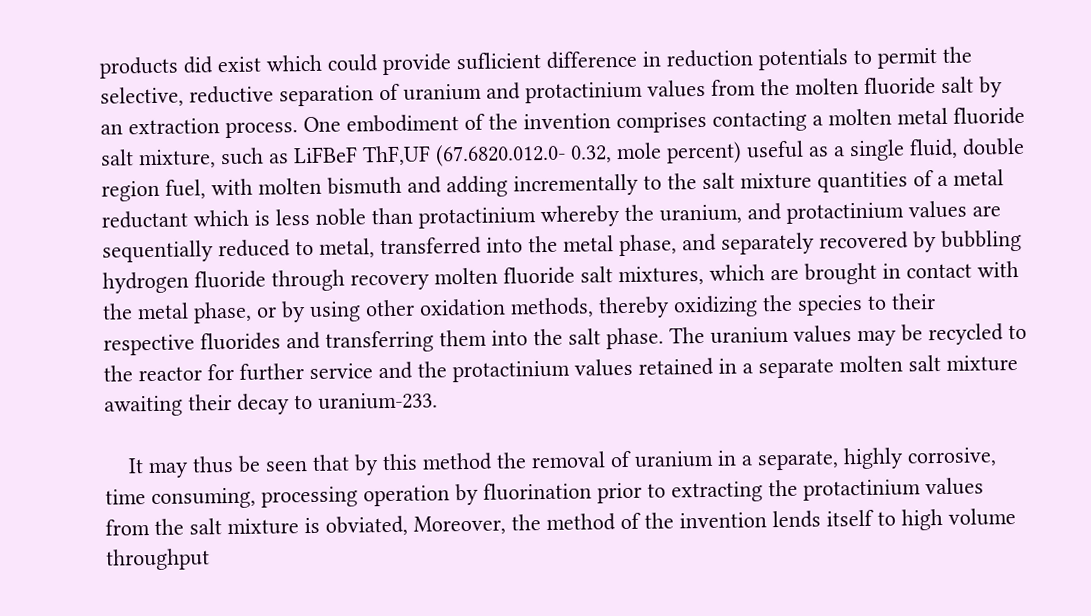products did exist which could provide suflicient difference in reduction potentials to permit the selective, reductive separation of uranium and protactinium values from the molten fluoride salt by an extraction process. One embodiment of the invention comprises contacting a molten metal fluoride salt mixture, such as LiFBeF ThF,UF (67.6820.012.0- 0.32, mole percent) useful as a single fluid, double region fuel, with molten bismuth and adding incrementally to the salt mixture quantities of a metal reductant which is less noble than protactinium whereby the uranium, and protactinium values are sequentially reduced to metal, transferred into the metal phase, and separately recovered by bubbling hydrogen fluoride through recovery molten fluoride salt mixtures, which are brought in contact with the metal phase, or by using other oxidation methods, thereby oxidizing the species to their respective fluorides and transferring them into the salt phase. The uranium values may be recycled to the reactor for further service and the protactinium values retained in a separate molten salt mixture awaiting their decay to uranium-233.

    It may thus be seen that by this method the removal of uranium in a separate, highly corrosive, time consuming, processing operation by fluorination prior to extracting the protactinium values from the salt mixture is obviated, Moreover, the method of the invention lends itself to high volume throughput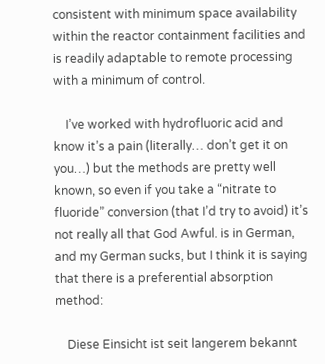consistent with minimum space availability within the reactor containment facilities and is readily adaptable to remote processing with a minimum of control.

    I’ve worked with hydrofluoric acid and know it’s a pain (literally… don’t get it on you…) but the methods are pretty well known, so even if you take a “nitrate to fluoride” conversion (that I’d try to avoid) it’s not really all that God Awful. is in German, and my German sucks, but I think it is saying that there is a preferential absorption method:

    Diese Einsicht ist seit langerem bekannt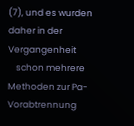(7), und es wurden daher in der Vergangenheit
    schon mehrere Methoden zur Pa-Vorabtrennung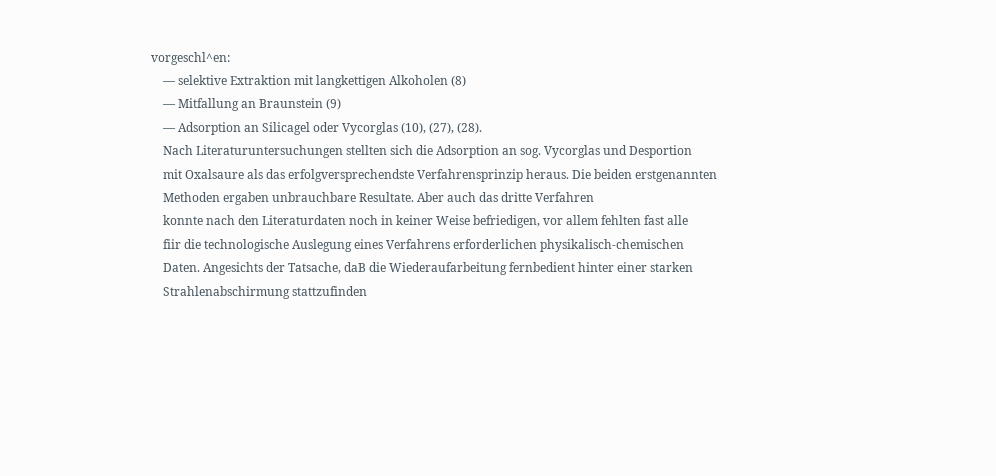vorgeschl^en:
    — selektive Extraktion mit langkettigen Alkoholen (8)
    — Mitfallung an Braunstein (9)
    — Adsorption an Silicagel oder Vycorglas (10), (27), (28).
    Nach Literaturuntersuchungen stellten sich die Adsorption an sog. Vycorglas und Desportion
    mit Oxalsaure als das erfolgversprechendste Verfahrensprinzip heraus. Die beiden erstgenannten
    Methoden ergaben unbrauchbare Resultate. Aber auch das dritte Verfahren
    konnte nach den Literaturdaten noch in keiner Weise befriedigen, vor allem fehlten fast alle
    fiir die technologische Auslegung eines Verfahrens erforderlichen physikalisch-chemischen
    Daten. Angesichts der Tatsache, daB die Wiederaufarbeitung fernbedient hinter einer starken
    Strahlenabschirmung stattzufinden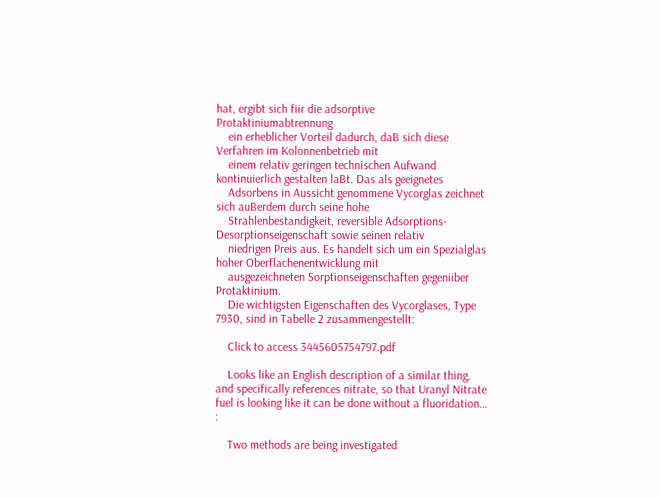hat, ergibt sich fiir die adsorptive Protaktiniumabtrennung
    ein erheblicher Vorteil dadurch, daB sich diese Verfahren im Kolonnenbetrieb mit
    einem relativ geringen technischen Aufwand kontinuierlich gestalten laBt. Das als geeignetes
    Adsorbens in Aussicht genommene Vycorglas zeichnet sich auBerdem durch seine hohe
    Strahlenbestandigkeit, reversible Adsorptions-Desorptionseigenschaft sowie seinen relativ
    niedrigen Preis aus. Es handelt sich um ein Spezialglas hoher Oberflachenentwicklung mit
    ausgezeichneten Sorptionseigenschaften gegeniiber Protaktinium.
    Die wichtigsten Eigenschaften des Vycorglases, Type 7930, sind in Tabelle 2 zusammengestellt:

    Click to access 3445605754797.pdf

    Looks like an English description of a similar thing, and specifically references nitrate, so that Uranyl Nitrate fuel is looking like it can be done without a fluoridation… :

    Two methods are being investigated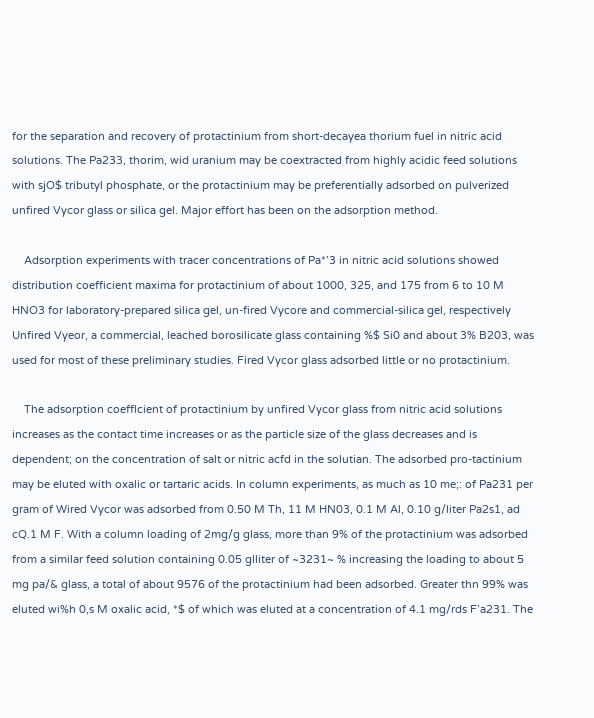for the separation and recovery of protactinium from short-decayea thorium fuel in nitric acid solutions. The Pa233, thorim, wid uranium may be coextracted from highly acidic feed solutions with sjO$ tributyl phosphate, or the protactinium may be preferentially adsorbed on pulverized unfired Vycor glass or silica gel. Major effort has been on the adsorption method.

    Adsorption experiments with tracer concentrations of Pa*’3 in nitric acid solutions showed distribution coefficient maxima for protactinium of about 1000, 325, and 175 from 6 to 10 M HNO3 for laboratory-prepared silica gel, un-fired Vycore and commercial-silica gel, respectively Unfired Vyeor, a commercial, leached borosilicate glass containing %$ Si0 and about 3% B203, was used for most of these preliminary studies. Fired Vycor glass adsorbed little or no protactinium.

    The adsorption coefflcient of protactinium by unfired Vycor glass from nitric acid solutions increases as the contact time increases or as the particle size of the glass decreases and is dependent; on the concentration of salt or nitric acfd in the solutian. The adsorbed pro-tactinium may be eluted with oxalic or tartaric acids. In column experiments, as much as 10 me;: of Pa231 per gram of Wired Vycor was adsorbed from 0.50 M Th, 11 M HN03, 0.1 M Al, 0.10 g/liter Pa2s1, ad cQ.1 M F. With a column loading of 2mg/g glass, more than 9% of the protactinium was adsorbed from a similar feed solution containing 0.05 glliter of ~3231~ % increasing the loading to about 5 mg pa/& glass, a total of about 9576 of the protactinium had been adsorbed. Greater thn 99% was eluted wi%h 0,s M oxalic acid, *$ of which was eluted at a concentration of 4.1 mg/rds F’a231. The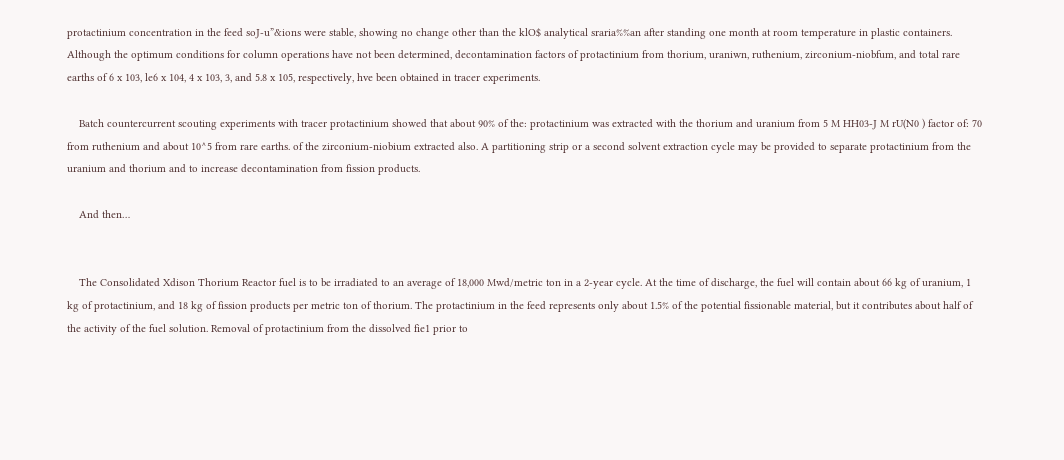protactinium concentration in the feed soJ-u”&ions were stable, showing no change other than the klO$ analytical sraria%%an after standing one month at room temperature in plastic containers. Although the optimum conditions for column operations have not been determined, decontamination factors of protactinium from thorium, uraniwn, ruthenium, zirconium-niobfum, and total rare earths of 6 x 103, le6 x 104, 4 x 103, 3, and 5.8 x 105, respectively, hve been obtained in tracer experiments.

    Batch countercurrent scouting experiments with tracer protactinium showed that about 90% of the: protactinium was extracted with the thorium and uranium from 5 M HH03-J M rU(N0 ) factor of: 70 from ruthenium and about 10^5 from rare earths. of the zirconium-niobium extracted also. A partitioning strip or a second solvent extraction cycle may be provided to separate protactinium from the uranium and thorium and to increase decontamination from fission products.

    And then…


    The Consolidated Xdison Thorium Reactor fuel is to be irradiated to an average of 18,000 Mwd/metric ton in a 2-year cycle. At the time of discharge, the fuel will contain about 66 kg of uranium, 1 kg of protactinium, and 18 kg of fission products per metric ton of thorium. The protactinium in the feed represents only about 1.5% of the potential fissionable material, but it contributes about half of the activity of the fuel solution. Removal of protactinium from the dissolved fie1 prior to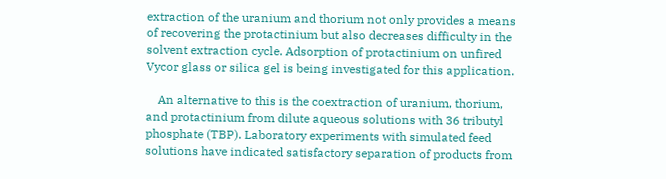extraction of the uranium and thorium not only provides a means of recovering the protactinium but also decreases difficulty in the solvent extraction cycle. Adsorption of protactinium on unfired Vycor glass or silica gel is being investigated for this application.

    An alternative to this is the coextraction of uranium, thorium, and protactinium from dilute aqueous solutions with 36 tributyl phosphate (TBP). Laboratory experiments with simulated feed solutions have indicated satisfactory separation of products from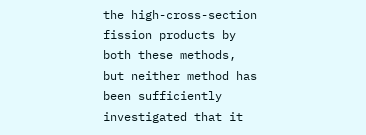the high-cross-section fission products by both these methods, but neither method has been sufficiently investigated that it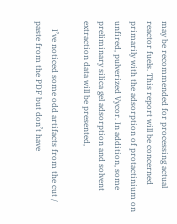may be recommended for processing actual reactor fuels. This report will be concerned primarily with the adsorption of protactinium on unfired, pulverized Vycor. In addition, some preliminary silica gel adsorption and solvent extraction data will be presented,

    I’ve noticed some odd artifacts from the cut / paste from the PDF but don’t have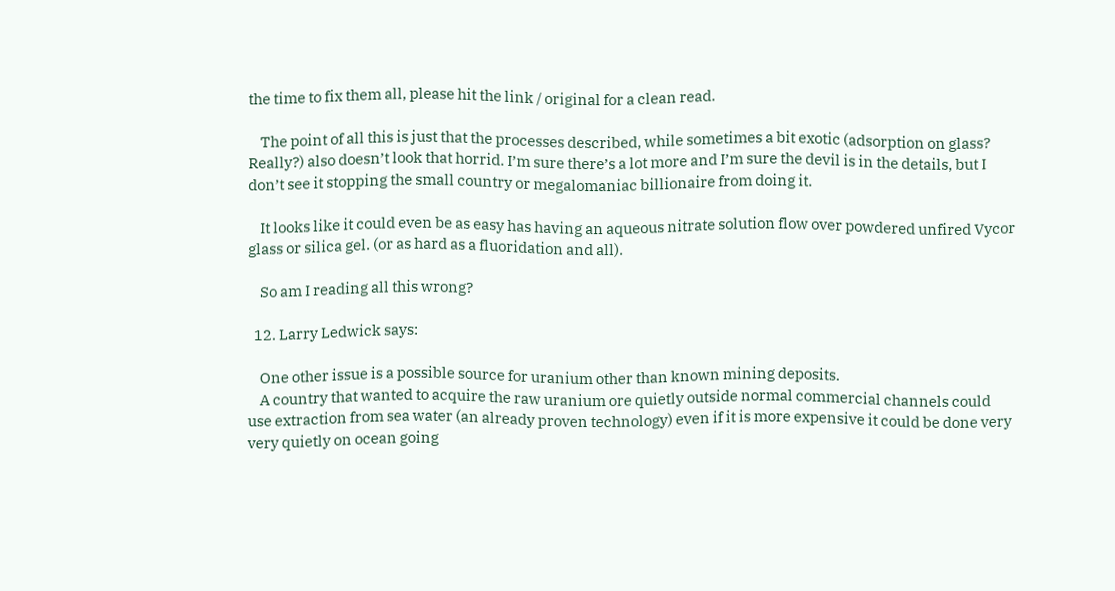the time to fix them all, please hit the link / original for a clean read.

    The point of all this is just that the processes described, while sometimes a bit exotic (adsorption on glass? Really?) also doesn’t look that horrid. I’m sure there’s a lot more and I’m sure the devil is in the details, but I don’t see it stopping the small country or megalomaniac billionaire from doing it.

    It looks like it could even be as easy has having an aqueous nitrate solution flow over powdered unfired Vycor glass or silica gel. (or as hard as a fluoridation and all).

    So am I reading all this wrong?

  12. Larry Ledwick says:

    One other issue is a possible source for uranium other than known mining deposits.
    A country that wanted to acquire the raw uranium ore quietly outside normal commercial channels could use extraction from sea water (an already proven technology) even if it is more expensive it could be done very very quietly on ocean going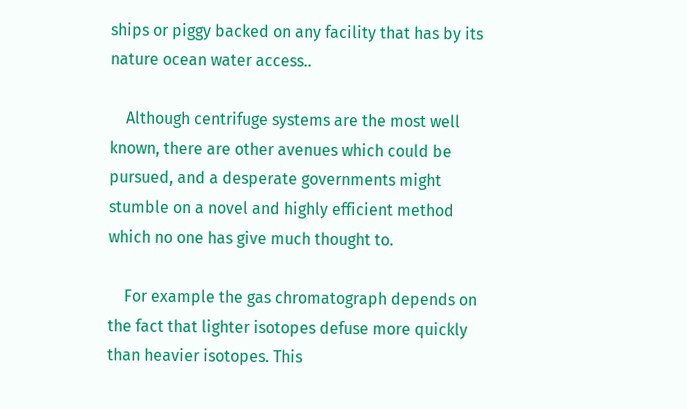ships or piggy backed on any facility that has by its nature ocean water access..

    Although centrifuge systems are the most well known, there are other avenues which could be pursued, and a desperate governments might stumble on a novel and highly efficient method which no one has give much thought to.

    For example the gas chromatograph depends on the fact that lighter isotopes defuse more quickly than heavier isotopes. This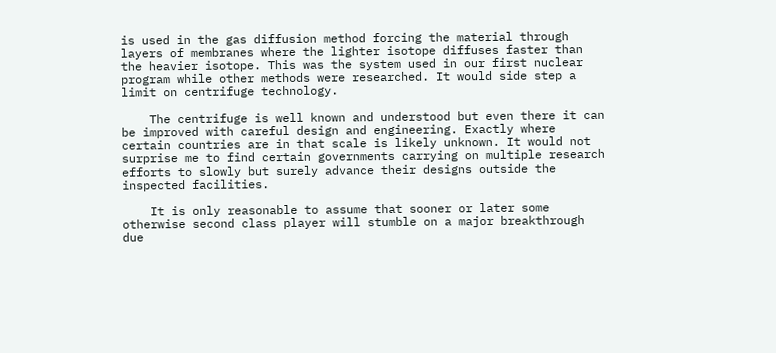is used in the gas diffusion method forcing the material through layers of membranes where the lighter isotope diffuses faster than the heavier isotope. This was the system used in our first nuclear program while other methods were researched. It would side step a limit on centrifuge technology.

    The centrifuge is well known and understood but even there it can be improved with careful design and engineering. Exactly where certain countries are in that scale is likely unknown. It would not surprise me to find certain governments carrying on multiple research efforts to slowly but surely advance their designs outside the inspected facilities.

    It is only reasonable to assume that sooner or later some otherwise second class player will stumble on a major breakthrough due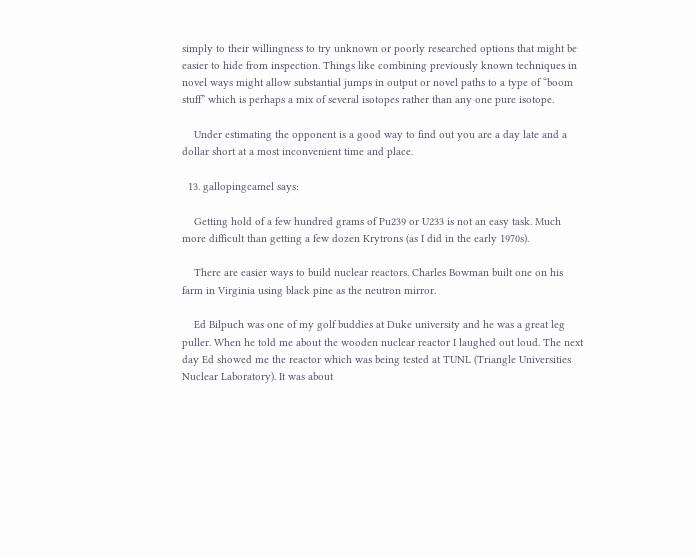simply to their willingness to try unknown or poorly researched options that might be easier to hide from inspection. Things like combining previously known techniques in novel ways might allow substantial jumps in output or novel paths to a type of “boom stuff” which is perhaps a mix of several isotopes rather than any one pure isotope.

    Under estimating the opponent is a good way to find out you are a day late and a dollar short at a most inconvenient time and place.

  13. gallopingcamel says:

    Getting hold of a few hundred grams of Pu239 or U233 is not an easy task. Much more difficult than getting a few dozen Krytrons (as I did in the early 1970s).

    There are easier ways to build nuclear reactors. Charles Bowman built one on his farm in Virginia using black pine as the neutron mirror.

    Ed Bilpuch was one of my golf buddies at Duke university and he was a great leg puller. When he told me about the wooden nuclear reactor I laughed out loud. The next day Ed showed me the reactor which was being tested at TUNL (Triangle Universities Nuclear Laboratory). It was about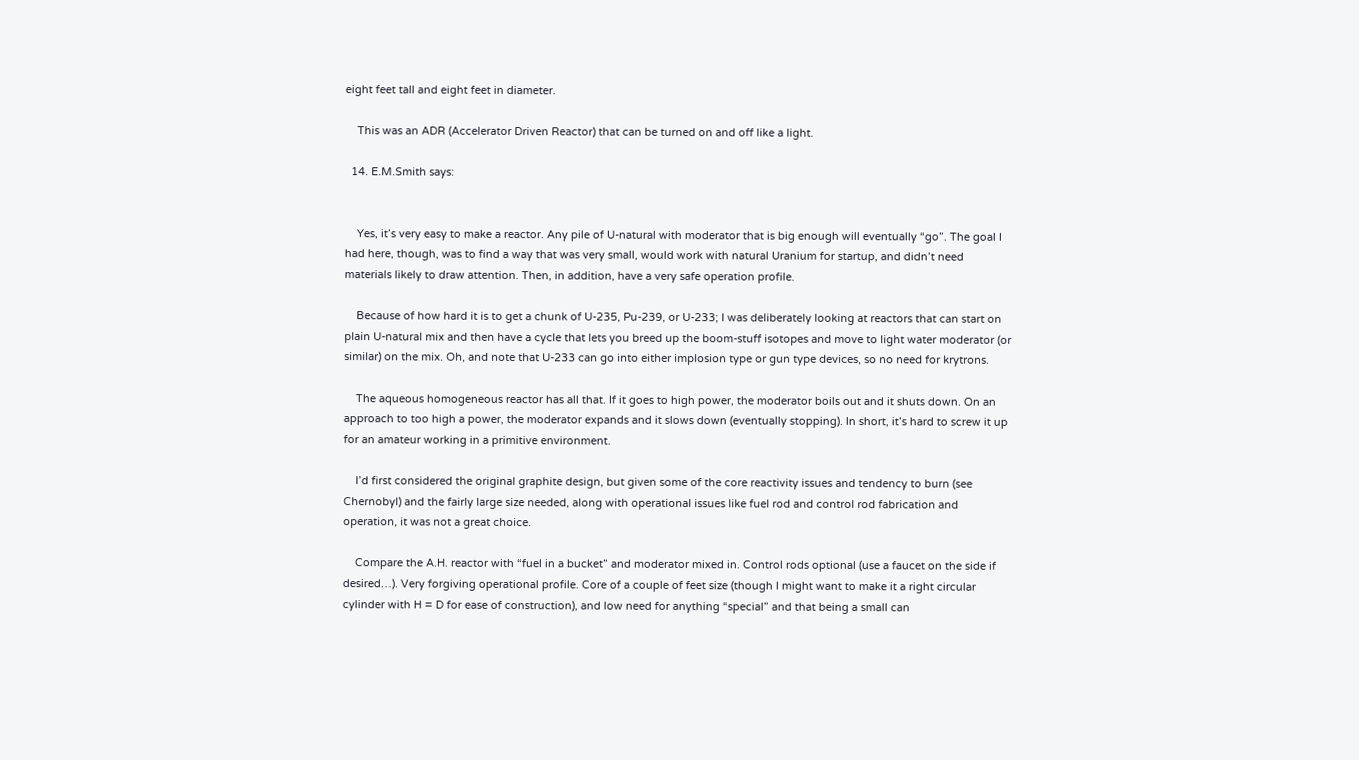eight feet tall and eight feet in diameter.

    This was an ADR (Accelerator Driven Reactor) that can be turned on and off like a light.

  14. E.M.Smith says:


    Yes, it’s very easy to make a reactor. Any pile of U-natural with moderator that is big enough will eventually “go”. The goal I had here, though, was to find a way that was very small, would work with natural Uranium for startup, and didn’t need materials likely to draw attention. Then, in addition, have a very safe operation profile.

    Because of how hard it is to get a chunk of U-235, Pu-239, or U-233; I was deliberately looking at reactors that can start on plain U-natural mix and then have a cycle that lets you breed up the boom-stuff isotopes and move to light water moderator (or similar) on the mix. Oh, and note that U-233 can go into either implosion type or gun type devices, so no need for krytrons.

    The aqueous homogeneous reactor has all that. If it goes to high power, the moderator boils out and it shuts down. On an approach to too high a power, the moderator expands and it slows down (eventually stopping). In short, it’s hard to screw it up for an amateur working in a primitive environment.

    I’d first considered the original graphite design, but given some of the core reactivity issues and tendency to burn (see Chernobyl) and the fairly large size needed, along with operational issues like fuel rod and control rod fabrication and operation, it was not a great choice.

    Compare the A.H. reactor with “fuel in a bucket” and moderator mixed in. Control rods optional (use a faucet on the side if desired…). Very forgiving operational profile. Core of a couple of feet size (though I might want to make it a right circular cylinder with H = D for ease of construction), and low need for anything “special” and that being a small can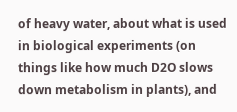of heavy water, about what is used in biological experiments (on things like how much D2O slows down metabolism in plants), and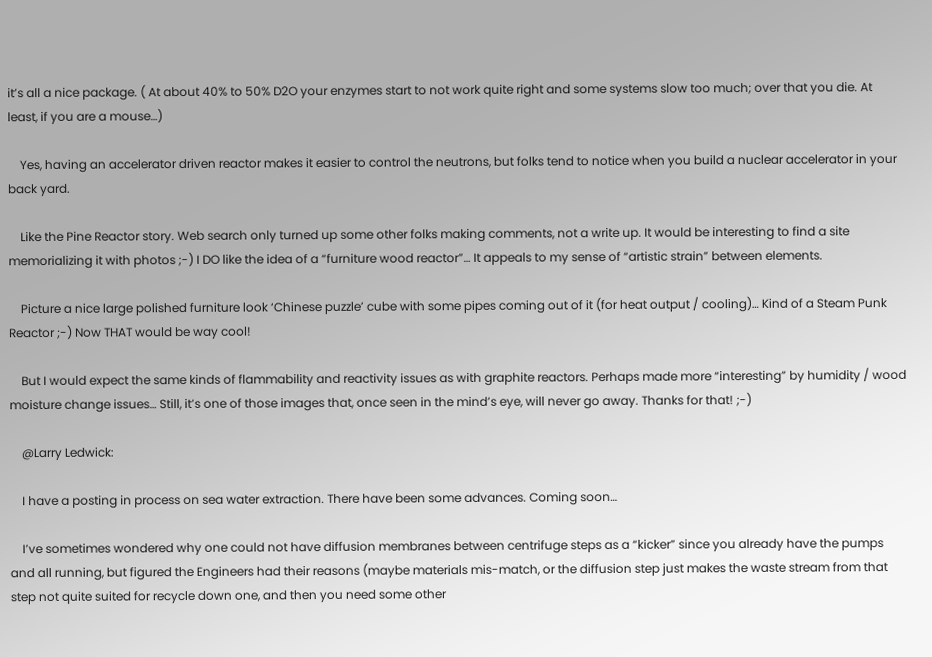it’s all a nice package. ( At about 40% to 50% D2O your enzymes start to not work quite right and some systems slow too much; over that you die. At least, if you are a mouse…)

    Yes, having an accelerator driven reactor makes it easier to control the neutrons, but folks tend to notice when you build a nuclear accelerator in your back yard.

    Like the Pine Reactor story. Web search only turned up some other folks making comments, not a write up. It would be interesting to find a site memorializing it with photos ;-) I DO like the idea of a “furniture wood reactor”… It appeals to my sense of “artistic strain” between elements.

    Picture a nice large polished furniture look ‘Chinese puzzle’ cube with some pipes coming out of it (for heat output / cooling)… Kind of a Steam Punk Reactor ;-) Now THAT would be way cool!

    But I would expect the same kinds of flammability and reactivity issues as with graphite reactors. Perhaps made more “interesting” by humidity / wood moisture change issues… Still, it’s one of those images that, once seen in the mind’s eye, will never go away. Thanks for that! ;-)

    @Larry Ledwick:

    I have a posting in process on sea water extraction. There have been some advances. Coming soon…

    I’ve sometimes wondered why one could not have diffusion membranes between centrifuge steps as a “kicker” since you already have the pumps and all running, but figured the Engineers had their reasons (maybe materials mis-match, or the diffusion step just makes the waste stream from that step not quite suited for recycle down one, and then you need some other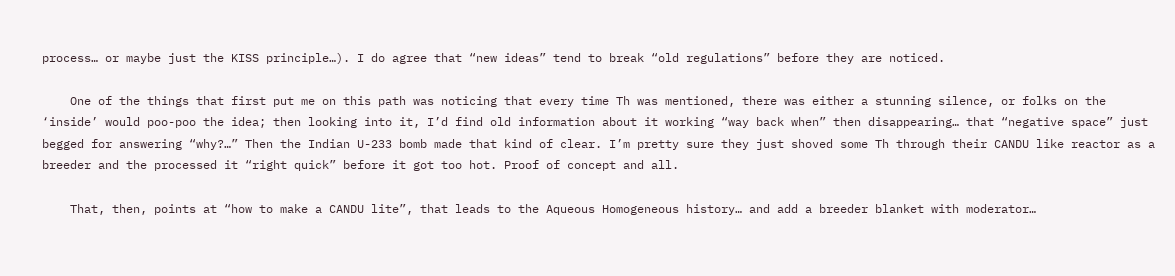process… or maybe just the KISS principle…). I do agree that “new ideas” tend to break “old regulations” before they are noticed.

    One of the things that first put me on this path was noticing that every time Th was mentioned, there was either a stunning silence, or folks on the ‘inside’ would poo-poo the idea; then looking into it, I’d find old information about it working “way back when” then disappearing… that “negative space” just begged for answering “why?…” Then the Indian U-233 bomb made that kind of clear. I’m pretty sure they just shoved some Th through their CANDU like reactor as a breeder and the processed it “right quick” before it got too hot. Proof of concept and all.

    That, then, points at “how to make a CANDU lite”, that leads to the Aqueous Homogeneous history… and add a breeder blanket with moderator…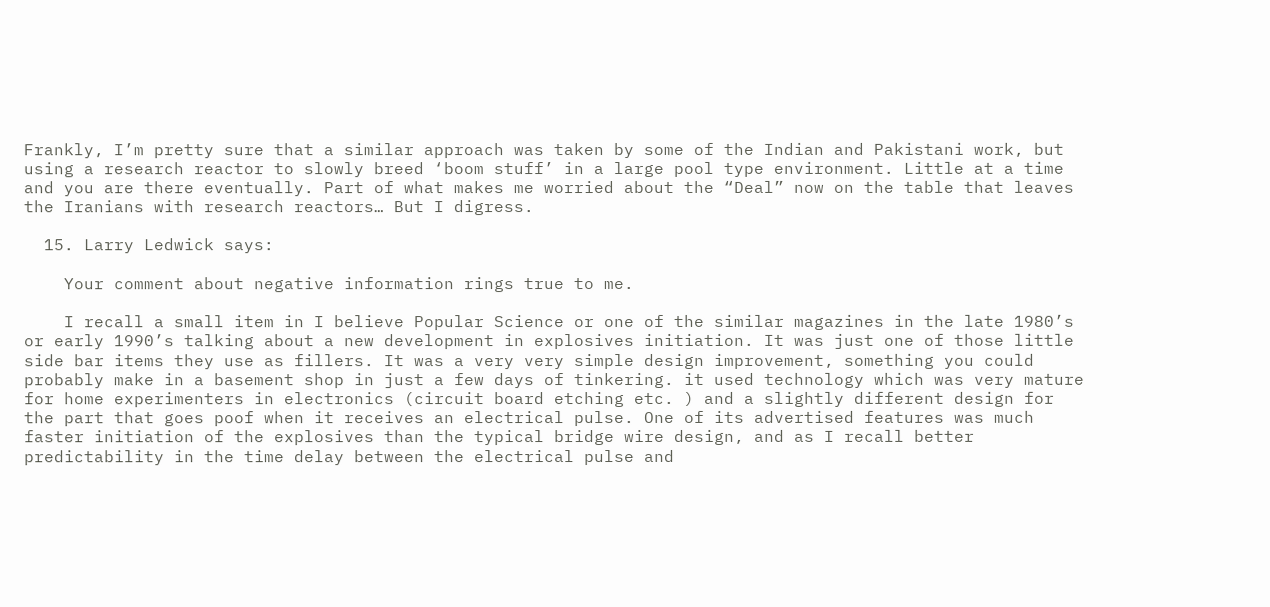Frankly, I’m pretty sure that a similar approach was taken by some of the Indian and Pakistani work, but using a research reactor to slowly breed ‘boom stuff’ in a large pool type environment. Little at a time and you are there eventually. Part of what makes me worried about the “Deal” now on the table that leaves the Iranians with research reactors… But I digress.

  15. Larry Ledwick says:

    Your comment about negative information rings true to me.

    I recall a small item in I believe Popular Science or one of the similar magazines in the late 1980’s or early 1990’s talking about a new development in explosives initiation. It was just one of those little side bar items they use as fillers. It was a very very simple design improvement, something you could probably make in a basement shop in just a few days of tinkering. it used technology which was very mature for home experimenters in electronics (circuit board etching etc. ) and a slightly different design for the part that goes poof when it receives an electrical pulse. One of its advertised features was much faster initiation of the explosives than the typical bridge wire design, and as I recall better predictability in the time delay between the electrical pulse and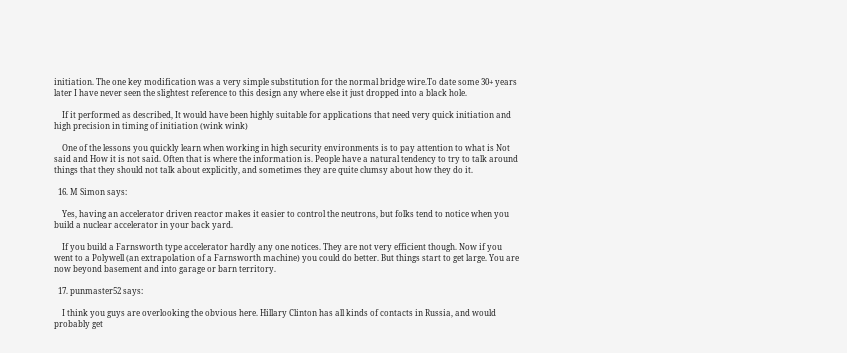initiation. The one key modification was a very simple substitution for the normal bridge wire.To date some 30+ years later I have never seen the slightest reference to this design any where else it just dropped into a black hole.

    If it performed as described, It would have been highly suitable for applications that need very quick initiation and high precision in timing of initiation (wink wink)

    One of the lessons you quickly learn when working in high security environments is to pay attention to what is Not said and How it is not said. Often that is where the information is. People have a natural tendency to try to talk around things that they should not talk about explicitly, and sometimes they are quite clumsy about how they do it.

  16. M Simon says:

    Yes, having an accelerator driven reactor makes it easier to control the neutrons, but folks tend to notice when you build a nuclear accelerator in your back yard.

    If you build a Farnsworth type accelerator hardly any one notices. They are not very efficient though. Now if you went to a Polywell (an extrapolation of a Farnsworth machine) you could do better. But things start to get large. You are now beyond basement and into garage or barn territory.

  17. punmaster52 says:

    I think you guys are overlooking the obvious here. Hillary Clinton has all kinds of contacts in Russia, and would probably get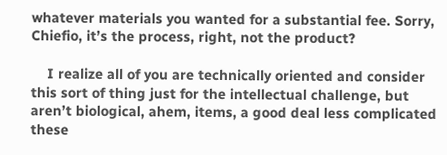whatever materials you wanted for a substantial fee. Sorry, Chiefio, it’s the process, right, not the product?

    I realize all of you are technically oriented and consider this sort of thing just for the intellectual challenge, but aren’t biological, ahem, items, a good deal less complicated these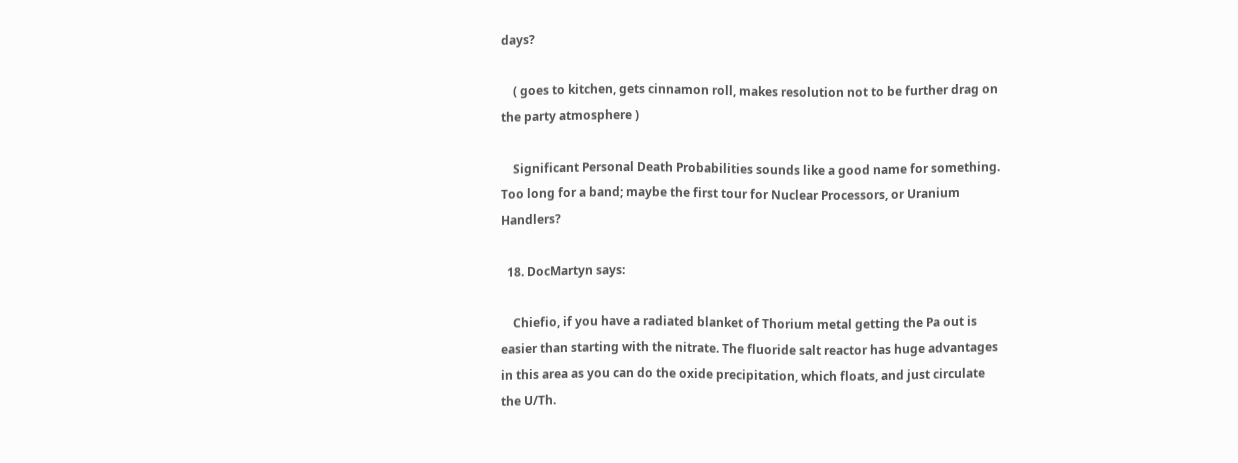days?

    ( goes to kitchen, gets cinnamon roll, makes resolution not to be further drag on the party atmosphere )

    Significant Personal Death Probabilities sounds like a good name for something. Too long for a band; maybe the first tour for Nuclear Processors, or Uranium Handlers?

  18. DocMartyn says:

    Chiefio, if you have a radiated blanket of Thorium metal getting the Pa out is easier than starting with the nitrate. The fluoride salt reactor has huge advantages in this area as you can do the oxide precipitation, which floats, and just circulate the U/Th.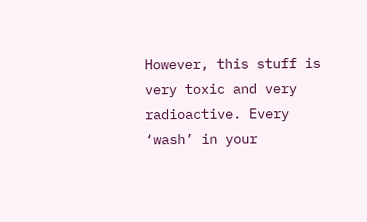However, this stuff is very toxic and very radioactive. Every ‘wash’ in your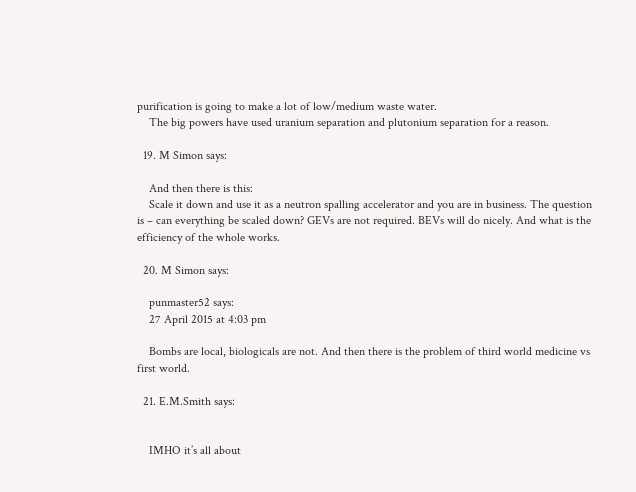purification is going to make a lot of low/medium waste water.
    The big powers have used uranium separation and plutonium separation for a reason.

  19. M Simon says:

    And then there is this:
    Scale it down and use it as a neutron spalling accelerator and you are in business. The question is – can everything be scaled down? GEVs are not required. BEVs will do nicely. And what is the efficiency of the whole works.

  20. M Simon says:

    punmaster52 says:
    27 April 2015 at 4:03 pm

    Bombs are local, biologicals are not. And then there is the problem of third world medicine vs first world.

  21. E.M.Smith says:


    IMHO it’s all about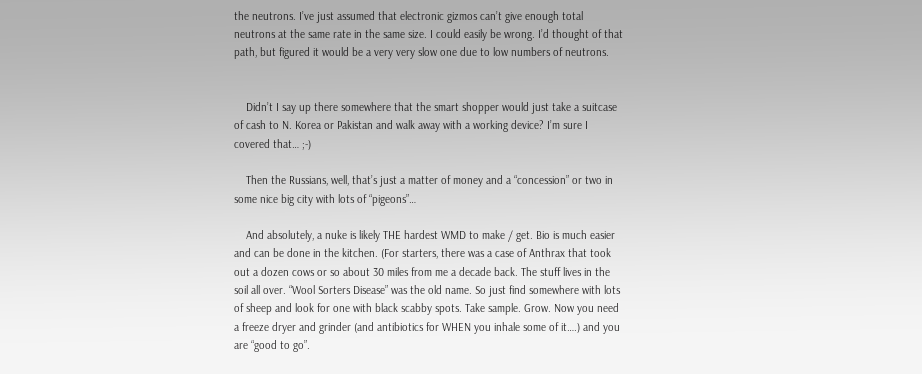the neutrons. I’ve just assumed that electronic gizmos can’t give enough total neutrons at the same rate in the same size. I could easily be wrong. I’d thought of that path, but figured it would be a very very slow one due to low numbers of neutrons.


    Didn’t I say up there somewhere that the smart shopper would just take a suitcase of cash to N. Korea or Pakistan and walk away with a working device? I’m sure I covered that… ;-)

    Then the Russians, well, that’s just a matter of money and a “concession” or two in some nice big city with lots of “pigeons”…

    And absolutely, a nuke is likely THE hardest WMD to make / get. Bio is much easier and can be done in the kitchen. (For starters, there was a case of Anthrax that took out a dozen cows or so about 30 miles from me a decade back. The stuff lives in the soil all over. “Wool Sorters Disease” was the old name. So just find somewhere with lots of sheep and look for one with black scabby spots. Take sample. Grow. Now you need a freeze dryer and grinder (and antibiotics for WHEN you inhale some of it….) and you are “good to go”.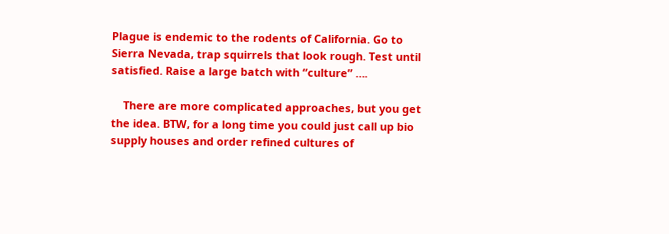Plague is endemic to the rodents of California. Go to Sierra Nevada, trap squirrels that look rough. Test until satisfied. Raise a large batch with “culture” ….

    There are more complicated approaches, but you get the idea. BTW, for a long time you could just call up bio supply houses and order refined cultures of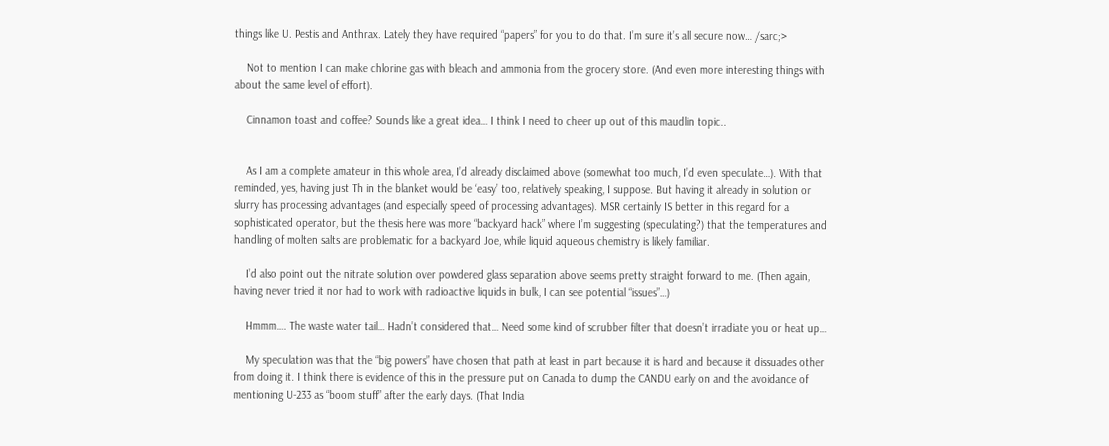things like U. Pestis and Anthrax. Lately they have required “papers” for you to do that. I’m sure it’s all secure now… /sarc;>

    Not to mention I can make chlorine gas with bleach and ammonia from the grocery store. (And even more interesting things with about the same level of effort).

    Cinnamon toast and coffee? Sounds like a great idea… I think I need to cheer up out of this maudlin topic..


    As I am a complete amateur in this whole area, I’d already disclaimed above (somewhat too much, I’d even speculate…). With that reminded, yes, having just Th in the blanket would be ‘easy’ too, relatively speaking, I suppose. But having it already in solution or slurry has processing advantages (and especially speed of processing advantages). MSR certainly IS better in this regard for a sophisticated operator, but the thesis here was more “backyard hack” where I’m suggesting (speculating?) that the temperatures and handling of molten salts are problematic for a backyard Joe, while liquid aqueous chemistry is likely familiar.

    I’d also point out the nitrate solution over powdered glass separation above seems pretty straight forward to me. (Then again, having never tried it nor had to work with radioactive liquids in bulk, I can see potential “issues”…)

    Hmmm…. The waste water tail… Hadn’t considered that… Need some kind of scrubber filter that doesn’t irradiate you or heat up…

    My speculation was that the “big powers” have chosen that path at least in part because it is hard and because it dissuades other from doing it. I think there is evidence of this in the pressure put on Canada to dump the CANDU early on and the avoidance of mentioning U-233 as “boom stuff” after the early days. (That India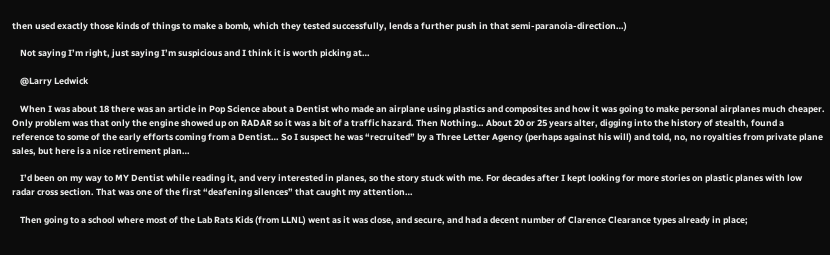then used exactly those kinds of things to make a bomb, which they tested successfully, lends a further push in that semi-paranoia-direction…)

    Not saying I’m right, just saying I’m suspicious and I think it is worth picking at…

    @Larry Ledwick

    When I was about 18 there was an article in Pop Science about a Dentist who made an airplane using plastics and composites and how it was going to make personal airplanes much cheaper. Only problem was that only the engine showed up on RADAR so it was a bit of a traffic hazard. Then Nothing… About 20 or 25 years alter, digging into the history of stealth, found a reference to some of the early efforts coming from a Dentist… So I suspect he was “recruited” by a Three Letter Agency (perhaps against his will) and told, no, no royalties from private plane sales, but here is a nice retirement plan…

    I’d been on my way to MY Dentist while reading it, and very interested in planes, so the story stuck with me. For decades after I kept looking for more stories on plastic planes with low radar cross section. That was one of the first “deafening silences” that caught my attention…

    Then going to a school where most of the Lab Rats Kids (from LLNL) went as it was close, and secure, and had a decent number of Clarence Clearance types already in place;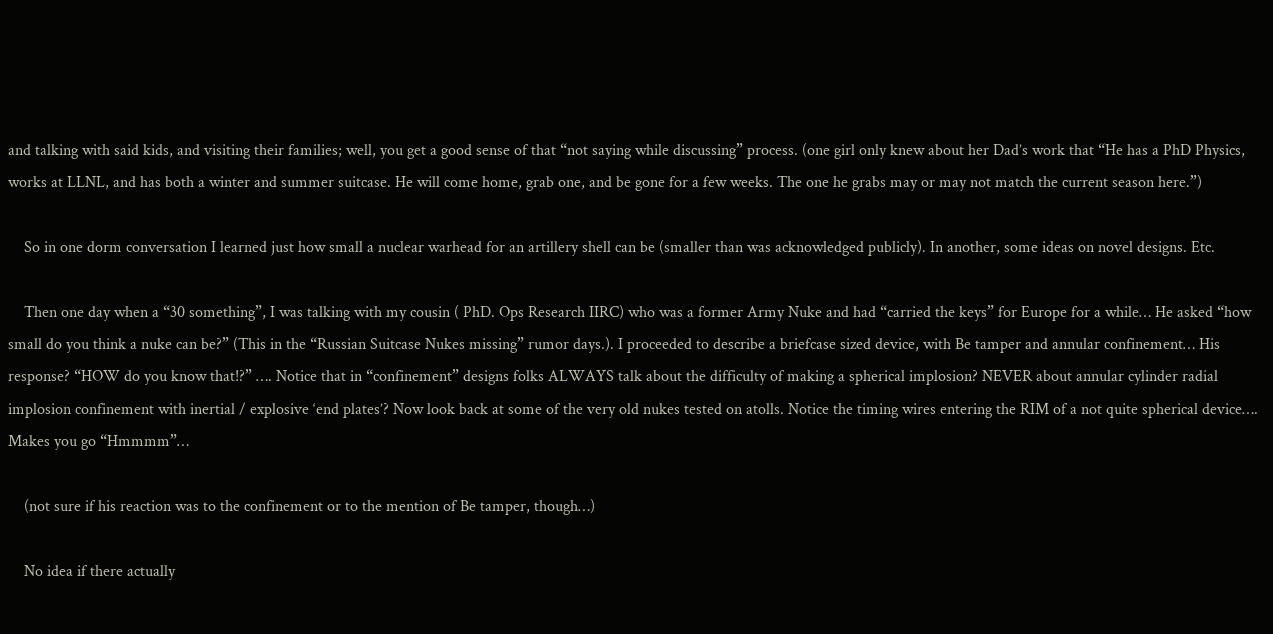and talking with said kids, and visiting their families; well, you get a good sense of that “not saying while discussing” process. (one girl only knew about her Dad’s work that “He has a PhD Physics, works at LLNL, and has both a winter and summer suitcase. He will come home, grab one, and be gone for a few weeks. The one he grabs may or may not match the current season here.”)

    So in one dorm conversation I learned just how small a nuclear warhead for an artillery shell can be (smaller than was acknowledged publicly). In another, some ideas on novel designs. Etc.

    Then one day when a “30 something”, I was talking with my cousin ( PhD. Ops Research IIRC) who was a former Army Nuke and had “carried the keys” for Europe for a while… He asked “how small do you think a nuke can be?” (This in the “Russian Suitcase Nukes missing” rumor days.). I proceeded to describe a briefcase sized device, with Be tamper and annular confinement… His response? “HOW do you know that!?” …. Notice that in “confinement” designs folks ALWAYS talk about the difficulty of making a spherical implosion? NEVER about annular cylinder radial implosion confinement with inertial / explosive ‘end plates’? Now look back at some of the very old nukes tested on atolls. Notice the timing wires entering the RIM of a not quite spherical device…. Makes you go “Hmmmm”…

    (not sure if his reaction was to the confinement or to the mention of Be tamper, though…)

    No idea if there actually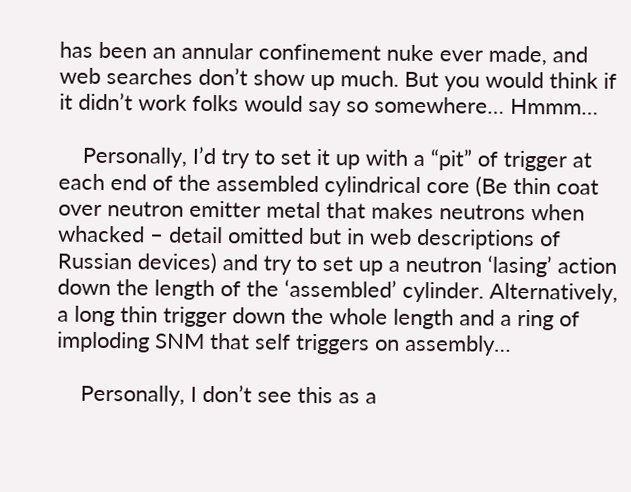has been an annular confinement nuke ever made, and web searches don’t show up much. But you would think if it didn’t work folks would say so somewhere… Hmmm…

    Personally, I’d try to set it up with a “pit” of trigger at each end of the assembled cylindrical core (Be thin coat over neutron emitter metal that makes neutrons when whacked – detail omitted but in web descriptions of Russian devices) and try to set up a neutron ‘lasing’ action down the length of the ‘assembled’ cylinder. Alternatively, a long thin trigger down the whole length and a ring of imploding SNM that self triggers on assembly…

    Personally, I don’t see this as a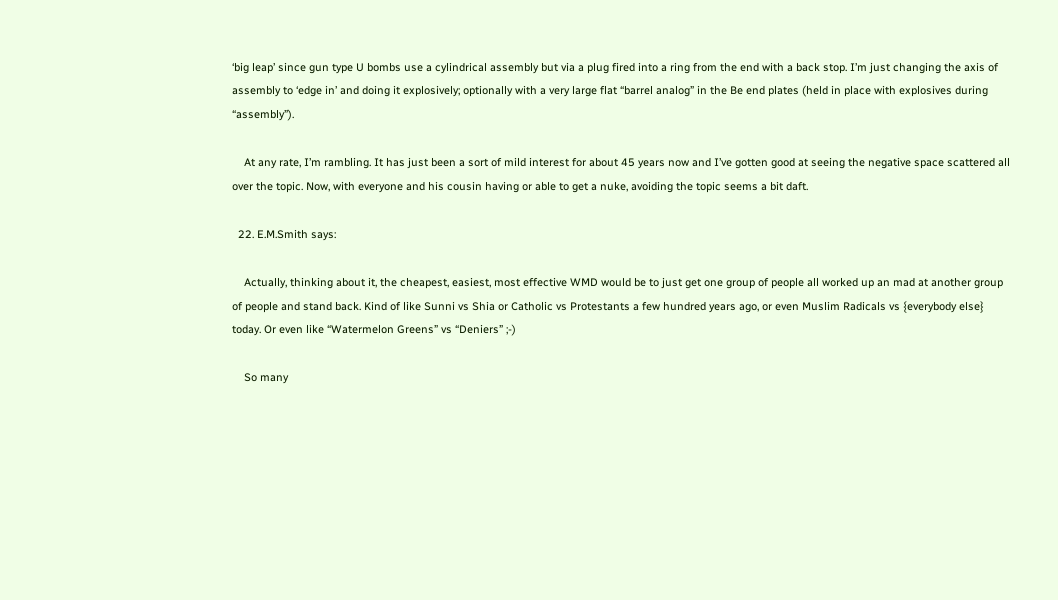‘big leap’ since gun type U bombs use a cylindrical assembly but via a plug fired into a ring from the end with a back stop. I’m just changing the axis of assembly to ‘edge in’ and doing it explosively; optionally with a very large flat “barrel analog” in the Be end plates (held in place with explosives during “assembly”).

    At any rate, I’m rambling. It has just been a sort of mild interest for about 45 years now and I’ve gotten good at seeing the negative space scattered all over the topic. Now, with everyone and his cousin having or able to get a nuke, avoiding the topic seems a bit daft.

  22. E.M.Smith says:

    Actually, thinking about it, the cheapest, easiest, most effective WMD would be to just get one group of people all worked up an mad at another group of people and stand back. Kind of like Sunni vs Shia or Catholic vs Protestants a few hundred years ago, or even Muslim Radicals vs {everybody else} today. Or even like “Watermelon Greens” vs “Deniers” ;-)

    So many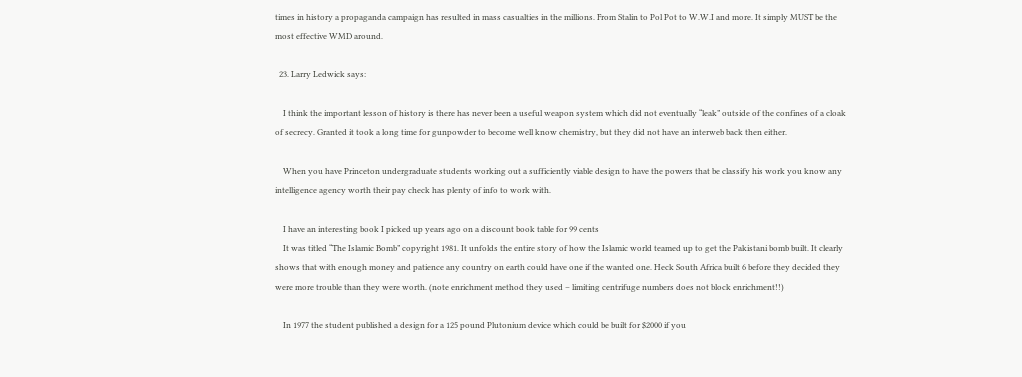times in history a propaganda campaign has resulted in mass casualties in the millions. From Stalin to Pol Pot to W.W.I and more. It simply MUST be the most effective WMD around.

  23. Larry Ledwick says:

    I think the important lesson of history is there has never been a useful weapon system which did not eventually “leak” outside of the confines of a cloak of secrecy. Granted it took a long time for gunpowder to become well know chemistry, but they did not have an interweb back then either.

    When you have Princeton undergraduate students working out a sufficiently viable design to have the powers that be classify his work you know any intelligence agency worth their pay check has plenty of info to work with.

    I have an interesting book I picked up years ago on a discount book table for 99 cents
    It was titled “The Islamic Bomb” copyright 1981. It unfolds the entire story of how the Islamic world teamed up to get the Pakistani bomb built. It clearly shows that with enough money and patience any country on earth could have one if the wanted one. Heck South Africa built 6 before they decided they were more trouble than they were worth. (note enrichment method they used – limiting centrifuge numbers does not block enrichment!!)

    In 1977 the student published a design for a 125 pound Plutonium device which could be built for $2000 if you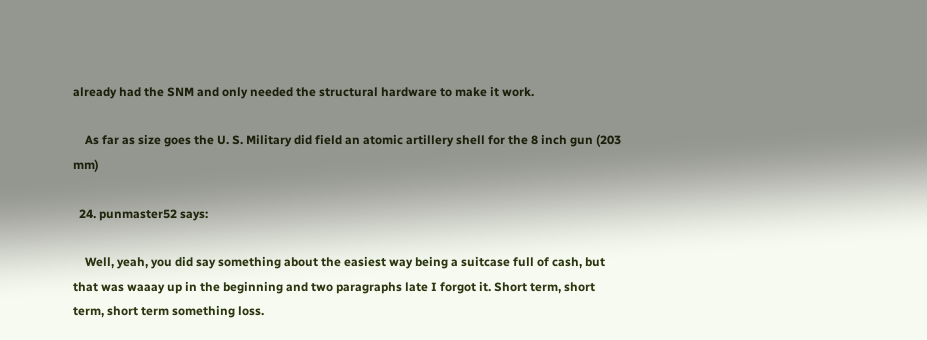already had the SNM and only needed the structural hardware to make it work.

    As far as size goes the U. S. Military did field an atomic artillery shell for the 8 inch gun (203 mm)

  24. punmaster52 says:

    Well, yeah, you did say something about the easiest way being a suitcase full of cash, but that was waaay up in the beginning and two paragraphs late I forgot it. Short term, short term, short term something loss.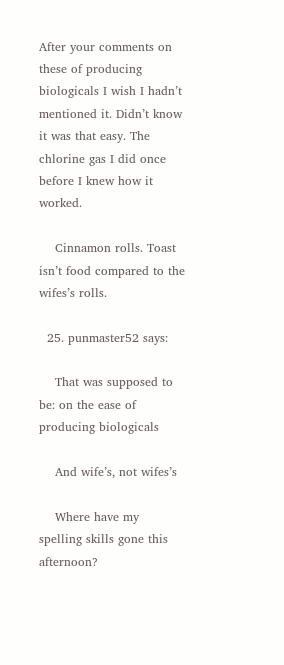After your comments on these of producing biologicals I wish I hadn’t mentioned it. Didn’t know it was that easy. The chlorine gas I did once before I knew how it worked.

    Cinnamon rolls. Toast isn’t food compared to the wifes’s rolls.

  25. punmaster52 says:

    That was supposed to be: on the ease of producing biologicals

    And wife’s, not wifes’s

    Where have my spelling skills gone this afternoon?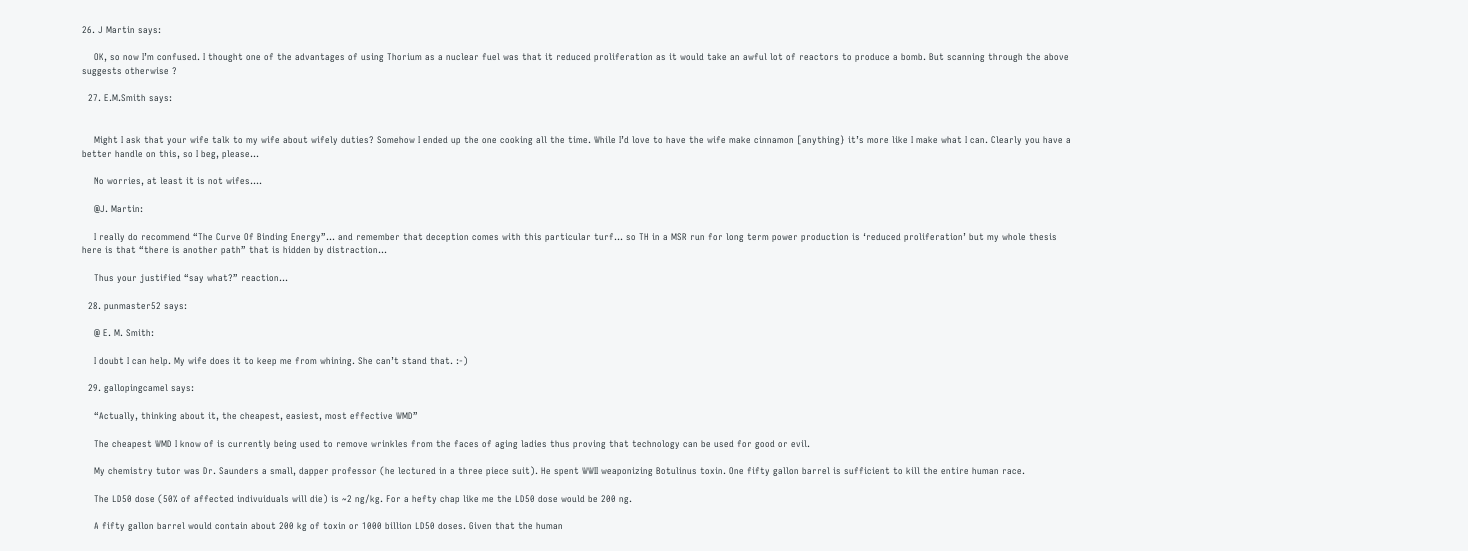26. J Martin says:

    OK, so now I’m confused. I thought one of the advantages of using Thorium as a nuclear fuel was that it reduced proliferation as it would take an awful lot of reactors to produce a bomb. But scanning through the above suggests otherwise ?

  27. E.M.Smith says:


    Might I ask that your wife talk to my wife about wifely duties? Somehow I ended up the one cooking all the time. While I’d love to have the wife make cinnamon [anything} it’s more like I make what I can. Clearly you have a better handle on this, so I beg, please…

    No worries, at least it is not wifes….

    @J. Martin:

    I really do recommend “The Curve Of Binding Energy”… and remember that deception comes with this particular turf… so TH in a MSR run for long term power production is ‘reduced proliferation’ but my whole thesis here is that “there is another path” that is hidden by distraction…

    Thus your justified “say what?” reaction…

  28. punmaster52 says:

    @ E. M. Smith:

    I doubt I can help. My wife does it to keep me from whining. She can’t stand that. :-)

  29. gallopingcamel says:

    “Actually, thinking about it, the cheapest, easiest, most effective WMD”

    The cheapest WMD I know of is currently being used to remove wrinkles from the faces of aging ladies thus proving that technology can be used for good or evil.

    My chemistry tutor was Dr. Saunders a small, dapper professor (he lectured in a three piece suit). He spent WWII weaponizing Botulinus toxin. One fifty gallon barrel is sufficient to kill the entire human race.

    The LD50 dose (50% of affected indivuiduals will die) is ~2 ng/kg. For a hefty chap like me the LD50 dose would be 200 ng.

    A fifty gallon barrel would contain about 200 kg of toxin or 1000 billion LD50 doses. Given that the human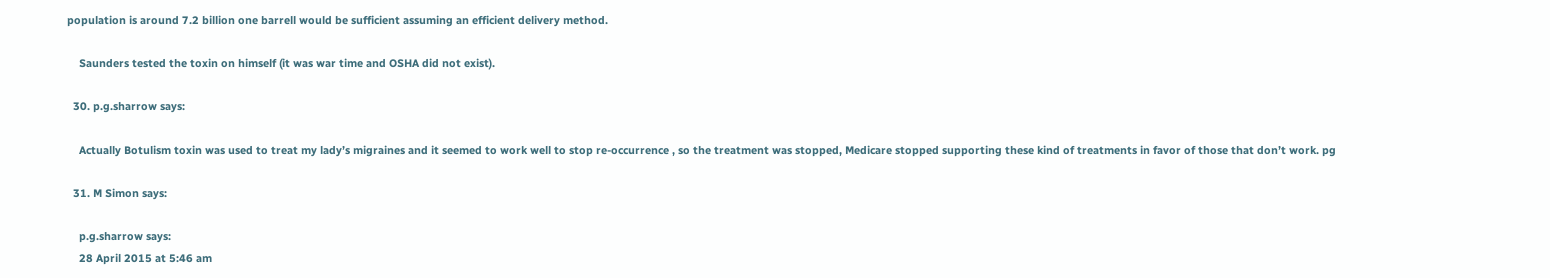population is around 7.2 billion one barrell would be sufficient assuming an efficient delivery method.

    Saunders tested the toxin on himself (it was war time and OSHA did not exist).

  30. p.g.sharrow says:

    Actually Botulism toxin was used to treat my lady’s migraines and it seemed to work well to stop re-occurrence , so the treatment was stopped, Medicare stopped supporting these kind of treatments in favor of those that don’t work. pg

  31. M Simon says:

    p.g.sharrow says:
    28 April 2015 at 5:46 am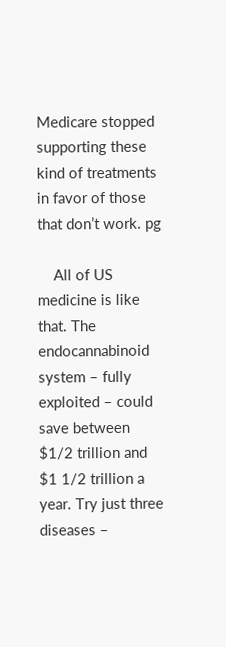Medicare stopped supporting these kind of treatments in favor of those that don’t work. pg

    All of US medicine is like that. The endocannabinoid system – fully exploited – could save between $1/2 trillion and $1 1/2 trillion a year. Try just three diseases –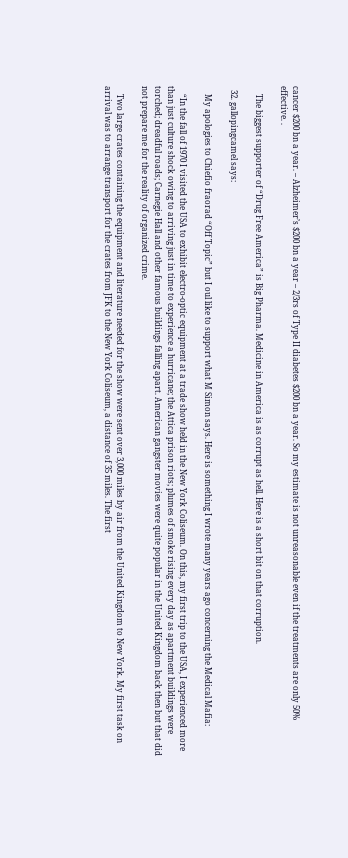cancer $200 bn a year. – Alzheimer’s $200 bn a year – 2/3rs of Type II diabetes $200 bn a year. So my estimate is not unreasonable even if the treatments are only 50% effective. .

    The biggest supporter of “Drug Free America” is Big Pharma. Medicine in America is as corrupt as hell. Here is a short bit on that corruption.

  32. gallopingcamel says:

    My apologies to Chiefio fraorad “Off Topic” but I oul like to support what M Simon says. Here is something I wrote many years ago concerning the Medical Mafia:

    “In the fall of 1970 I visited the USA to exhibit electro-optic equipment at a trade show held in the New York Coliseum. On this, my first trip to the USA, I experienced more than just culture shock owing to arriving just in time to experience a hurricane; the Attica prison riots; plumes of smoke rising every day as apartment buildings were torched; dreadful roads; Carnegie Hall and other famous buildings falling apart. American gangster movies were quite popular in the United Kingdom back then but that did not prepare me for the reality of organized crime.

    Two large crates containing the equipment and literature needed for the show were sent over 3,000 miles by air from the United Kingdom to New York. My first task on arrival was to arrange transport for the crates from JFK to the New York Coliseum, a distance of 35 miles. The first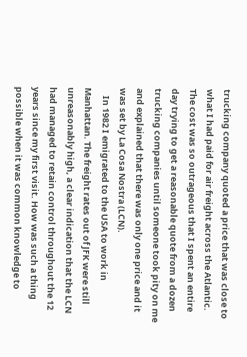trucking company quoted a price that was close to what I had paid for air freight across the Atlantic. The cost was so outrageous that I spent an entire day trying to get a reasonable quote from a dozen trucking companies until someone took pity on me and explained that there was only one price and it was set by La Cosa Nostra (LCN).
    In 1982 I emigrated to the USA to work in Manhattan. The freight rates out of JFK were still unreasonably high, a clear indication that the LCN had managed to retain control throughout the 12 years since my first visit. How was such a thing possible when it was common knowledge to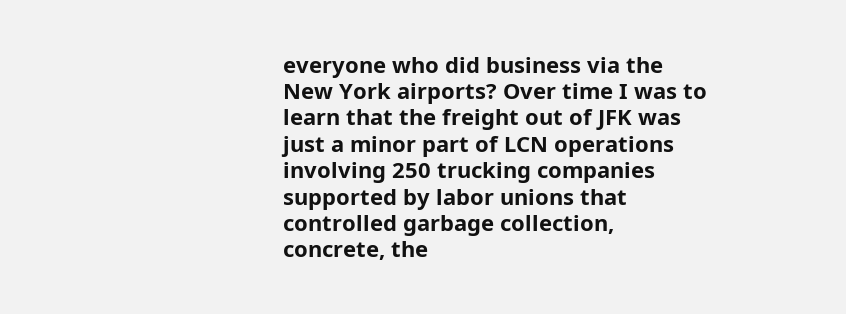everyone who did business via the New York airports? Over time I was to learn that the freight out of JFK was just a minor part of LCN operations involving 250 trucking companies supported by labor unions that controlled garbage collection, concrete, the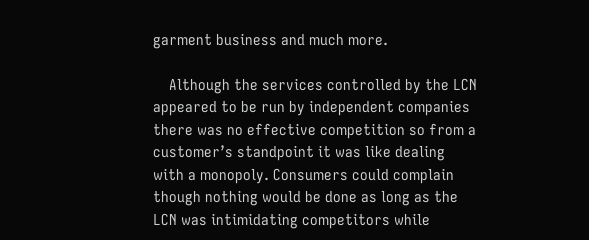garment business and much more.

    Although the services controlled by the LCN appeared to be run by independent companies there was no effective competition so from a customer’s standpoint it was like dealing with a monopoly. Consumers could complain though nothing would be done as long as the LCN was intimidating competitors while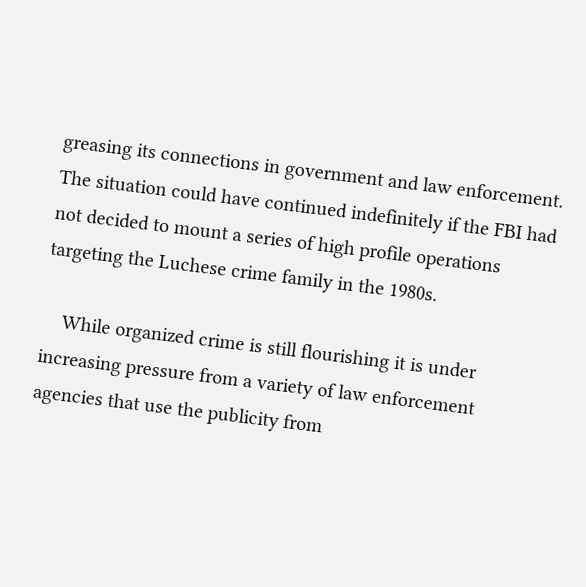greasing its connections in government and law enforcement. The situation could have continued indefinitely if the FBI had not decided to mount a series of high profile operations targeting the Luchese crime family in the 1980s.

    While organized crime is still flourishing it is under increasing pressure from a variety of law enforcement agencies that use the publicity from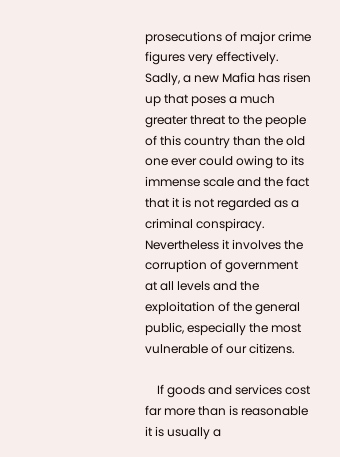prosecutions of major crime figures very effectively. Sadly, a new Mafia has risen up that poses a much greater threat to the people of this country than the old one ever could owing to its immense scale and the fact that it is not regarded as a criminal conspiracy. Nevertheless it involves the corruption of government at all levels and the exploitation of the general public, especially the most vulnerable of our citizens.

    If goods and services cost far more than is reasonable it is usually a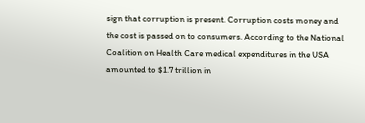sign that corruption is present. Corruption costs money and the cost is passed on to consumers. According to the National Coalition on Health Care medical expenditures in the USA amounted to $1.7 trillion in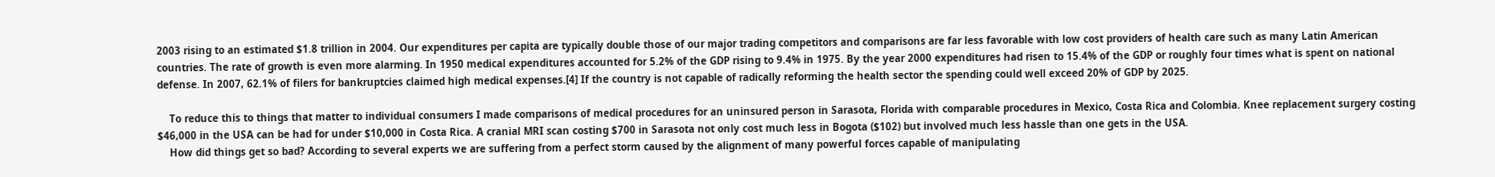2003 rising to an estimated $1.8 trillion in 2004. Our expenditures per capita are typically double those of our major trading competitors and comparisons are far less favorable with low cost providers of health care such as many Latin American countries. The rate of growth is even more alarming. In 1950 medical expenditures accounted for 5.2% of the GDP rising to 9.4% in 1975. By the year 2000 expenditures had risen to 15.4% of the GDP or roughly four times what is spent on national defense. In 2007, 62.1% of filers for bankruptcies claimed high medical expenses.[4] If the country is not capable of radically reforming the health sector the spending could well exceed 20% of GDP by 2025.

    To reduce this to things that matter to individual consumers I made comparisons of medical procedures for an uninsured person in Sarasota, Florida with comparable procedures in Mexico, Costa Rica and Colombia. Knee replacement surgery costing $46,000 in the USA can be had for under $10,000 in Costa Rica. A cranial MRI scan costing $700 in Sarasota not only cost much less in Bogota ($102) but involved much less hassle than one gets in the USA.
    How did things get so bad? According to several experts we are suffering from a perfect storm caused by the alignment of many powerful forces capable of manipulating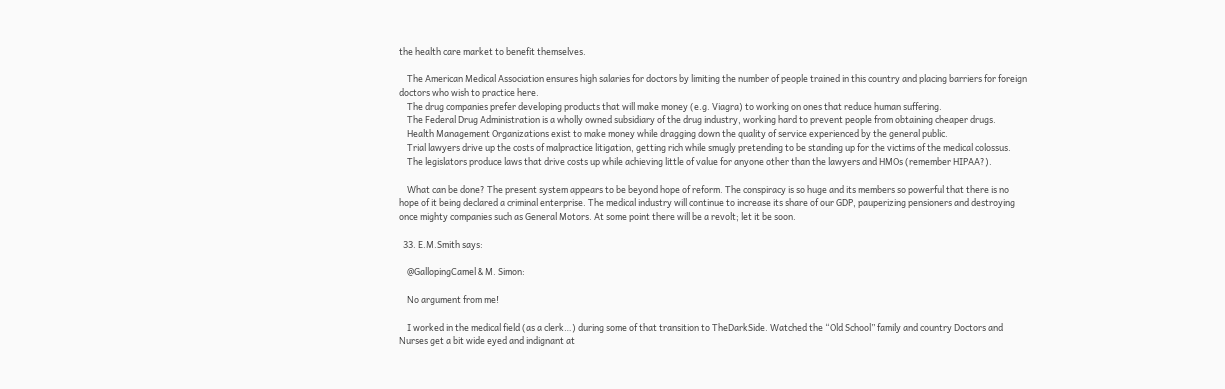the health care market to benefit themselves.

    The American Medical Association ensures high salaries for doctors by limiting the number of people trained in this country and placing barriers for foreign doctors who wish to practice here.
    The drug companies prefer developing products that will make money (e.g. Viagra) to working on ones that reduce human suffering.
    The Federal Drug Administration is a wholly owned subsidiary of the drug industry, working hard to prevent people from obtaining cheaper drugs.
    Health Management Organizations exist to make money while dragging down the quality of service experienced by the general public.
    Trial lawyers drive up the costs of malpractice litigation, getting rich while smugly pretending to be standing up for the victims of the medical colossus.
    The legislators produce laws that drive costs up while achieving little of value for anyone other than the lawyers and HMOs (remember HIPAA?).

    What can be done? The present system appears to be beyond hope of reform. The conspiracy is so huge and its members so powerful that there is no hope of it being declared a criminal enterprise. The medical industry will continue to increase its share of our GDP, pauperizing pensioners and destroying once mighty companies such as General Motors. At some point there will be a revolt; let it be soon.

  33. E.M.Smith says:

    @GallopingCamel & M. Simon:

    No argument from me!

    I worked in the medical field (as a clerk…) during some of that transition to TheDarkSide. Watched the “Old School” family and country Doctors and Nurses get a bit wide eyed and indignant at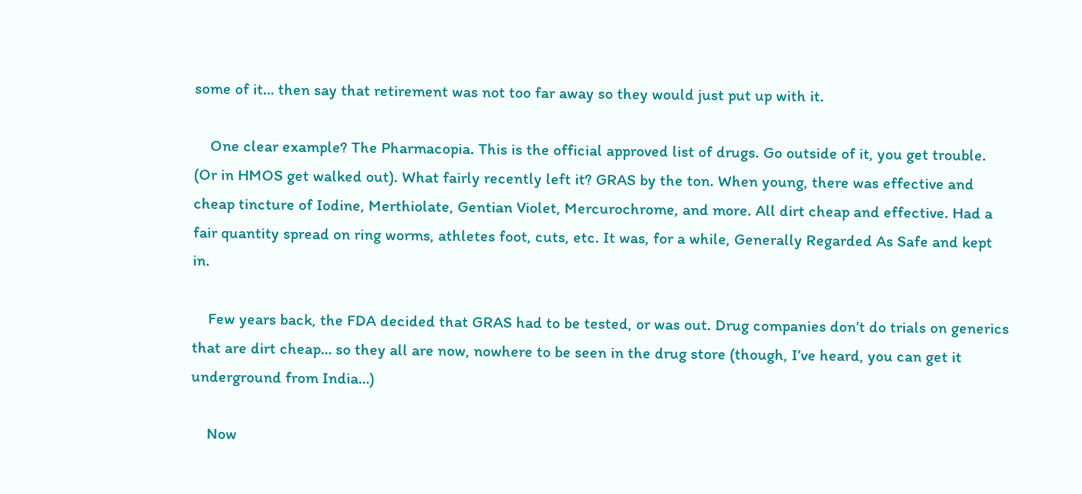some of it… then say that retirement was not too far away so they would just put up with it.

    One clear example? The Pharmacopia. This is the official approved list of drugs. Go outside of it, you get trouble. (Or in HMOS get walked out). What fairly recently left it? GRAS by the ton. When young, there was effective and cheap tincture of Iodine, Merthiolate, Gentian Violet, Mercurochrome, and more. All dirt cheap and effective. Had a fair quantity spread on ring worms, athletes foot, cuts, etc. It was, for a while, Generally Regarded As Safe and kept in.

    Few years back, the FDA decided that GRAS had to be tested, or was out. Drug companies don’t do trials on generics that are dirt cheap… so they all are now, nowhere to be seen in the drug store (though, I’ve heard, you can get it underground from India…)

    Now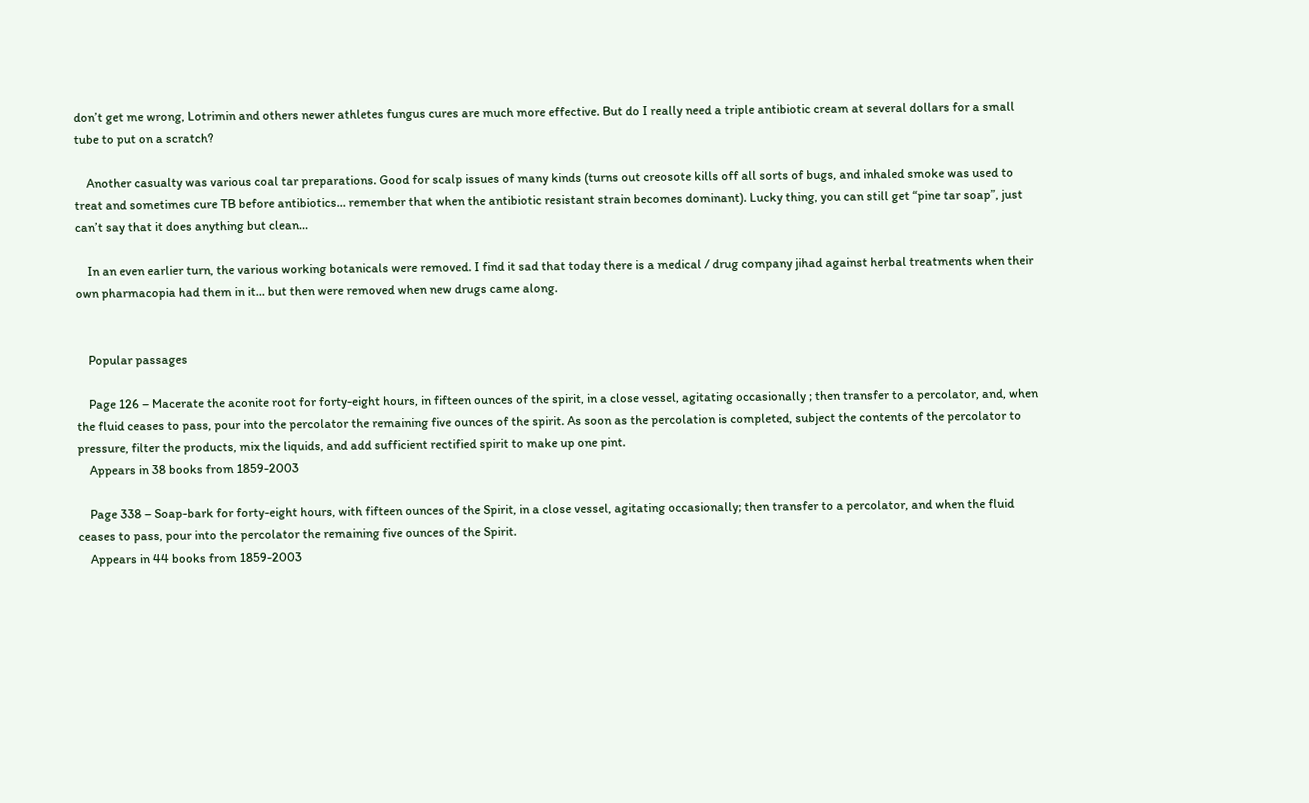don’t get me wrong, Lotrimin and others newer athletes fungus cures are much more effective. But do I really need a triple antibiotic cream at several dollars for a small tube to put on a scratch?

    Another casualty was various coal tar preparations. Good for scalp issues of many kinds (turns out creosote kills off all sorts of bugs, and inhaled smoke was used to treat and sometimes cure TB before antibiotics… remember that when the antibiotic resistant strain becomes dominant). Lucky thing, you can still get “pine tar soap”, just can’t say that it does anything but clean…

    In an even earlier turn, the various working botanicals were removed. I find it sad that today there is a medical / drug company jihad against herbal treatments when their own pharmacopia had them in it… but then were removed when new drugs came along.


    Popular passages

    Page 126 – Macerate the aconite root for forty-eight hours, in fifteen ounces of the spirit, in a close vessel, agitating occasionally ; then transfer to a percolator, and, when the fluid ceases to pass, pour into the percolator the remaining five ounces of the spirit. As soon as the percolation is completed, subject the contents of the percolator to pressure, filter the products, mix the liquids, and add sufficient rectified spirit to make up one pint.
    Appears in 38 books from 1859-2003

    Page 338 – Soap-bark for forty-eight hours, with fifteen ounces of the Spirit, in a close vessel, agitating occasionally; then transfer to a percolator, and when the fluid ceases to pass, pour into the percolator the remaining five ounces of the Spirit.
    Appears in 44 books from 1859-2003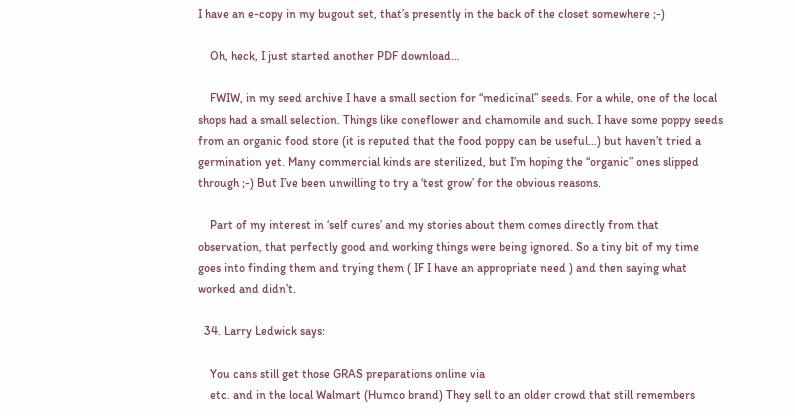I have an e-copy in my bugout set, that’s presently in the back of the closet somewhere ;-)

    Oh, heck, I just started another PDF download…

    FWIW, in my seed archive I have a small section for “medicinal” seeds. For a while, one of the local shops had a small selection. Things like coneflower and chamomile and such. I have some poppy seeds from an organic food store (it is reputed that the food poppy can be useful…) but haven’t tried a germination yet. Many commercial kinds are sterilized, but I’m hoping the “organic” ones slipped through ;-) But I’ve been unwilling to try a ‘test grow’ for the obvious reasons.

    Part of my interest in ‘self cures’ and my stories about them comes directly from that observation, that perfectly good and working things were being ignored. So a tiny bit of my time goes into finding them and trying them ( IF I have an appropriate need ) and then saying what worked and didn’t.

  34. Larry Ledwick says:

    You cans still get those GRAS preparations online via
    etc. and in the local Walmart (Humco brand) They sell to an older crowd that still remembers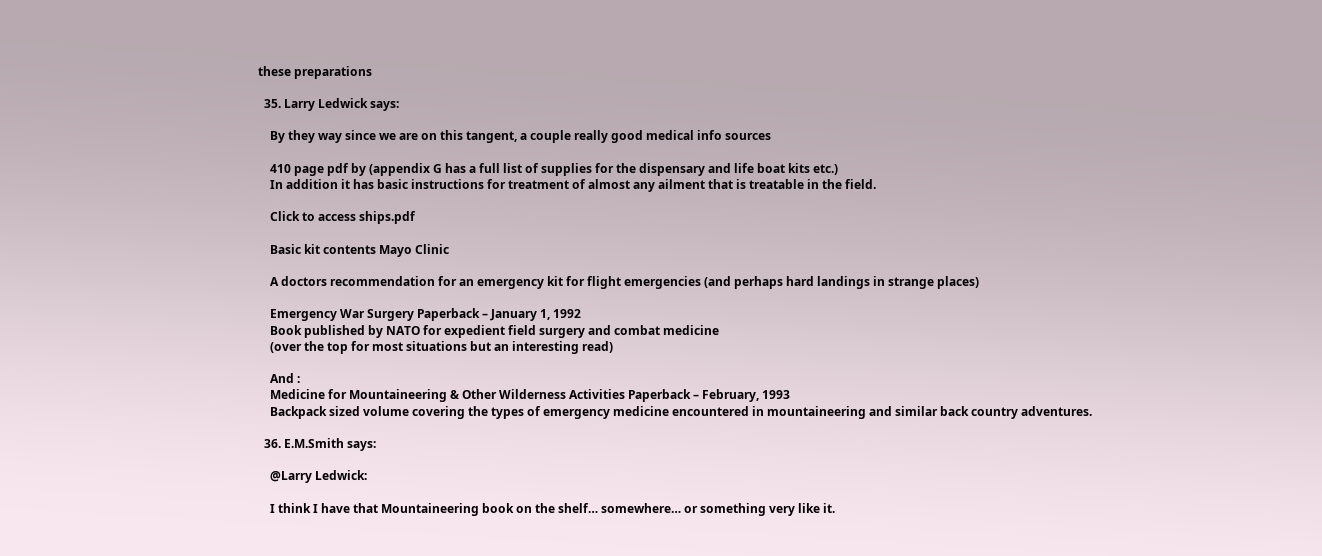these preparations

  35. Larry Ledwick says:

    By they way since we are on this tangent, a couple really good medical info sources

    410 page pdf by (appendix G has a full list of supplies for the dispensary and life boat kits etc.)
    In addition it has basic instructions for treatment of almost any ailment that is treatable in the field.

    Click to access ships.pdf

    Basic kit contents Mayo Clinic

    A doctors recommendation for an emergency kit for flight emergencies (and perhaps hard landings in strange places)

    Emergency War Surgery Paperback – January 1, 1992
    Book published by NATO for expedient field surgery and combat medicine
    (over the top for most situations but an interesting read)

    And :
    Medicine for Mountaineering & Other Wilderness Activities Paperback – February, 1993
    Backpack sized volume covering the types of emergency medicine encountered in mountaineering and similar back country adventures.

  36. E.M.Smith says:

    @Larry Ledwick:

    I think I have that Mountaineering book on the shelf… somewhere… or something very like it.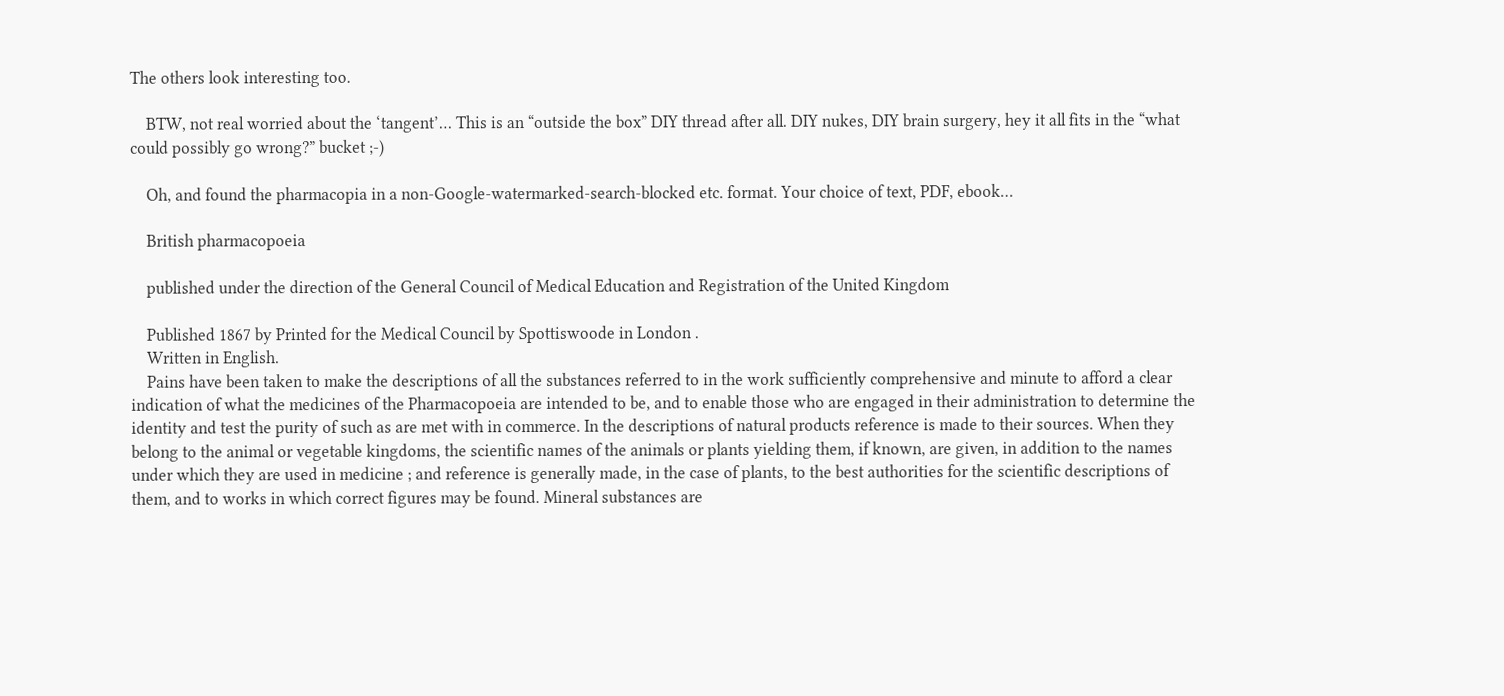The others look interesting too.

    BTW, not real worried about the ‘tangent’… This is an “outside the box” DIY thread after all. DIY nukes, DIY brain surgery, hey it all fits in the “what could possibly go wrong?” bucket ;-)

    Oh, and found the pharmacopia in a non-Google-watermarked-search-blocked etc. format. Your choice of text, PDF, ebook…

    British pharmacopoeia

    published under the direction of the General Council of Medical Education and Registration of the United Kingdom

    Published 1867 by Printed for the Medical Council by Spottiswoode in London .
    Written in English.
    Pains have been taken to make the descriptions of all the substances referred to in the work sufficiently comprehensive and minute to afford a clear indication of what the medicines of the Pharmacopoeia are intended to be, and to enable those who are engaged in their administration to determine the identity and test the purity of such as are met with in commerce. In the descriptions of natural products reference is made to their sources. When they belong to the animal or vegetable kingdoms, the scientific names of the animals or plants yielding them, if known, are given, in addition to the names under which they are used in medicine ; and reference is generally made, in the case of plants, to the best authorities for the scientific descriptions of them, and to works in which correct figures may be found. Mineral substances are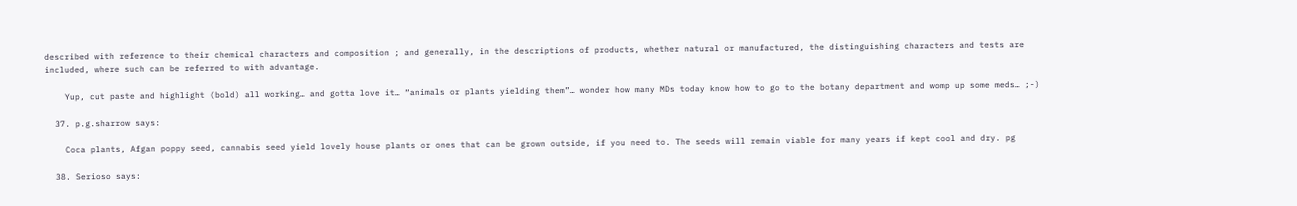described with reference to their chemical characters and composition ; and generally, in the descriptions of products, whether natural or manufactured, the distinguishing characters and tests are included, where such can be referred to with advantage.

    Yup, cut paste and highlight (bold) all working… and gotta love it… “animals or plants yielding them”… wonder how many MDs today know how to go to the botany department and womp up some meds… ;-)

  37. p.g.sharrow says:

    Coca plants, Afgan poppy seed, cannabis seed yield lovely house plants or ones that can be grown outside, if you need to. The seeds will remain viable for many years if kept cool and dry. pg

  38. Serioso says: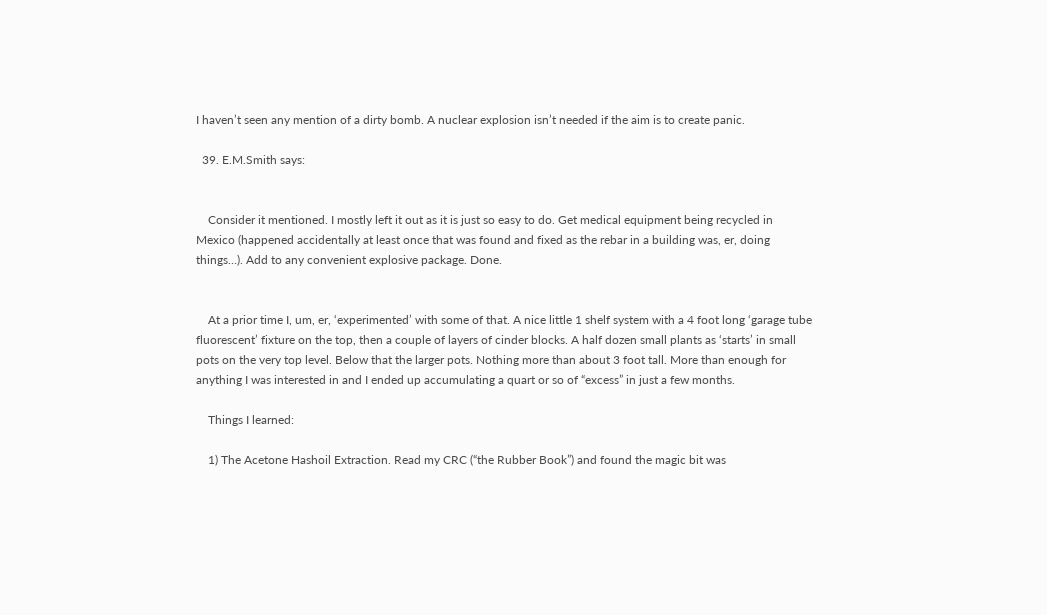I haven’t seen any mention of a dirty bomb. A nuclear explosion isn’t needed if the aim is to create panic.

  39. E.M.Smith says:


    Consider it mentioned. I mostly left it out as it is just so easy to do. Get medical equipment being recycled in Mexico (happened accidentally at least once that was found and fixed as the rebar in a building was, er, doing things…). Add to any convenient explosive package. Done.


    At a prior time I, um, er, ‘experimented’ with some of that. A nice little 1 shelf system with a 4 foot long ‘garage tube fluorescent’ fixture on the top, then a couple of layers of cinder blocks. A half dozen small plants as ‘starts’ in small pots on the very top level. Below that the larger pots. Nothing more than about 3 foot tall. More than enough for anything I was interested in and I ended up accumulating a quart or so of “excess” in just a few months.

    Things I learned:

    1) The Acetone Hashoil Extraction. Read my CRC (“the Rubber Book”) and found the magic bit was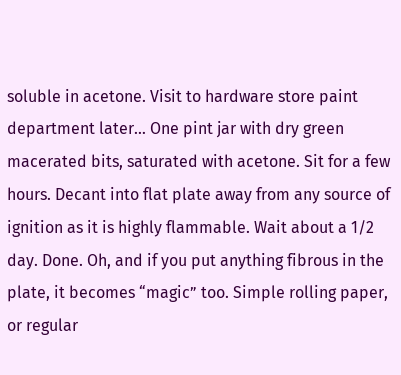soluble in acetone. Visit to hardware store paint department later… One pint jar with dry green macerated bits, saturated with acetone. Sit for a few hours. Decant into flat plate away from any source of ignition as it is highly flammable. Wait about a 1/2 day. Done. Oh, and if you put anything fibrous in the plate, it becomes “magic” too. Simple rolling paper, or regular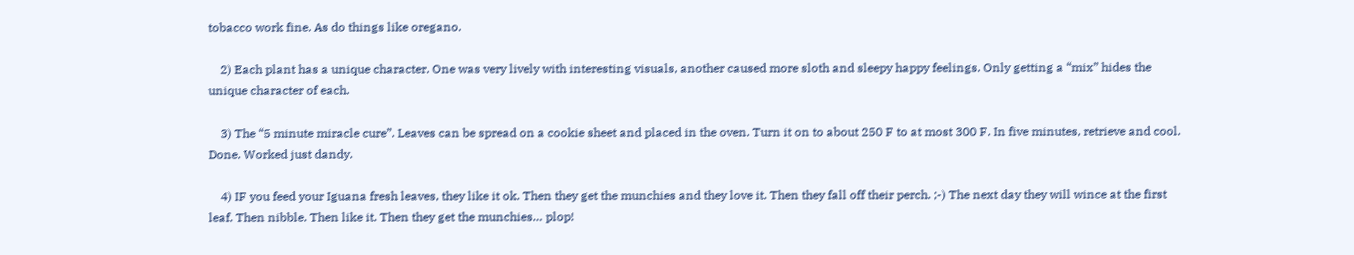tobacco work fine. As do things like oregano.

    2) Each plant has a unique character. One was very lively with interesting visuals, another caused more sloth and sleepy happy feelings. Only getting a “mix” hides the unique character of each.

    3) The “5 minute miracle cure”. Leaves can be spread on a cookie sheet and placed in the oven. Turn it on to about 250 F to at most 300 F. In five minutes, retrieve and cool. Done. Worked just dandy.

    4) IF you feed your Iguana fresh leaves, they like it ok. Then they get the munchies and they love it. Then they fall off their perch. ;-) The next day they will wince at the first leaf. Then nibble. Then like it. Then they get the munchies… plop!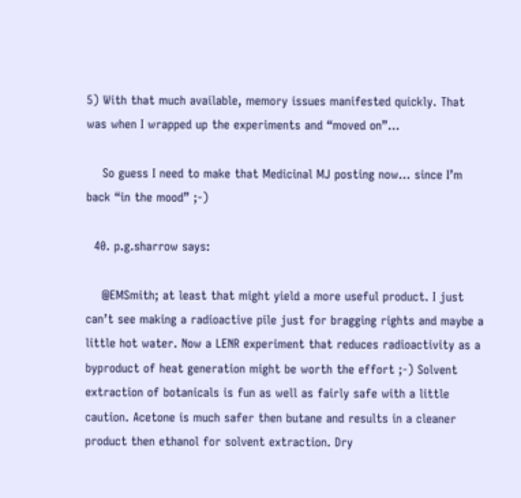5) With that much available, memory issues manifested quickly. That was when I wrapped up the experiments and “moved on”…

    So guess I need to make that Medicinal MJ posting now… since I’m back “in the mood” ;-)

  40. p.g.sharrow says:

    @EMSmith; at least that might yield a more useful product. I just can’t see making a radioactive pile just for bragging rights and maybe a little hot water. Now a LENR experiment that reduces radioactivity as a byproduct of heat generation might be worth the effort ;-) Solvent extraction of botanicals is fun as well as fairly safe with a little caution. Acetone is much safer then butane and results in a cleaner product then ethanol for solvent extraction. Dry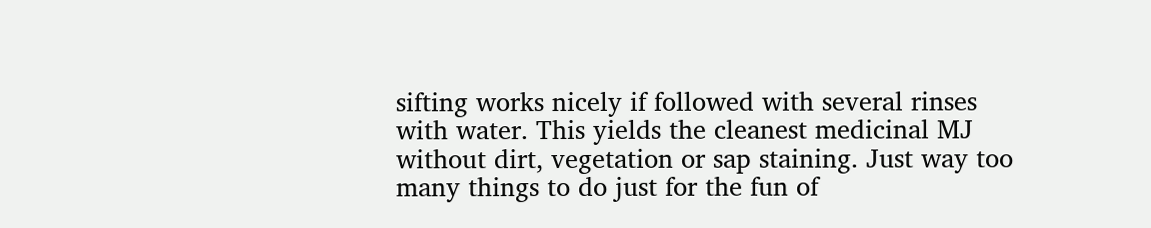sifting works nicely if followed with several rinses with water. This yields the cleanest medicinal MJ without dirt, vegetation or sap staining. Just way too many things to do just for the fun of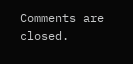Comments are closed.